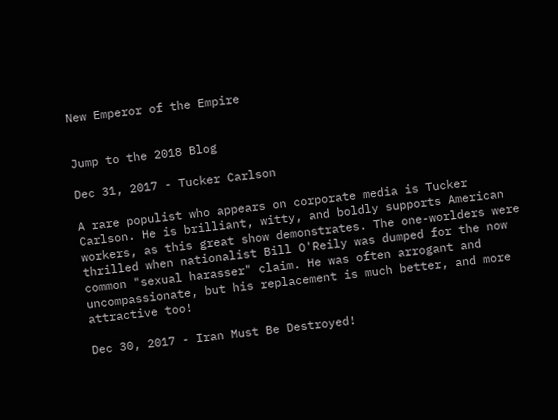New Emperor of the Empire


Jump to the 2018 Blog

Dec 31, 2017 - Tucker Carlson

A rare populist who appears on corporate media is Tucker Carlson. He is brilliant, witty, and boldly supports American workers, as this great show demonstrates. The one-worlders were thrilled when nationalist Bill O'Reily was dumped for the now common "sexual harasser" claim. He was often arrogant and uncompassionate, but his replacement is much better, and more attractive too!

Dec 30, 2017 - Iran Must Be Destroyed!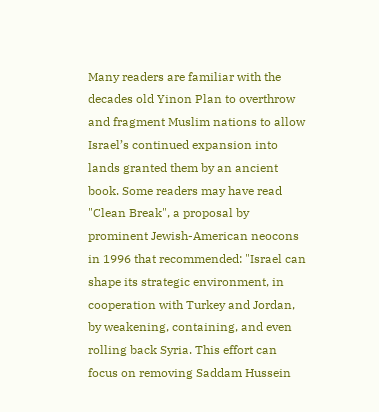Many readers are familiar with the decades old Yinon Plan to overthrow and fragment Muslim nations to allow Israel’s continued expansion into lands granted them by an ancient book. Some readers may have read "Clean Break", a proposal by prominent Jewish-American neocons in 1996 that recommended: "Israel can shape its strategic environment, in cooperation with Turkey and Jordan, by weakening, containing, and even rolling back Syria. This effort can focus on removing Saddam Hussein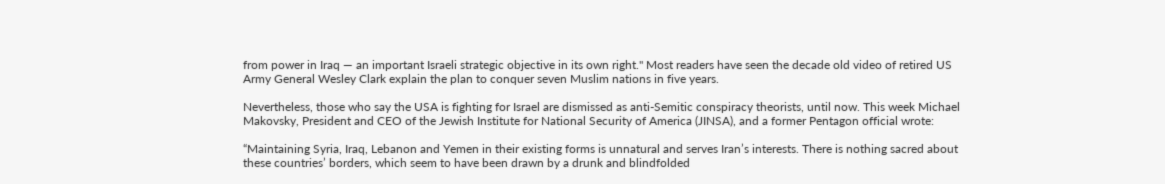from power in Iraq — an important Israeli strategic objective in its own right." Most readers have seen the decade old video of retired US Army General Wesley Clark explain the plan to conquer seven Muslim nations in five years.

Nevertheless, those who say the USA is fighting for Israel are dismissed as anti-Semitic conspiracy theorists, until now. This week Michael Makovsky, President and CEO of the Jewish Institute for National Security of America (JINSA), and a former Pentagon official wrote:

“Maintaining Syria, Iraq, Lebanon and Yemen in their existing forms is unnatural and serves Iran’s interests. There is nothing sacred about these countries’ borders, which seem to have been drawn by a drunk and blindfolded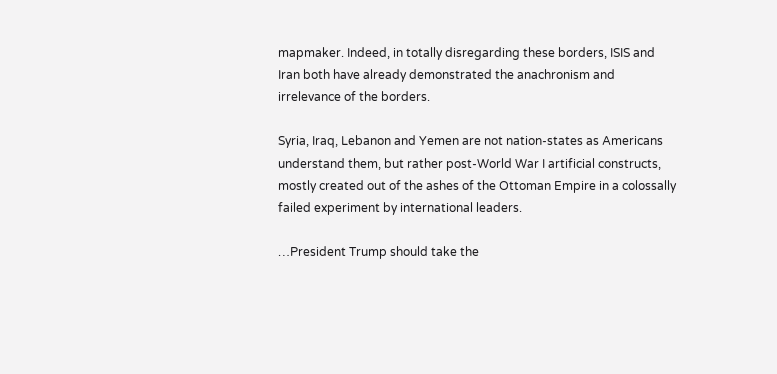mapmaker. Indeed, in totally disregarding these borders, ISIS and Iran both have already demonstrated the anachronism and irrelevance of the borders.

Syria, Iraq, Lebanon and Yemen are not nation-states as Americans understand them, but rather post-World War I artificial constructs, mostly created out of the ashes of the Ottoman Empire in a colossally failed experiment by international leaders.

…President Trump should take the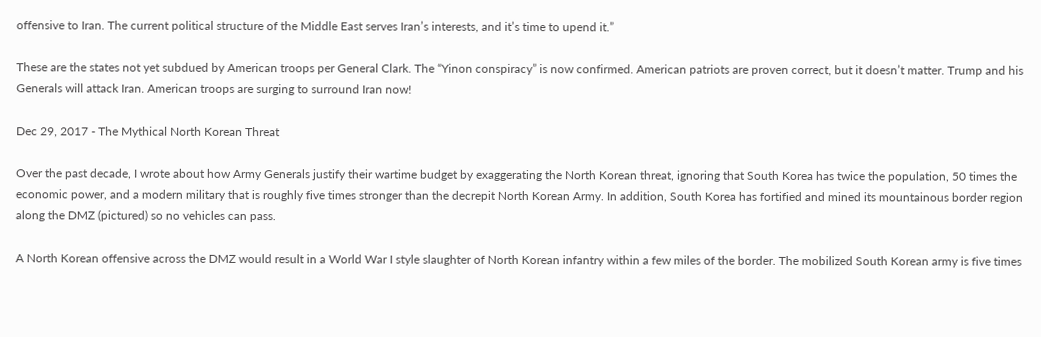offensive to Iran. The current political structure of the Middle East serves Iran’s interests, and it’s time to upend it.”

These are the states not yet subdued by American troops per General Clark. The “Yinon conspiracy” is now confirmed. American patriots are proven correct, but it doesn’t matter. Trump and his Generals will attack Iran. American troops are surging to surround Iran now!

Dec 29, 2017 - The Mythical North Korean Threat

Over the past decade, I wrote about how Army Generals justify their wartime budget by exaggerating the North Korean threat, ignoring that South Korea has twice the population, 50 times the economic power, and a modern military that is roughly five times stronger than the decrepit North Korean Army. In addition, South Korea has fortified and mined its mountainous border region along the DMZ (pictured) so no vehicles can pass.

A North Korean offensive across the DMZ would result in a World War I style slaughter of North Korean infantry within a few miles of the border. The mobilized South Korean army is five times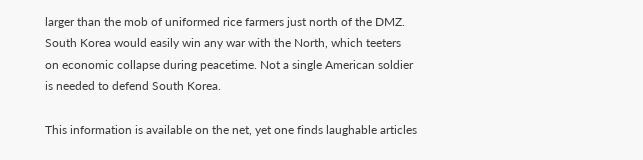larger than the mob of uniformed rice farmers just north of the DMZ. South Korea would easily win any war with the North, which teeters on economic collapse during peacetime. Not a single American soldier is needed to defend South Korea.

This information is available on the net, yet one finds laughable articles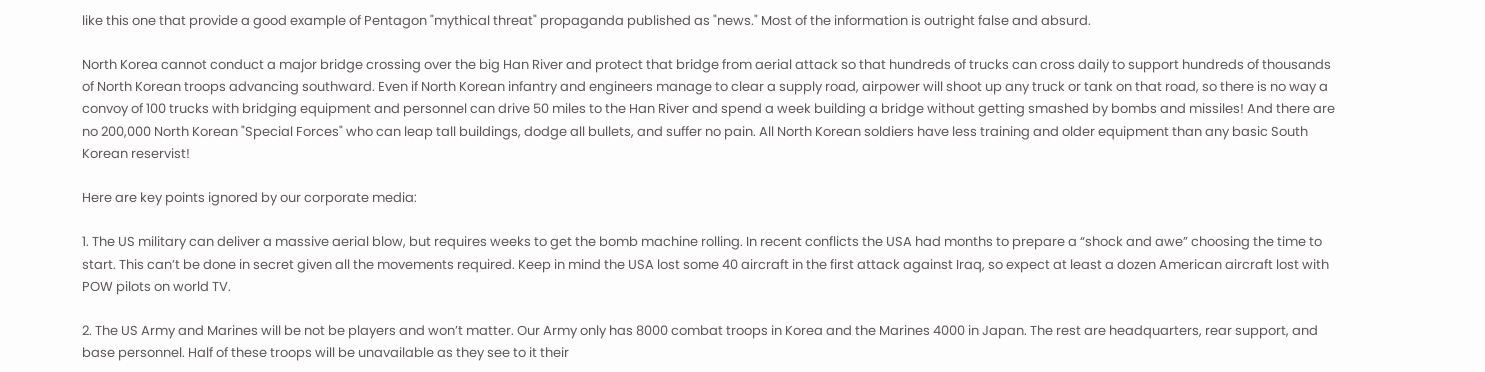like this one that provide a good example of Pentagon "mythical threat" propaganda published as "news." Most of the information is outright false and absurd.

North Korea cannot conduct a major bridge crossing over the big Han River and protect that bridge from aerial attack so that hundreds of trucks can cross daily to support hundreds of thousands of North Korean troops advancing southward. Even if North Korean infantry and engineers manage to clear a supply road, airpower will shoot up any truck or tank on that road, so there is no way a convoy of 100 trucks with bridging equipment and personnel can drive 50 miles to the Han River and spend a week building a bridge without getting smashed by bombs and missiles! And there are no 200,000 North Korean "Special Forces" who can leap tall buildings, dodge all bullets, and suffer no pain. All North Korean soldiers have less training and older equipment than any basic South Korean reservist!

Here are key points ignored by our corporate media:

1. The US military can deliver a massive aerial blow, but requires weeks to get the bomb machine rolling. In recent conflicts the USA had months to prepare a “shock and awe” choosing the time to start. This can’t be done in secret given all the movements required. Keep in mind the USA lost some 40 aircraft in the first attack against Iraq, so expect at least a dozen American aircraft lost with POW pilots on world TV.

2. The US Army and Marines will be not be players and won’t matter. Our Army only has 8000 combat troops in Korea and the Marines 4000 in Japan. The rest are headquarters, rear support, and base personnel. Half of these troops will be unavailable as they see to it their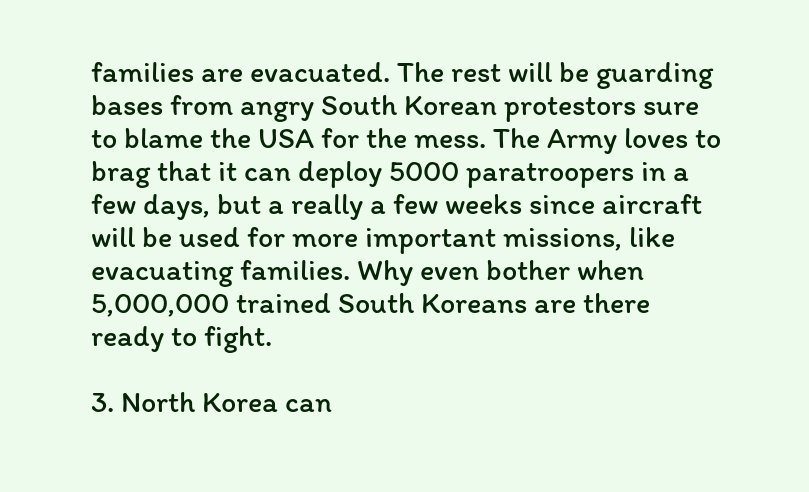families are evacuated. The rest will be guarding bases from angry South Korean protestors sure to blame the USA for the mess. The Army loves to brag that it can deploy 5000 paratroopers in a few days, but a really a few weeks since aircraft will be used for more important missions, like evacuating families. Why even bother when 5,000,000 trained South Koreans are there ready to fight.

3. North Korea can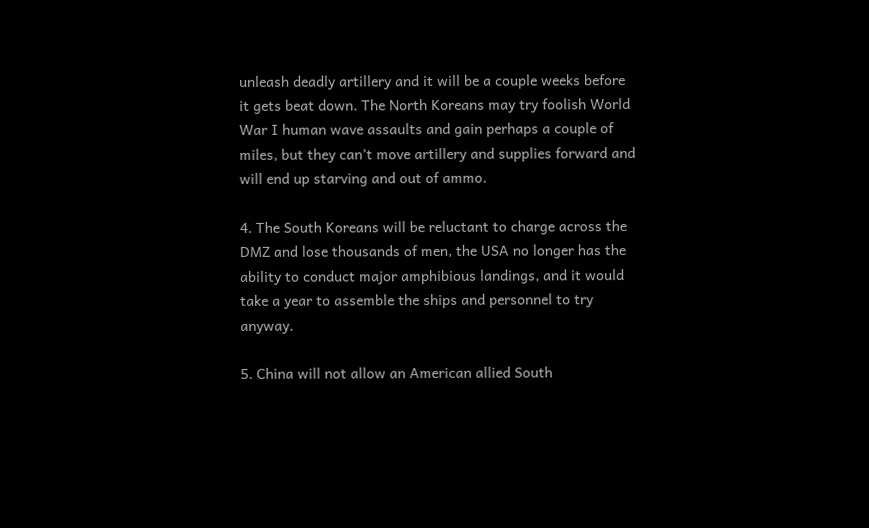unleash deadly artillery and it will be a couple weeks before it gets beat down. The North Koreans may try foolish World War I human wave assaults and gain perhaps a couple of miles, but they can’t move artillery and supplies forward and will end up starving and out of ammo.

4. The South Koreans will be reluctant to charge across the DMZ and lose thousands of men, the USA no longer has the ability to conduct major amphibious landings, and it would take a year to assemble the ships and personnel to try anyway.

5. China will not allow an American allied South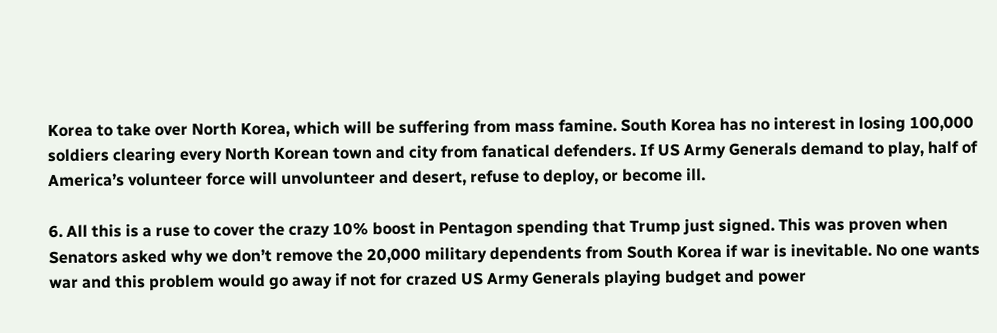Korea to take over North Korea, which will be suffering from mass famine. South Korea has no interest in losing 100,000 soldiers clearing every North Korean town and city from fanatical defenders. If US Army Generals demand to play, half of America’s volunteer force will unvolunteer and desert, refuse to deploy, or become ill.

6. All this is a ruse to cover the crazy 10% boost in Pentagon spending that Trump just signed. This was proven when Senators asked why we don’t remove the 20,000 military dependents from South Korea if war is inevitable. No one wants war and this problem would go away if not for crazed US Army Generals playing budget and power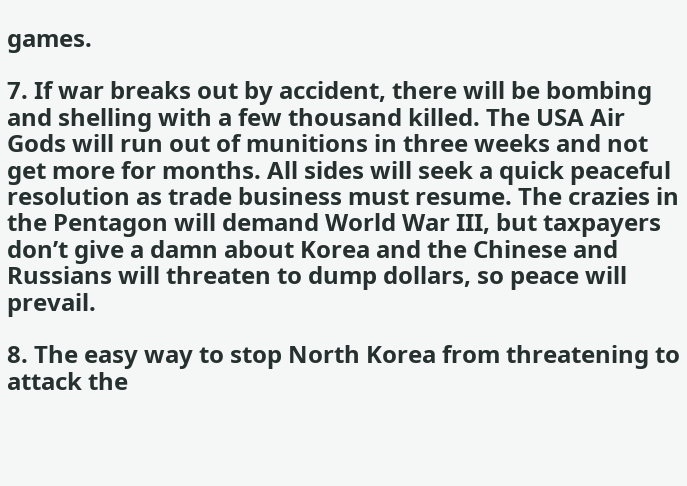games.

7. If war breaks out by accident, there will be bombing and shelling with a few thousand killed. The USA Air Gods will run out of munitions in three weeks and not get more for months. All sides will seek a quick peaceful resolution as trade business must resume. The crazies in the Pentagon will demand World War III, but taxpayers don’t give a damn about Korea and the Chinese and Russians will threaten to dump dollars, so peace will prevail.

8. The easy way to stop North Korea from threatening to attack the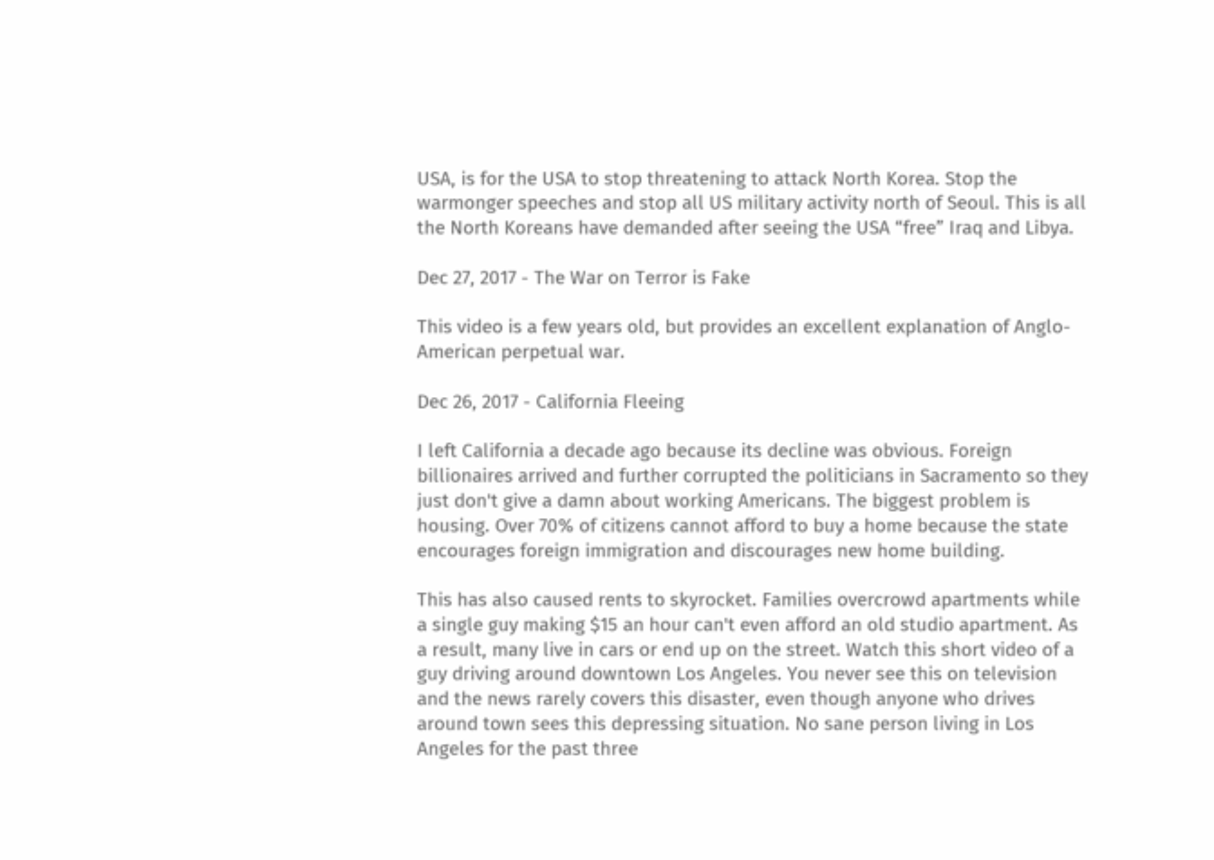USA, is for the USA to stop threatening to attack North Korea. Stop the warmonger speeches and stop all US military activity north of Seoul. This is all the North Koreans have demanded after seeing the USA “free” Iraq and Libya.

Dec 27, 2017 - The War on Terror is Fake

This video is a few years old, but provides an excellent explanation of Anglo-American perpetual war.

Dec 26, 2017 - California Fleeing

I left California a decade ago because its decline was obvious. Foreign billionaires arrived and further corrupted the politicians in Sacramento so they just don't give a damn about working Americans. The biggest problem is housing. Over 70% of citizens cannot afford to buy a home because the state encourages foreign immigration and discourages new home building.

This has also caused rents to skyrocket. Families overcrowd apartments while a single guy making $15 an hour can't even afford an old studio apartment. As a result, many live in cars or end up on the street. Watch this short video of a guy driving around downtown Los Angeles. You never see this on television and the news rarely covers this disaster, even though anyone who drives around town sees this depressing situation. No sane person living in Los Angeles for the past three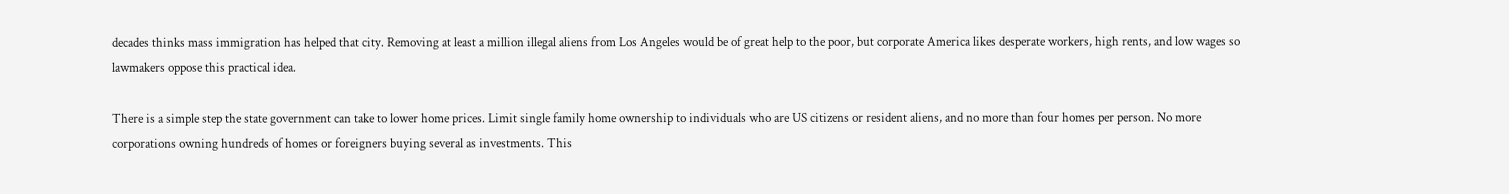decades thinks mass immigration has helped that city. Removing at least a million illegal aliens from Los Angeles would be of great help to the poor, but corporate America likes desperate workers, high rents, and low wages so lawmakers oppose this practical idea.

There is a simple step the state government can take to lower home prices. Limit single family home ownership to individuals who are US citizens or resident aliens, and no more than four homes per person. No more corporations owning hundreds of homes or foreigners buying several as investments. This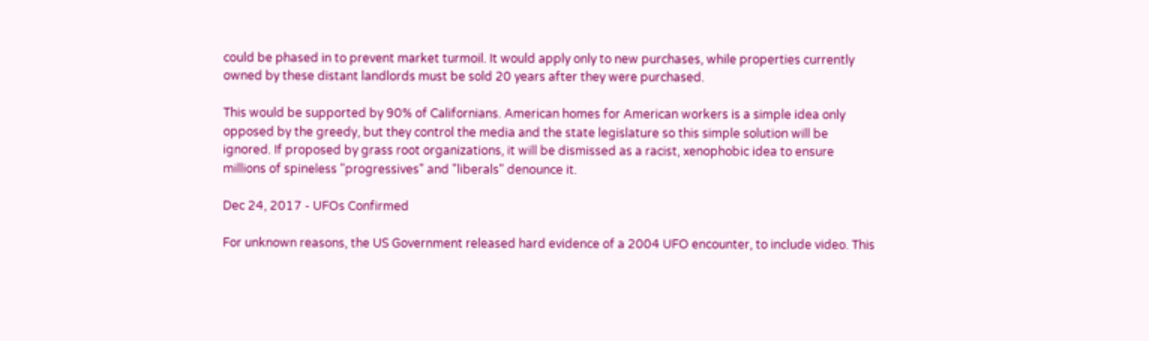could be phased in to prevent market turmoil. It would apply only to new purchases, while properties currently owned by these distant landlords must be sold 20 years after they were purchased.

This would be supported by 90% of Californians. American homes for American workers is a simple idea only opposed by the greedy, but they control the media and the state legislature so this simple solution will be ignored. If proposed by grass root organizations, it will be dismissed as a racist, xenophobic idea to ensure millions of spineless "progressives" and "liberals" denounce it.

Dec 24, 2017 - UFOs Confirmed

For unknown reasons, the US Government released hard evidence of a 2004 UFO encounter, to include video. This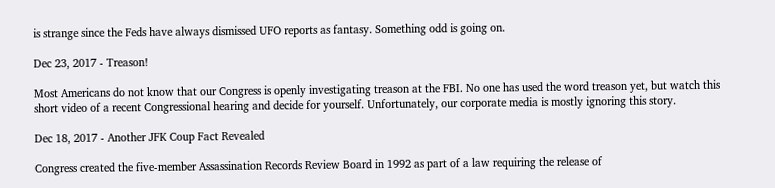is strange since the Feds have always dismissed UFO reports as fantasy. Something odd is going on.

Dec 23, 2017 - Treason!

Most Americans do not know that our Congress is openly investigating treason at the FBI. No one has used the word treason yet, but watch this short video of a recent Congressional hearing and decide for yourself. Unfortunately, our corporate media is mostly ignoring this story.

Dec 18, 2017 - Another JFK Coup Fact Revealed

Congress created the five-member Assassination Records Review Board in 1992 as part of a law requiring the release of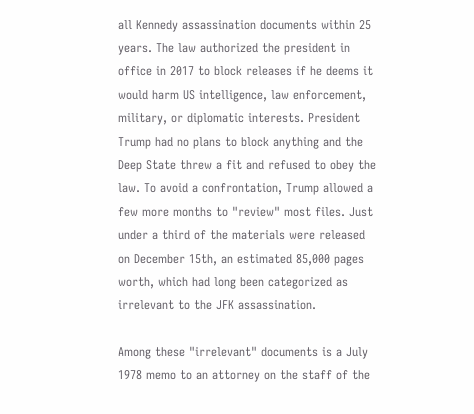all Kennedy assassination documents within 25 years. The law authorized the president in office in 2017 to block releases if he deems it would harm US intelligence, law enforcement, military, or diplomatic interests. President Trump had no plans to block anything and the Deep State threw a fit and refused to obey the law. To avoid a confrontation, Trump allowed a few more months to "review" most files. Just under a third of the materials were released on December 15th, an estimated 85,000 pages worth, which had long been categorized as irrelevant to the JFK assassination.

Among these "irrelevant" documents is a July 1978 memo to an attorney on the staff of the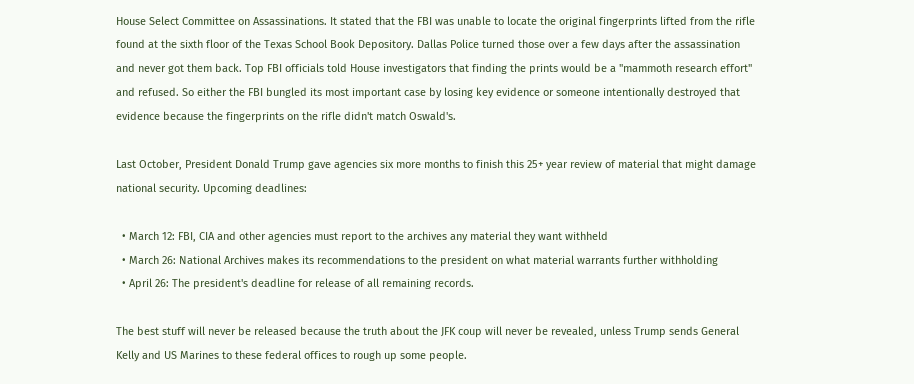House Select Committee on Assassinations. It stated that the FBI was unable to locate the original fingerprints lifted from the rifle found at the sixth floor of the Texas School Book Depository. Dallas Police turned those over a few days after the assassination and never got them back. Top FBI officials told House investigators that finding the prints would be a "mammoth research effort" and refused. So either the FBI bungled its most important case by losing key evidence or someone intentionally destroyed that evidence because the fingerprints on the rifle didn't match Oswald's.

Last October, President Donald Trump gave agencies six more months to finish this 25+ year review of material that might damage national security. Upcoming deadlines:

  • March 12: FBI, CIA and other agencies must report to the archives any material they want withheld
  • March 26: National Archives makes its recommendations to the president on what material warrants further withholding
  • April 26: The president's deadline for release of all remaining records.

The best stuff will never be released because the truth about the JFK coup will never be revealed, unless Trump sends General Kelly and US Marines to these federal offices to rough up some people.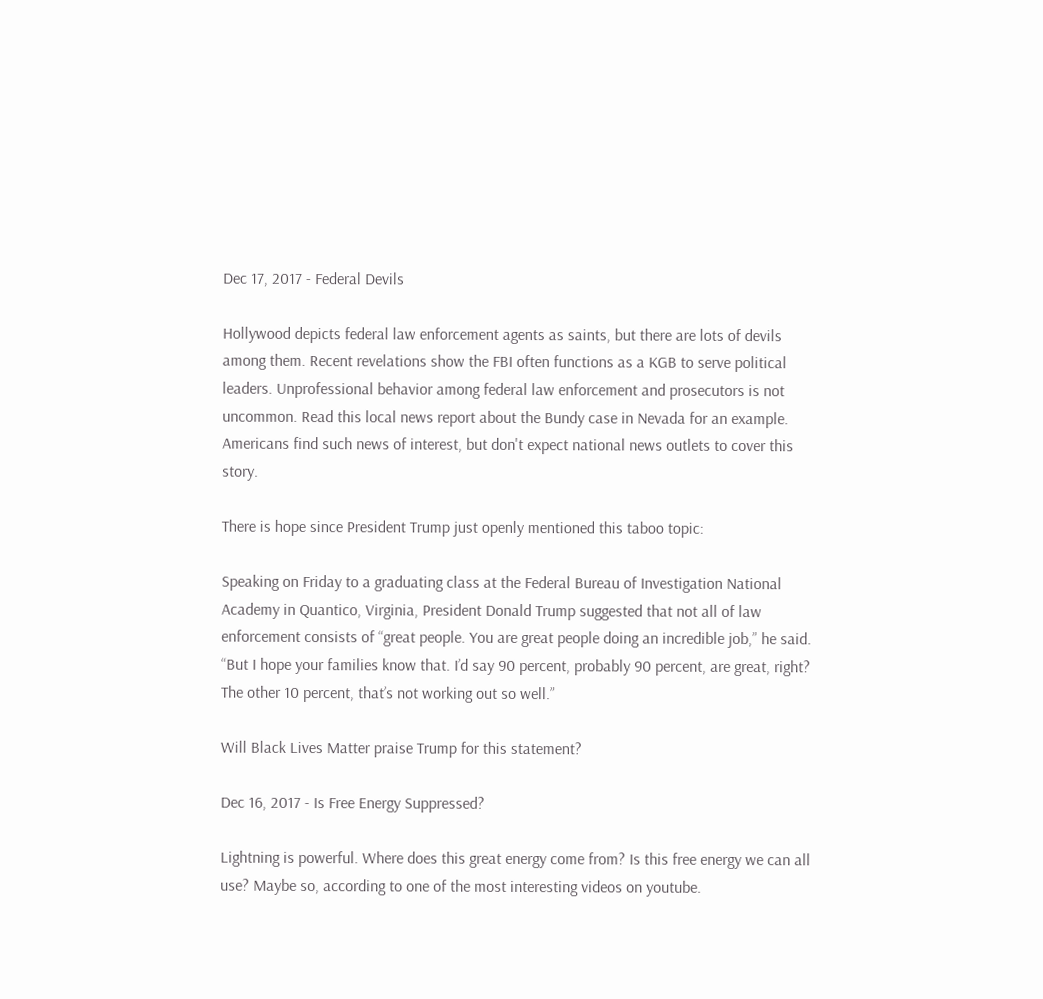Dec 17, 2017 - Federal Devils

Hollywood depicts federal law enforcement agents as saints, but there are lots of devils among them. Recent revelations show the FBI often functions as a KGB to serve political leaders. Unprofessional behavior among federal law enforcement and prosecutors is not uncommon. Read this local news report about the Bundy case in Nevada for an example. Americans find such news of interest, but don't expect national news outlets to cover this story.

There is hope since President Trump just openly mentioned this taboo topic:

Speaking on Friday to a graduating class at the Federal Bureau of Investigation National Academy in Quantico, Virginia, President Donald Trump suggested that not all of law enforcement consists of “great people. You are great people doing an incredible job,” he said. “But I hope your families know that. I’d say 90 percent, probably 90 percent, are great, right? The other 10 percent, that’s not working out so well.”

Will Black Lives Matter praise Trump for this statement?

Dec 16, 2017 - Is Free Energy Suppressed?

Lightning is powerful. Where does this great energy come from? Is this free energy we can all use? Maybe so, according to one of the most interesting videos on youtube.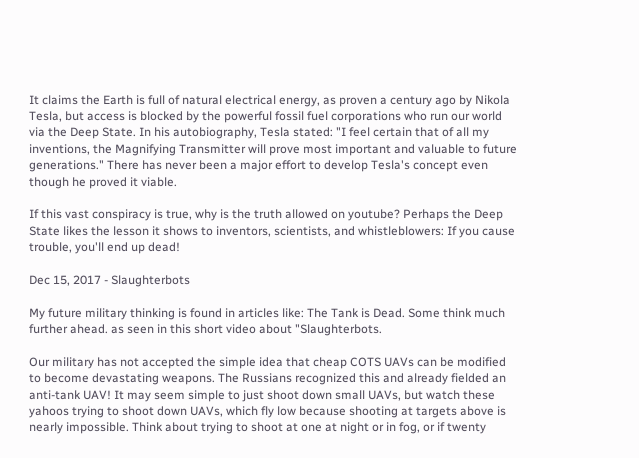It claims the Earth is full of natural electrical energy, as proven a century ago by Nikola Tesla, but access is blocked by the powerful fossil fuel corporations who run our world via the Deep State. In his autobiography, Tesla stated: "I feel certain that of all my inventions, the Magnifying Transmitter will prove most important and valuable to future generations." There has never been a major effort to develop Tesla's concept even though he proved it viable.

If this vast conspiracy is true, why is the truth allowed on youtube? Perhaps the Deep State likes the lesson it shows to inventors, scientists, and whistleblowers: If you cause trouble, you'll end up dead!

Dec 15, 2017 - Slaughterbots

My future military thinking is found in articles like: The Tank is Dead. Some think much further ahead. as seen in this short video about "Slaughterbots.

Our military has not accepted the simple idea that cheap COTS UAVs can be modified to become devastating weapons. The Russians recognized this and already fielded an anti-tank UAV! It may seem simple to just shoot down small UAVs, but watch these yahoos trying to shoot down UAVs, which fly low because shooting at targets above is nearly impossible. Think about trying to shoot at one at night or in fog, or if twenty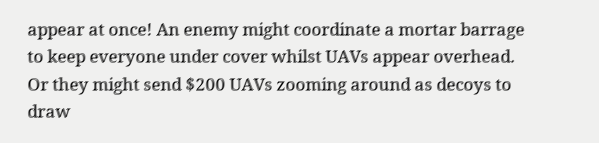appear at once! An enemy might coordinate a mortar barrage to keep everyone under cover whilst UAVs appear overhead. Or they might send $200 UAVs zooming around as decoys to draw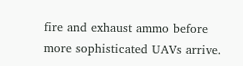fire and exhaust ammo before more sophisticated UAVs arrive.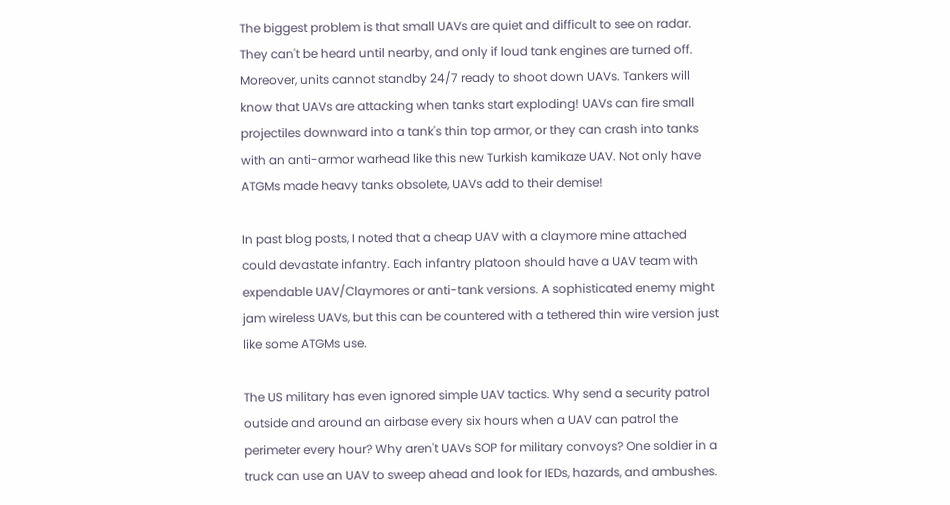The biggest problem is that small UAVs are quiet and difficult to see on radar. They can't be heard until nearby, and only if loud tank engines are turned off. Moreover, units cannot standby 24/7 ready to shoot down UAVs. Tankers will know that UAVs are attacking when tanks start exploding! UAVs can fire small projectiles downward into a tank's thin top armor, or they can crash into tanks with an anti-armor warhead like this new Turkish kamikaze UAV. Not only have ATGMs made heavy tanks obsolete, UAVs add to their demise!

In past blog posts, I noted that a cheap UAV with a claymore mine attached could devastate infantry. Each infantry platoon should have a UAV team with expendable UAV/Claymores or anti-tank versions. A sophisticated enemy might jam wireless UAVs, but this can be countered with a tethered thin wire version just like some ATGMs use.

The US military has even ignored simple UAV tactics. Why send a security patrol outside and around an airbase every six hours when a UAV can patrol the perimeter every hour? Why aren't UAVs SOP for military convoys? One soldier in a truck can use an UAV to sweep ahead and look for IEDs, hazards, and ambushes.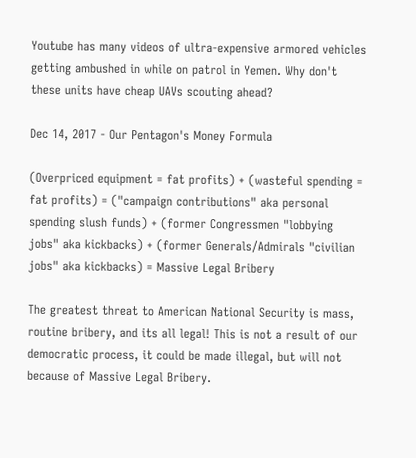Youtube has many videos of ultra-expensive armored vehicles getting ambushed in while on patrol in Yemen. Why don't these units have cheap UAVs scouting ahead?

Dec 14, 2017 - Our Pentagon's Money Formula

(Overpriced equipment = fat profits) + (wasteful spending = fat profits) = ("campaign contributions" aka personal spending slush funds) + (former Congressmen "lobbying jobs" aka kickbacks) + (former Generals/Admirals "civilian jobs" aka kickbacks) = Massive Legal Bribery

The greatest threat to American National Security is mass, routine bribery, and its all legal! This is not a result of our democratic process, it could be made illegal, but will not because of Massive Legal Bribery.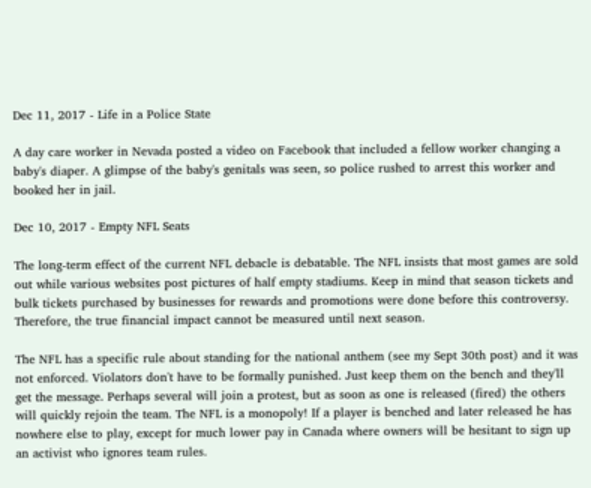Dec 11, 2017 - Life in a Police State

A day care worker in Nevada posted a video on Facebook that included a fellow worker changing a baby's diaper. A glimpse of the baby's genitals was seen, so police rushed to arrest this worker and booked her in jail.

Dec 10, 2017 - Empty NFL Seats

The long-term effect of the current NFL debacle is debatable. The NFL insists that most games are sold out while various websites post pictures of half empty stadiums. Keep in mind that season tickets and bulk tickets purchased by businesses for rewards and promotions were done before this controversy. Therefore, the true financial impact cannot be measured until next season.

The NFL has a specific rule about standing for the national anthem (see my Sept 30th post) and it was not enforced. Violators don't have to be formally punished. Just keep them on the bench and they'll get the message. Perhaps several will join a protest, but as soon as one is released (fired) the others will quickly rejoin the team. The NFL is a monopoly! If a player is benched and later released he has nowhere else to play, except for much lower pay in Canada where owners will be hesitant to sign up an activist who ignores team rules.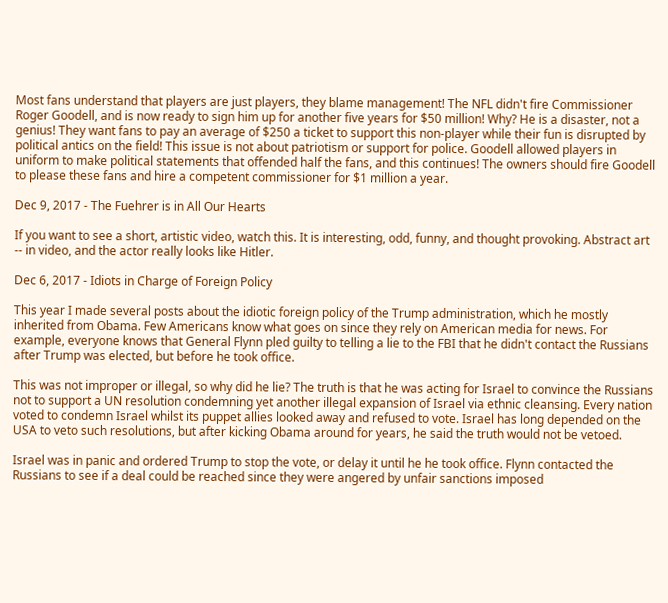Most fans understand that players are just players, they blame management! The NFL didn't fire Commissioner Roger Goodell, and is now ready to sign him up for another five years for $50 million! Why? He is a disaster, not a genius! They want fans to pay an average of $250 a ticket to support this non-player while their fun is disrupted by political antics on the field! This issue is not about patriotism or support for police. Goodell allowed players in uniform to make political statements that offended half the fans, and this continues! The owners should fire Goodell to please these fans and hire a competent commissioner for $1 million a year.

Dec 9, 2017 - The Fuehrer is in All Our Hearts

If you want to see a short, artistic video, watch this. It is interesting, odd, funny, and thought provoking. Abstract art -- in video, and the actor really looks like Hitler.

Dec 6, 2017 - Idiots in Charge of Foreign Policy

This year I made several posts about the idiotic foreign policy of the Trump administration, which he mostly inherited from Obama. Few Americans know what goes on since they rely on American media for news. For example, everyone knows that General Flynn pled guilty to telling a lie to the FBI that he didn't contact the Russians after Trump was elected, but before he took office.

This was not improper or illegal, so why did he lie? The truth is that he was acting for Israel to convince the Russians not to support a UN resolution condemning yet another illegal expansion of Israel via ethnic cleansing. Every nation voted to condemn Israel whilst its puppet allies looked away and refused to vote. Israel has long depended on the USA to veto such resolutions, but after kicking Obama around for years, he said the truth would not be vetoed.

Israel was in panic and ordered Trump to stop the vote, or delay it until he he took office. Flynn contacted the Russians to see if a deal could be reached since they were angered by unfair sanctions imposed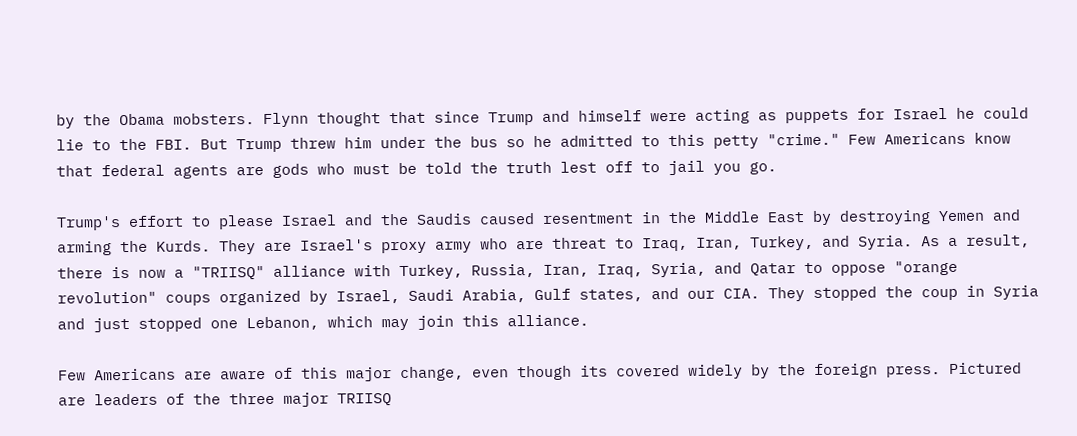by the Obama mobsters. Flynn thought that since Trump and himself were acting as puppets for Israel he could lie to the FBI. But Trump threw him under the bus so he admitted to this petty "crime." Few Americans know that federal agents are gods who must be told the truth lest off to jail you go.

Trump's effort to please Israel and the Saudis caused resentment in the Middle East by destroying Yemen and arming the Kurds. They are Israel's proxy army who are threat to Iraq, Iran, Turkey, and Syria. As a result, there is now a "TRIISQ" alliance with Turkey, Russia, Iran, Iraq, Syria, and Qatar to oppose "orange revolution" coups organized by Israel, Saudi Arabia, Gulf states, and our CIA. They stopped the coup in Syria and just stopped one Lebanon, which may join this alliance.

Few Americans are aware of this major change, even though its covered widely by the foreign press. Pictured are leaders of the three major TRIISQ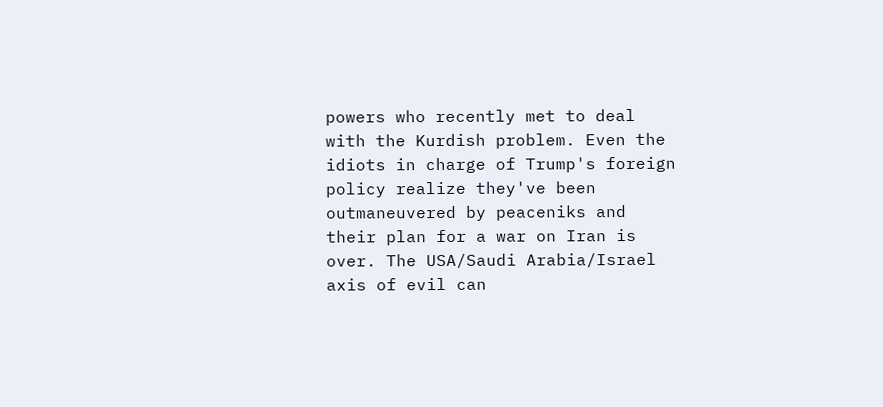powers who recently met to deal with the Kurdish problem. Even the idiots in charge of Trump's foreign policy realize they've been outmaneuvered by peaceniks and their plan for a war on Iran is over. The USA/Saudi Arabia/Israel axis of evil can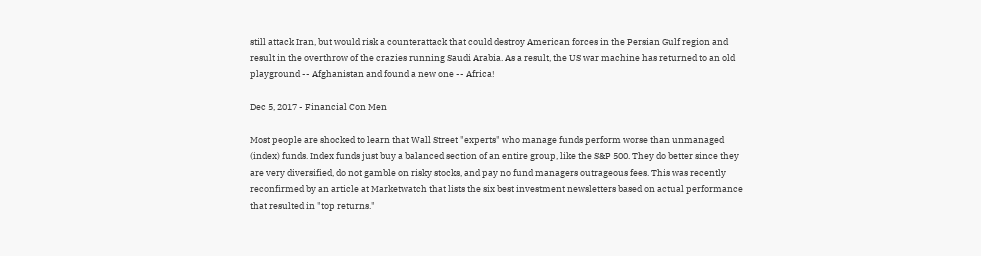still attack Iran, but would risk a counterattack that could destroy American forces in the Persian Gulf region and result in the overthrow of the crazies running Saudi Arabia. As a result, the US war machine has returned to an old playground -- Afghanistan and found a new one -- Africa!

Dec 5, 2017 - Financial Con Men

Most people are shocked to learn that Wall Street "experts" who manage funds perform worse than unmanaged (index) funds. Index funds just buy a balanced section of an entire group, like the S&P 500. They do better since they are very diversified, do not gamble on risky stocks, and pay no fund managers outrageous fees. This was recently reconfirmed by an article at Marketwatch that lists the six best investment newsletters based on actual performance that resulted in "top returns."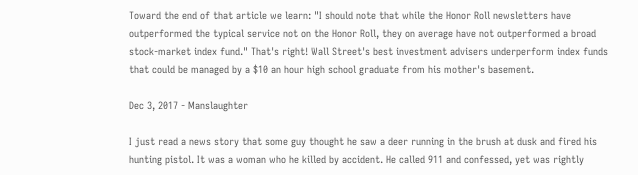Toward the end of that article we learn: "I should note that while the Honor Roll newsletters have outperformed the typical service not on the Honor Roll, they on average have not outperformed a broad stock-market index fund." That's right! Wall Street's best investment advisers underperform index funds that could be managed by a $10 an hour high school graduate from his mother's basement.

Dec 3, 2017 - Manslaughter

I just read a news story that some guy thought he saw a deer running in the brush at dusk and fired his hunting pistol. It was a woman who he killed by accident. He called 911 and confessed, yet was rightly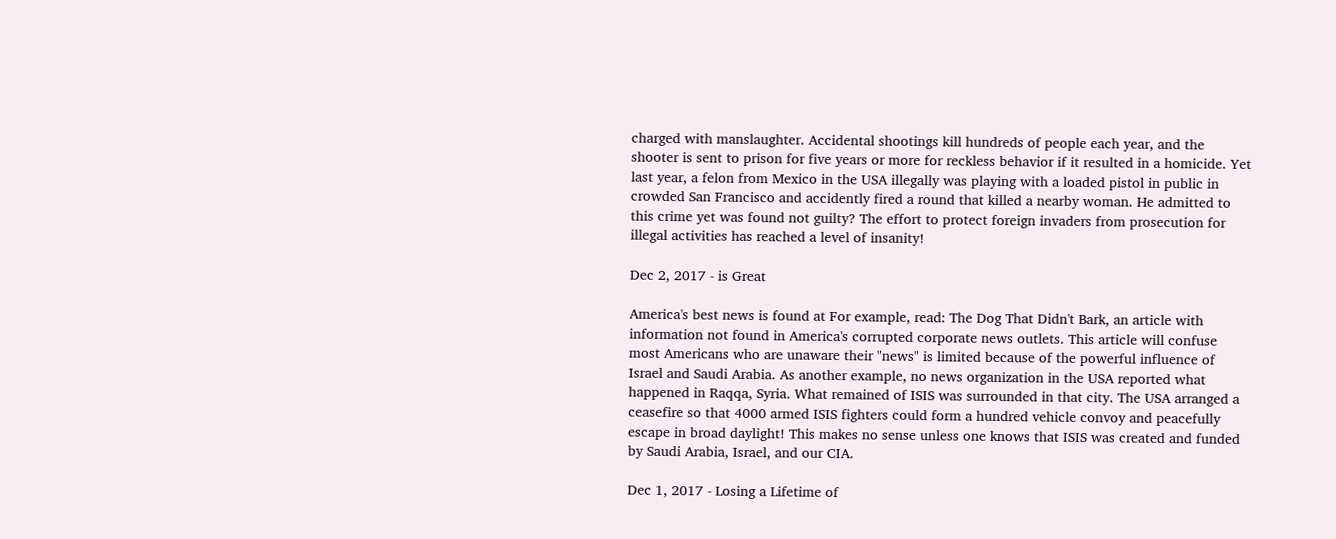charged with manslaughter. Accidental shootings kill hundreds of people each year, and the shooter is sent to prison for five years or more for reckless behavior if it resulted in a homicide. Yet last year, a felon from Mexico in the USA illegally was playing with a loaded pistol in public in crowded San Francisco and accidently fired a round that killed a nearby woman. He admitted to this crime yet was found not guilty? The effort to protect foreign invaders from prosecution for illegal activities has reached a level of insanity!

Dec 2, 2017 - is Great

America's best news is found at For example, read: The Dog That Didn't Bark, an article with information not found in America's corrupted corporate news outlets. This article will confuse most Americans who are unaware their "news" is limited because of the powerful influence of Israel and Saudi Arabia. As another example, no news organization in the USA reported what happened in Raqqa, Syria. What remained of ISIS was surrounded in that city. The USA arranged a ceasefire so that 4000 armed ISIS fighters could form a hundred vehicle convoy and peacefully escape in broad daylight! This makes no sense unless one knows that ISIS was created and funded by Saudi Arabia, Israel, and our CIA.

Dec 1, 2017 - Losing a Lifetime of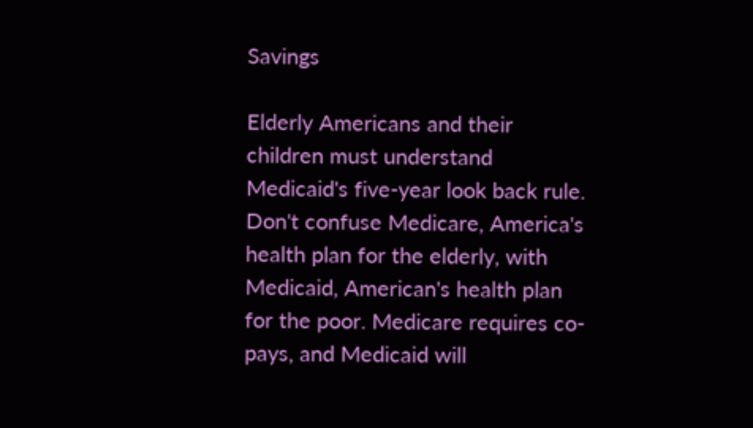Savings

Elderly Americans and their children must understand Medicaid's five-year look back rule.  Don't confuse Medicare, America's health plan for the elderly, with Medicaid, American's health plan for the poor. Medicare requires co-pays, and Medicaid will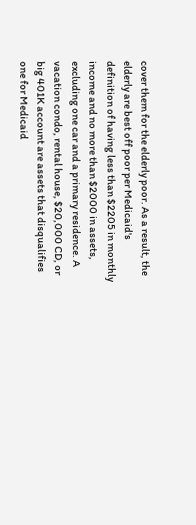cover them for the elderly poor. As a result, the elderly are best off poor per Medicaid's definition of having less than $2205 in monthly income and no more than $2000 in assets, excluding one car and a primary residence. A vacation condo, rental house, $20,000 CD, or big 401K account are assets that disqualifies one for Medicaid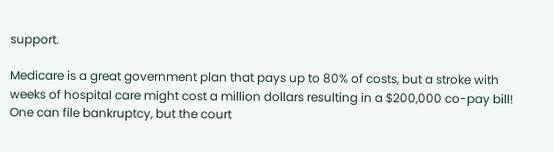support.

Medicare is a great government plan that pays up to 80% of costs, but a stroke with weeks of hospital care might cost a million dollars resulting in a $200,000 co-pay bill! One can file bankruptcy, but the court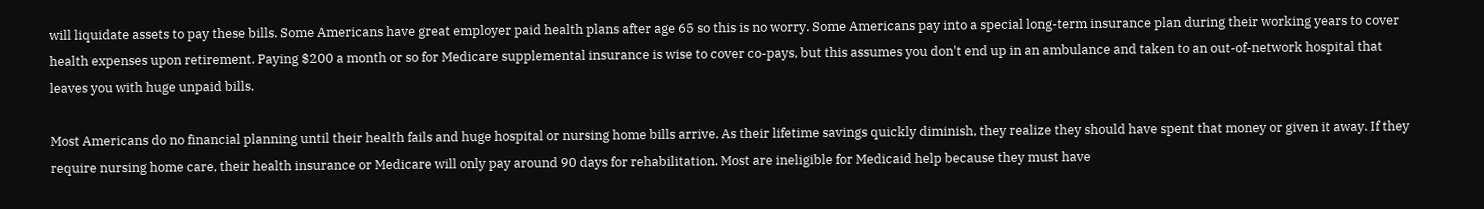will liquidate assets to pay these bills. Some Americans have great employer paid health plans after age 65 so this is no worry. Some Americans pay into a special long-term insurance plan during their working years to cover health expenses upon retirement. Paying $200 a month or so for Medicare supplemental insurance is wise to cover co-pays, but this assumes you don't end up in an ambulance and taken to an out-of-network hospital that leaves you with huge unpaid bills.

Most Americans do no financial planning until their health fails and huge hospital or nursing home bills arrive. As their lifetime savings quickly diminish, they realize they should have spent that money or given it away. If they require nursing home care, their health insurance or Medicare will only pay around 90 days for rehabilitation. Most are ineligible for Medicaid help because they must have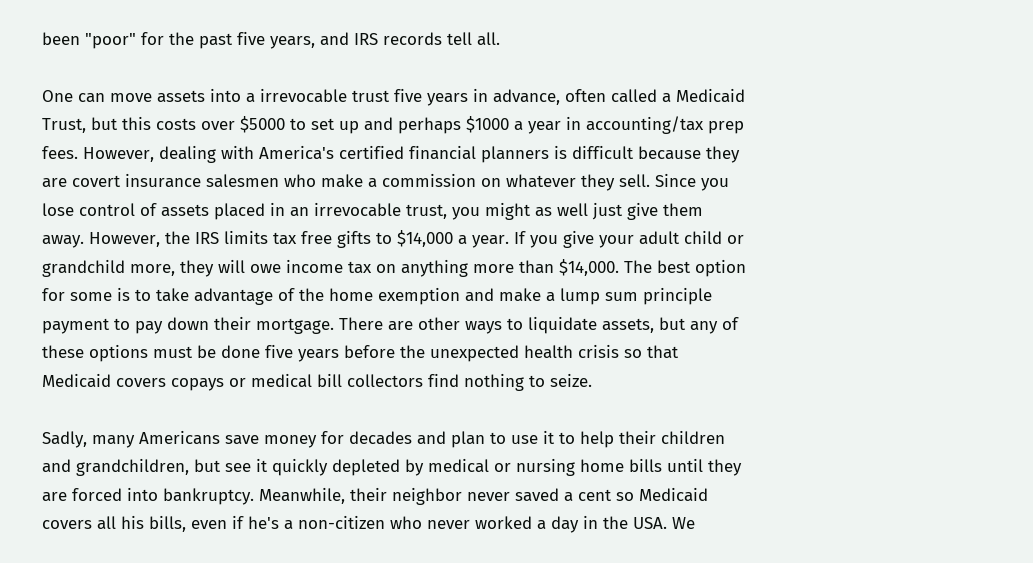been "poor" for the past five years, and IRS records tell all.

One can move assets into a irrevocable trust five years in advance, often called a Medicaid Trust, but this costs over $5000 to set up and perhaps $1000 a year in accounting/tax prep fees. However, dealing with America's certified financial planners is difficult because they are covert insurance salesmen who make a commission on whatever they sell. Since you lose control of assets placed in an irrevocable trust, you might as well just give them away. However, the IRS limits tax free gifts to $14,000 a year. If you give your adult child or grandchild more, they will owe income tax on anything more than $14,000. The best option for some is to take advantage of the home exemption and make a lump sum principle payment to pay down their mortgage. There are other ways to liquidate assets, but any of these options must be done five years before the unexpected health crisis so that Medicaid covers copays or medical bill collectors find nothing to seize.

Sadly, many Americans save money for decades and plan to use it to help their children and grandchildren, but see it quickly depleted by medical or nursing home bills until they are forced into bankruptcy. Meanwhile, their neighbor never saved a cent so Medicaid covers all his bills, even if he's a non-citizen who never worked a day in the USA. We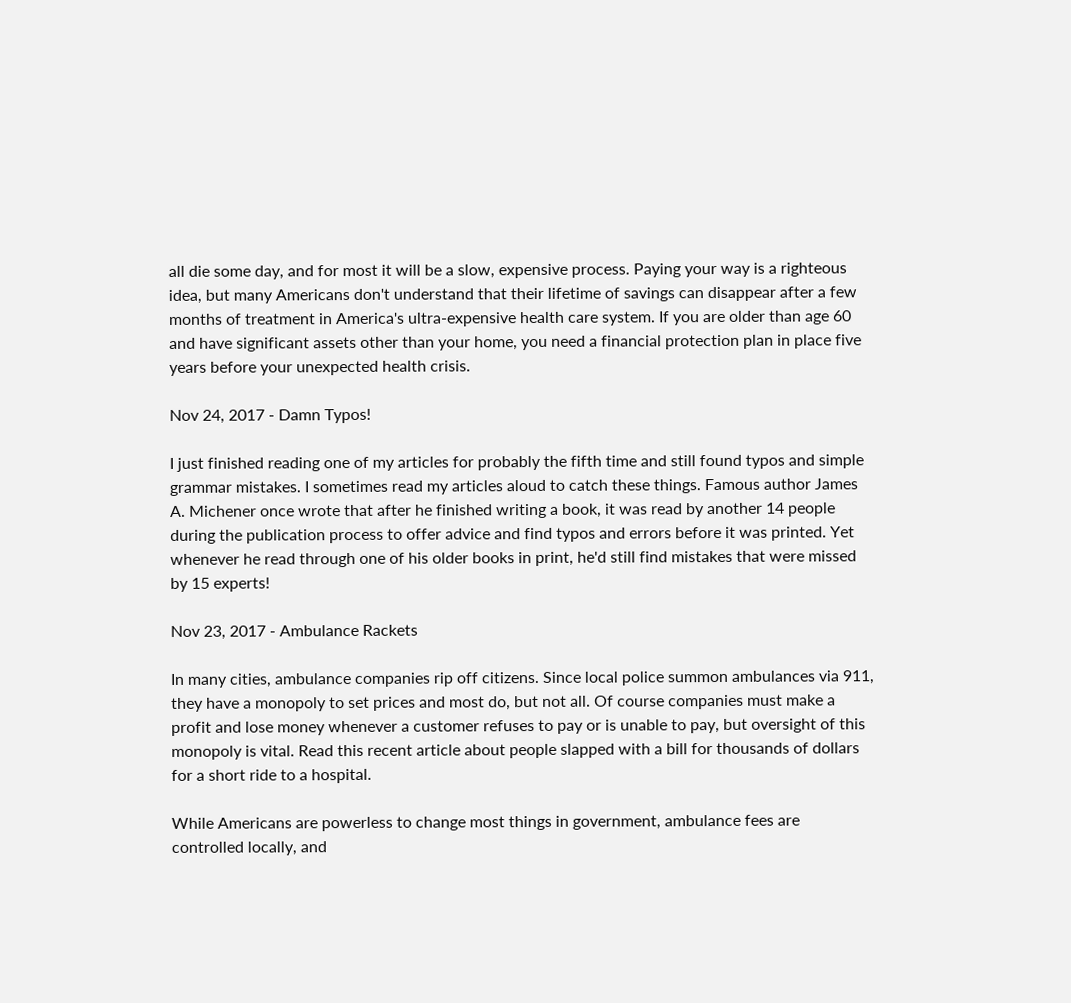all die some day, and for most it will be a slow, expensive process. Paying your way is a righteous idea, but many Americans don't understand that their lifetime of savings can disappear after a few months of treatment in America's ultra-expensive health care system. If you are older than age 60 and have significant assets other than your home, you need a financial protection plan in place five years before your unexpected health crisis.

Nov 24, 2017 - Damn Typos!

I just finished reading one of my articles for probably the fifth time and still found typos and simple grammar mistakes. I sometimes read my articles aloud to catch these things. Famous author James A. Michener once wrote that after he finished writing a book, it was read by another 14 people during the publication process to offer advice and find typos and errors before it was printed. Yet whenever he read through one of his older books in print, he'd still find mistakes that were missed by 15 experts!

Nov 23, 2017 - Ambulance Rackets

In many cities, ambulance companies rip off citizens. Since local police summon ambulances via 911, they have a monopoly to set prices and most do, but not all. Of course companies must make a profit and lose money whenever a customer refuses to pay or is unable to pay, but oversight of this monopoly is vital. Read this recent article about people slapped with a bill for thousands of dollars for a short ride to a hospital.

While Americans are powerless to change most things in government, ambulance fees are controlled locally, and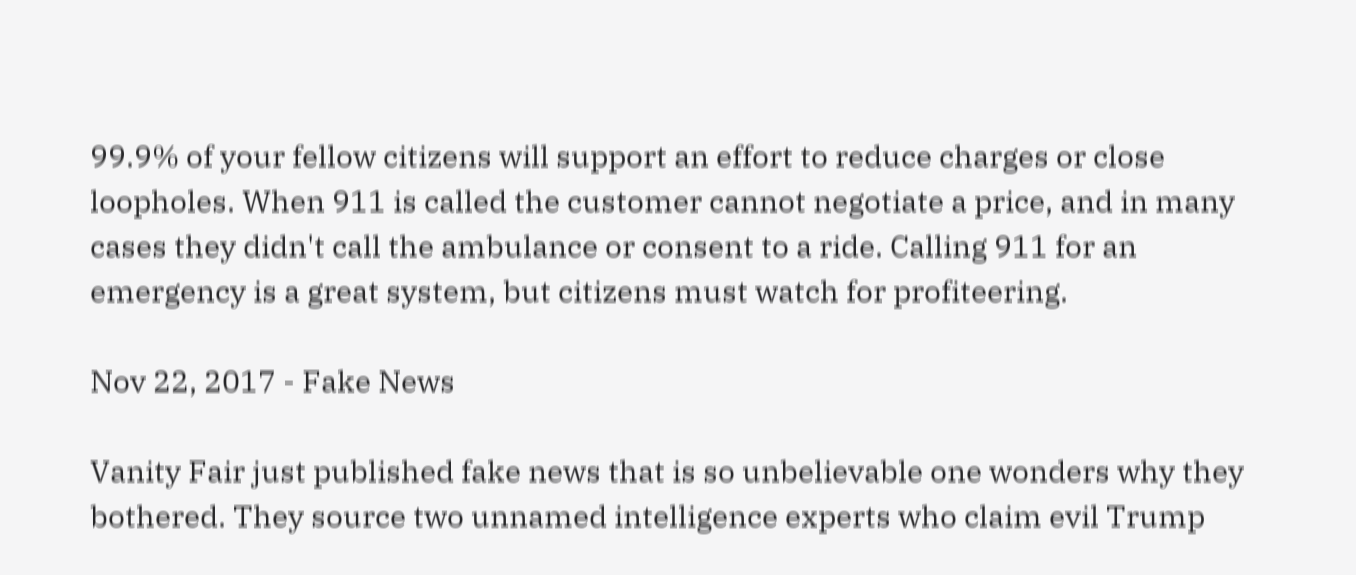99.9% of your fellow citizens will support an effort to reduce charges or close loopholes. When 911 is called the customer cannot negotiate a price, and in many cases they didn't call the ambulance or consent to a ride. Calling 911 for an emergency is a great system, but citizens must watch for profiteering.

Nov 22, 2017 - Fake News

Vanity Fair just published fake news that is so unbelievable one wonders why they bothered. They source two unnamed intelligence experts who claim evil Trump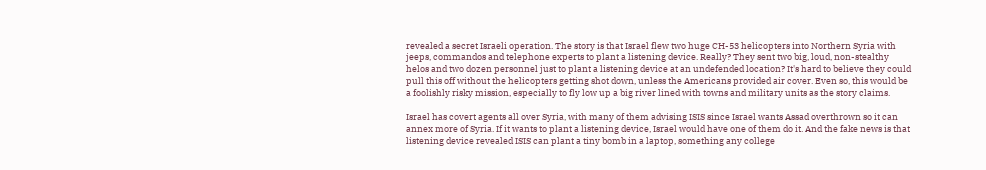revealed a secret Israeli operation. The story is that Israel flew two huge CH-53 helicopters into Northern Syria with jeeps, commandos and telephone experts to plant a listening device. Really? They sent two big, loud, non-stealthy helos and two dozen personnel just to plant a listening device at an undefended location? It's hard to believe they could pull this off without the helicopters getting shot down, unless the Americans provided air cover. Even so, this would be a foolishly risky mission, especially to fly low up a big river lined with towns and military units as the story claims.

Israel has covert agents all over Syria, with many of them advising ISIS since Israel wants Assad overthrown so it can annex more of Syria. If it wants to plant a listening device, Israel would have one of them do it. And the fake news is that listening device revealed ISIS can plant a tiny bomb in a laptop, something any college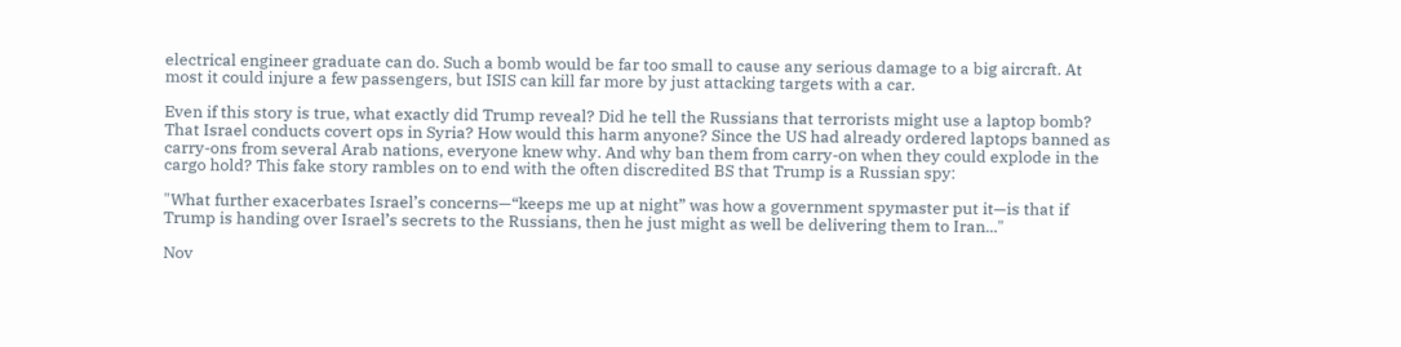electrical engineer graduate can do. Such a bomb would be far too small to cause any serious damage to a big aircraft. At most it could injure a few passengers, but ISIS can kill far more by just attacking targets with a car.

Even if this story is true, what exactly did Trump reveal? Did he tell the Russians that terrorists might use a laptop bomb? That Israel conducts covert ops in Syria? How would this harm anyone? Since the US had already ordered laptops banned as carry-ons from several Arab nations, everyone knew why. And why ban them from carry-on when they could explode in the cargo hold? This fake story rambles on to end with the often discredited BS that Trump is a Russian spy:

"What further exacerbates Israel’s concerns—“keeps me up at night” was how a government spymaster put it—is that if Trump is handing over Israel’s secrets to the Russians, then he just might as well be delivering them to Iran..."

Nov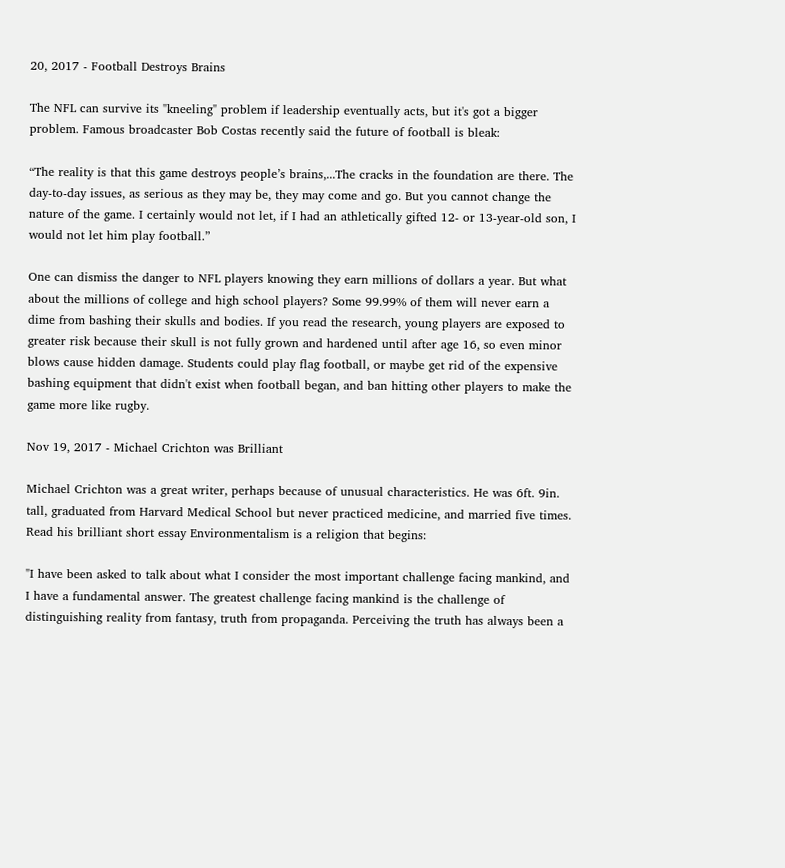20, 2017 - Football Destroys Brains

The NFL can survive its "kneeling" problem if leadership eventually acts, but it's got a bigger problem. Famous broadcaster Bob Costas recently said the future of football is bleak:

“The reality is that this game destroys people’s brains,...The cracks in the foundation are there. The day-to-day issues, as serious as they may be, they may come and go. But you cannot change the nature of the game. I certainly would not let, if I had an athletically gifted 12- or 13-year-old son, I would not let him play football.”

One can dismiss the danger to NFL players knowing they earn millions of dollars a year. But what about the millions of college and high school players? Some 99.99% of them will never earn a dime from bashing their skulls and bodies. If you read the research, young players are exposed to greater risk because their skull is not fully grown and hardened until after age 16, so even minor blows cause hidden damage. Students could play flag football, or maybe get rid of the expensive bashing equipment that didn't exist when football began, and ban hitting other players to make the game more like rugby.

Nov 19, 2017 - Michael Crichton was Brilliant

Michael Crichton was a great writer, perhaps because of unusual characteristics. He was 6ft. 9in. tall, graduated from Harvard Medical School but never practiced medicine, and married five times. Read his brilliant short essay Environmentalism is a religion that begins:

"I have been asked to talk about what I consider the most important challenge facing mankind, and I have a fundamental answer. The greatest challenge facing mankind is the challenge of distinguishing reality from fantasy, truth from propaganda. Perceiving the truth has always been a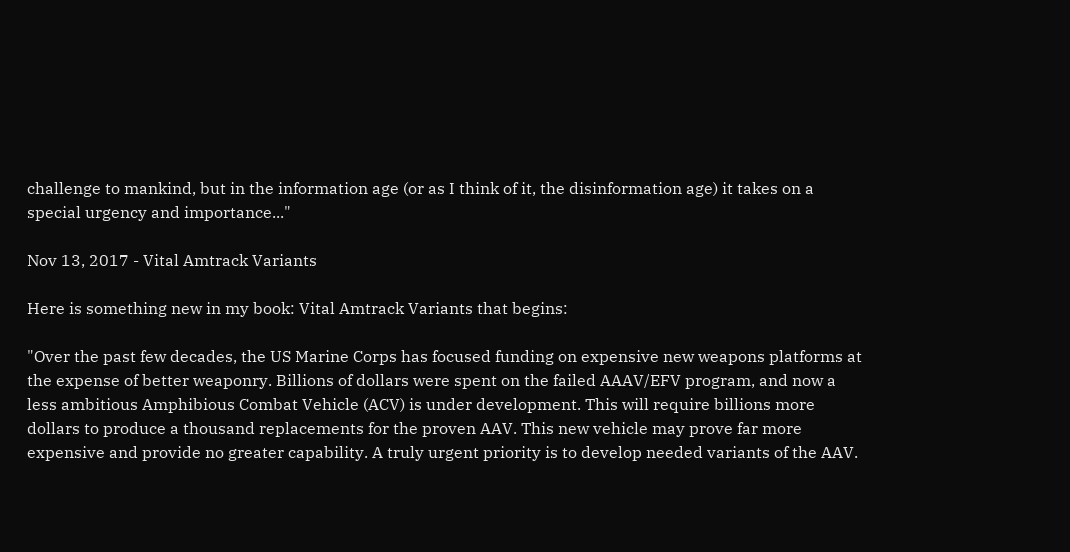challenge to mankind, but in the information age (or as I think of it, the disinformation age) it takes on a special urgency and importance..."

Nov 13, 2017 - Vital Amtrack Variants

Here is something new in my book: Vital Amtrack Variants that begins:

"Over the past few decades, the US Marine Corps has focused funding on expensive new weapons platforms at the expense of better weaponry. Billions of dollars were spent on the failed AAAV/EFV program, and now a less ambitious Amphibious Combat Vehicle (ACV) is under development. This will require billions more dollars to produce a thousand replacements for the proven AAV. This new vehicle may prove far more expensive and provide no greater capability. A truly urgent priority is to develop needed variants of the AAV.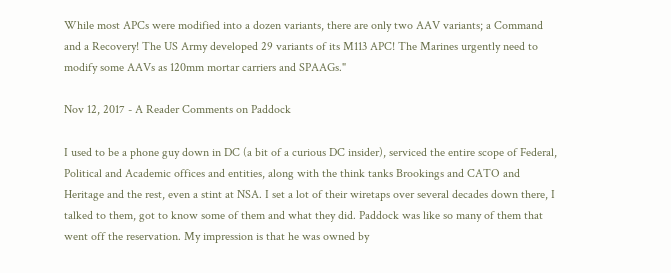While most APCs were modified into a dozen variants, there are only two AAV variants; a Command and a Recovery! The US Army developed 29 variants of its M113 APC! The Marines urgently need to modify some AAVs as 120mm mortar carriers and SPAAGs."

Nov 12, 2017 - A Reader Comments on Paddock

I used to be a phone guy down in DC (a bit of a curious DC insider), serviced the entire scope of Federal, Political and Academic offices and entities, along with the think tanks Brookings and CATO and Heritage and the rest, even a stint at NSA. I set a lot of their wiretaps over several decades down there, I talked to them, got to know some of them and what they did. Paddock was like so many of them that went off the reservation. My impression is that he was owned by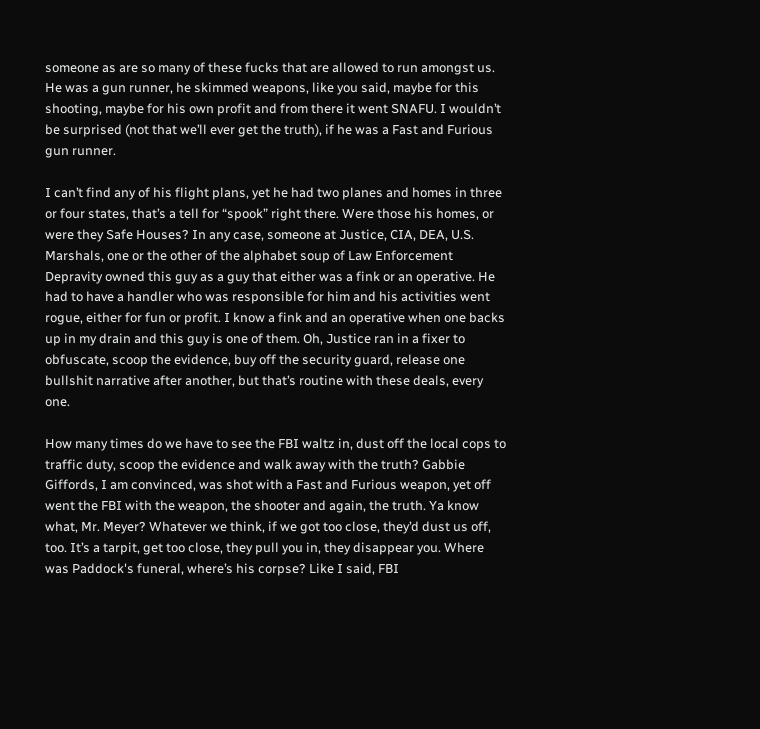someone as are so many of these fucks that are allowed to run amongst us. He was a gun runner, he skimmed weapons, like you said, maybe for this shooting, maybe for his own profit and from there it went SNAFU. I wouldn’t be surprised (not that we’ll ever get the truth), if he was a Fast and Furious gun runner.

I can’t find any of his flight plans, yet he had two planes and homes in three or four states, that’s a tell for “spook” right there. Were those his homes, or were they Safe Houses? In any case, someone at Justice, CIA, DEA, U.S. Marshals, one or the other of the alphabet soup of Law Enforcement Depravity owned this guy as a guy that either was a fink or an operative. He had to have a handler who was responsible for him and his activities went rogue, either for fun or profit. I know a fink and an operative when one backs up in my drain and this guy is one of them. Oh, Justice ran in a fixer to obfuscate, scoop the evidence, buy off the security guard, release one bullshit narrative after another, but that’s routine with these deals, every one.

How many times do we have to see the FBI waltz in, dust off the local cops to traffic duty, scoop the evidence and walk away with the truth? Gabbie Giffords, I am convinced, was shot with a Fast and Furious weapon, yet off went the FBI with the weapon, the shooter and again, the truth. Ya know what, Mr. Meyer? Whatever we think, if we got too close, they’d dust us off, too. It’s a tarpit, get too close, they pull you in, they disappear you. Where was Paddock's funeral, where’s his corpse? Like I said, FBI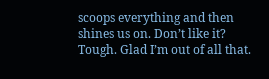scoops everything and then shines us on. Don’t like it? Tough. Glad I’m out of all that.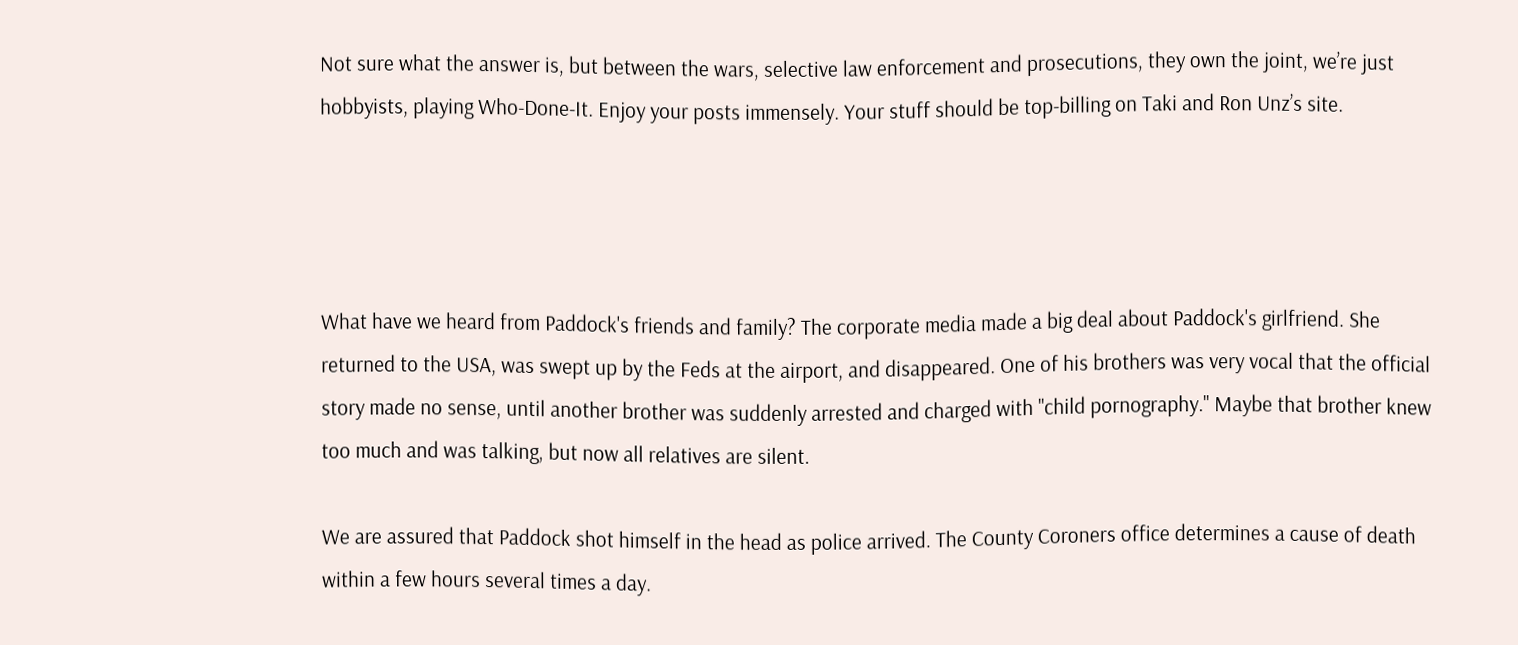Not sure what the answer is, but between the wars, selective law enforcement and prosecutions, they own the joint, we’re just hobbyists, playing Who-Done-It. Enjoy your posts immensely. Your stuff should be top-billing on Taki and Ron Unz’s site.




What have we heard from Paddock's friends and family? The corporate media made a big deal about Paddock's girlfriend. She returned to the USA, was swept up by the Feds at the airport, and disappeared. One of his brothers was very vocal that the official story made no sense, until another brother was suddenly arrested and charged with "child pornography." Maybe that brother knew too much and was talking, but now all relatives are silent.

We are assured that Paddock shot himself in the head as police arrived. The County Coroners office determines a cause of death within a few hours several times a day.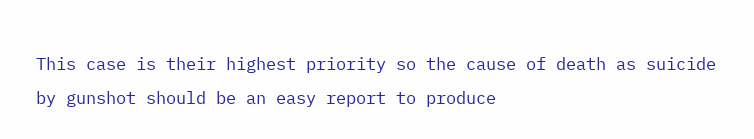This case is their highest priority so the cause of death as suicide by gunshot should be an easy report to produce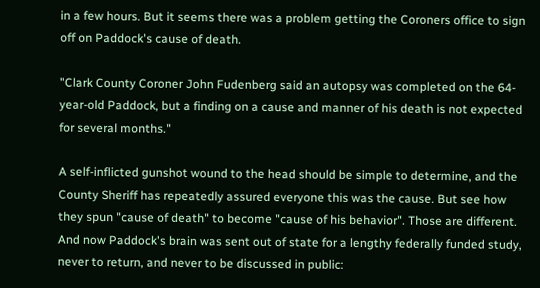in a few hours. But it seems there was a problem getting the Coroners office to sign off on Paddock's cause of death.

"Clark County Coroner John Fudenberg said an autopsy was completed on the 64-year-old Paddock, but a finding on a cause and manner of his death is not expected for several months."

A self-inflicted gunshot wound to the head should be simple to determine, and the County Sheriff has repeatedly assured everyone this was the cause. But see how they spun "cause of death" to become "cause of his behavior". Those are different. And now Paddock's brain was sent out of state for a lengthy federally funded study, never to return, and never to be discussed in public: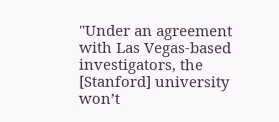"Under an agreement with Las Vegas-based investigators, the [Stanford] university won’t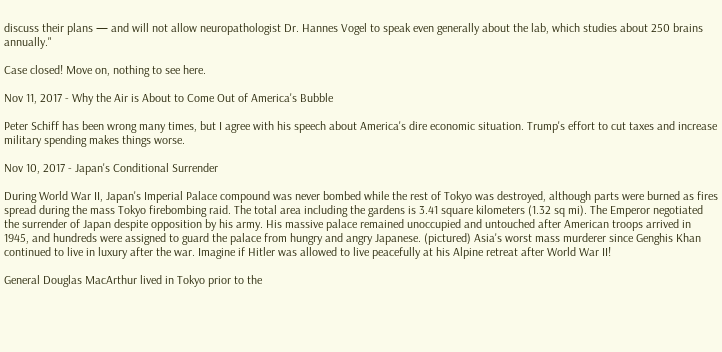discuss their plans — and will not allow neuropathologist Dr. Hannes Vogel to speak even generally about the lab, which studies about 250 brains annually."

Case closed! Move on, nothing to see here.

Nov 11, 2017 - Why the Air is About to Come Out of America's Bubble

Peter Schiff has been wrong many times, but I agree with his speech about America's dire economic situation. Trump's effort to cut taxes and increase military spending makes things worse.

Nov 10, 2017 - Japan's Conditional Surrender

During World War II, Japan's Imperial Palace compound was never bombed while the rest of Tokyo was destroyed, although parts were burned as fires spread during the mass Tokyo firebombing raid. The total area including the gardens is 3.41 square kilometers (1.32 sq mi). The Emperor negotiated the surrender of Japan despite opposition by his army. His massive palace remained unoccupied and untouched after American troops arrived in 1945, and hundreds were assigned to guard the palace from hungry and angry Japanese. (pictured) Asia's worst mass murderer since Genghis Khan continued to live in luxury after the war. Imagine if Hitler was allowed to live peacefully at his Alpine retreat after World War II!

General Douglas MacArthur lived in Tokyo prior to the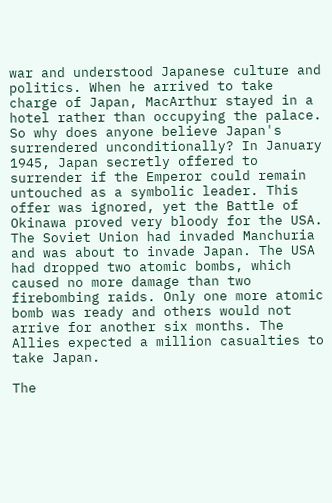war and understood Japanese culture and politics. When he arrived to take charge of Japan, MacArthur stayed in a hotel rather than occupying the palace. So why does anyone believe Japan's surrendered unconditionally? In January 1945, Japan secretly offered to surrender if the Emperor could remain untouched as a symbolic leader. This offer was ignored, yet the Battle of Okinawa proved very bloody for the USA. The Soviet Union had invaded Manchuria and was about to invade Japan. The USA had dropped two atomic bombs, which caused no more damage than two firebombing raids. Only one more atomic bomb was ready and others would not arrive for another six months. The Allies expected a million casualties to take Japan.

The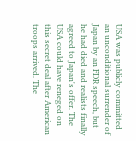USA was publicly committed an unconditional surrender of Japan by an FDR speech, but he had died and realists finally agreed to Japan's offer. The USA could have reneged on this secret deal after American troops arrived. The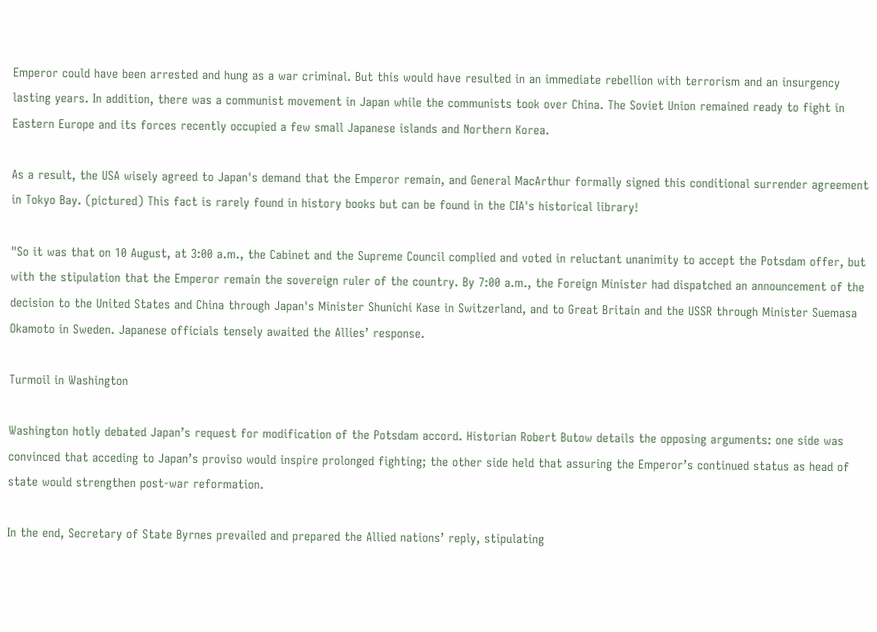Emperor could have been arrested and hung as a war criminal. But this would have resulted in an immediate rebellion with terrorism and an insurgency lasting years. In addition, there was a communist movement in Japan while the communists took over China. The Soviet Union remained ready to fight in Eastern Europe and its forces recently occupied a few small Japanese islands and Northern Korea.

As a result, the USA wisely agreed to Japan's demand that the Emperor remain, and General MacArthur formally signed this conditional surrender agreement in Tokyo Bay. (pictured) This fact is rarely found in history books but can be found in the CIA's historical library!

"So it was that on 10 August, at 3:00 a.m., the Cabinet and the Supreme Council complied and voted in reluctant unanimity to accept the Potsdam offer, but with the stipulation that the Emperor remain the sovereign ruler of the country. By 7:00 a.m., the Foreign Minister had dispatched an announcement of the decision to the United States and China through Japan's Minister Shunichi Kase in Switzerland, and to Great Britain and the USSR through Minister Suemasa Okamoto in Sweden. Japanese officials tensely awaited the Allies’ response.

Turmoil in Washington

Washington hotly debated Japan’s request for modification of the Potsdam accord. Historian Robert Butow details the opposing arguments: one side was convinced that acceding to Japan’s proviso would inspire prolonged fighting; the other side held that assuring the Emperor’s continued status as head of state would strengthen post-war reformation.

In the end, Secretary of State Byrnes prevailed and prepared the Allied nations’ reply, stipulating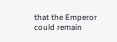that the Emperor could remain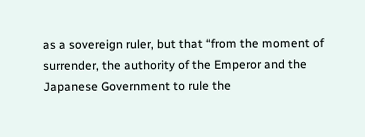as a sovereign ruler, but that “from the moment of surrender, the authority of the Emperor and the Japanese Government to rule the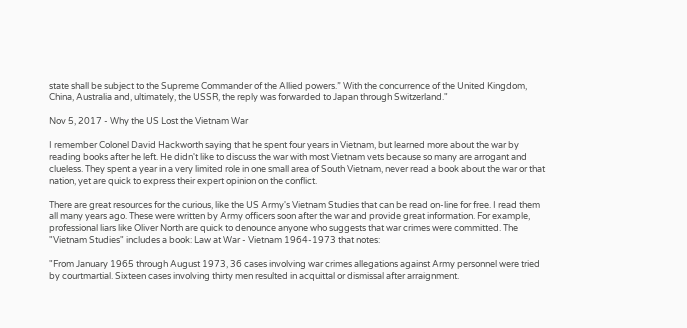state shall be subject to the Supreme Commander of the Allied powers.” With the concurrence of the United Kingdom, China, Australia and, ultimately, the USSR, the reply was forwarded to Japan through Switzerland."

Nov 5, 2017 - Why the US Lost the Vietnam War

I remember Colonel David Hackworth saying that he spent four years in Vietnam, but learned more about the war by reading books after he left. He didn't like to discuss the war with most Vietnam vets because so many are arrogant and clueless. They spent a year in a very limited role in one small area of South Vietnam, never read a book about the war or that nation, yet are quick to express their expert opinion on the conflict.

There are great resources for the curious, like the US Army's Vietnam Studies that can be read on-line for free. I read them all many years ago. These were written by Army officers soon after the war and provide great information. For example, professional liars like Oliver North are quick to denounce anyone who suggests that war crimes were committed. The "Vietnam Studies" includes a book: Law at War - Vietnam 1964-1973 that notes:

"From January 1965 through August 1973, 36 cases involving war crimes allegations against Army personnel were tried by courtmartial. Sixteen cases involving thirty men resulted in acquittal or dismissal after arraignment.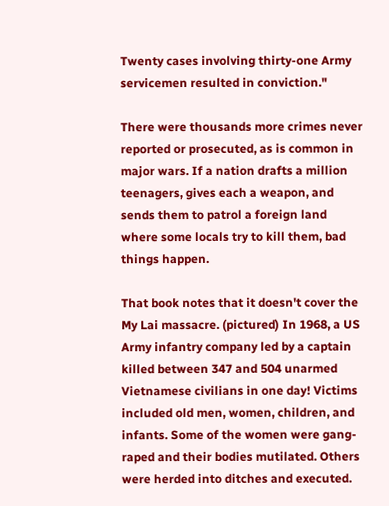Twenty cases involving thirty-one Army servicemen resulted in conviction."

There were thousands more crimes never reported or prosecuted, as is common in major wars. If a nation drafts a million teenagers, gives each a weapon, and sends them to patrol a foreign land where some locals try to kill them, bad things happen.

That book notes that it doesn't cover the My Lai massacre. (pictured) In 1968, a US Army infantry company led by a captain killed between 347 and 504 unarmed Vietnamese civilians in one day! Victims included old men, women, children, and infants. Some of the women were gang-raped and their bodies mutilated. Others were herded into ditches and executed.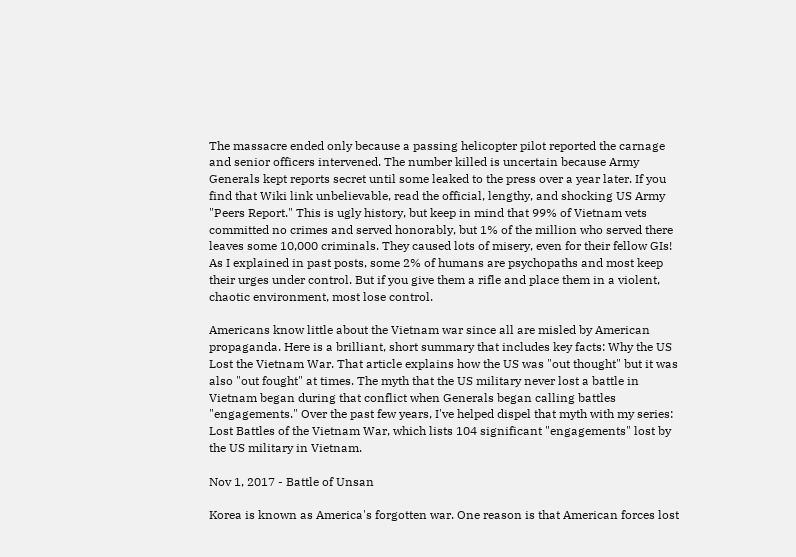The massacre ended only because a passing helicopter pilot reported the carnage and senior officers intervened. The number killed is uncertain because Army Generals kept reports secret until some leaked to the press over a year later. If you find that Wiki link unbelievable, read the official, lengthy, and shocking US Army "Peers Report." This is ugly history, but keep in mind that 99% of Vietnam vets committed no crimes and served honorably, but 1% of the million who served there leaves some 10,000 criminals. They caused lots of misery, even for their fellow GIs! As I explained in past posts, some 2% of humans are psychopaths and most keep their urges under control. But if you give them a rifle and place them in a violent, chaotic environment, most lose control.

Americans know little about the Vietnam war since all are misled by American propaganda. Here is a brilliant, short summary that includes key facts: Why the US Lost the Vietnam War. That article explains how the US was "out thought" but it was also "out fought" at times. The myth that the US military never lost a battle in Vietnam began during that conflict when Generals began calling battles "engagements." Over the past few years, I've helped dispel that myth with my series: Lost Battles of the Vietnam War, which lists 104 significant "engagements" lost by the US military in Vietnam.

Nov 1, 2017 - Battle of Unsan

Korea is known as America's forgotten war. One reason is that American forces lost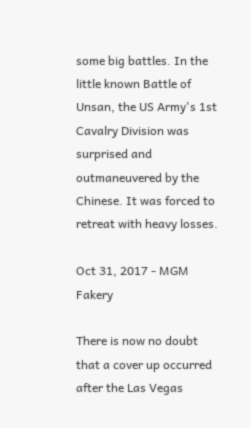some big battles. In the little known Battle of Unsan, the US Army's 1st Cavalry Division was surprised and outmaneuvered by the Chinese. It was forced to retreat with heavy losses.

Oct 31, 2017 - MGM Fakery

There is now no doubt that a cover up occurred after the Las Vegas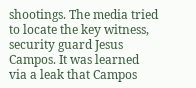shootings. The media tried to locate the key witness, security guard Jesus Campos. It was learned via a leak that Campos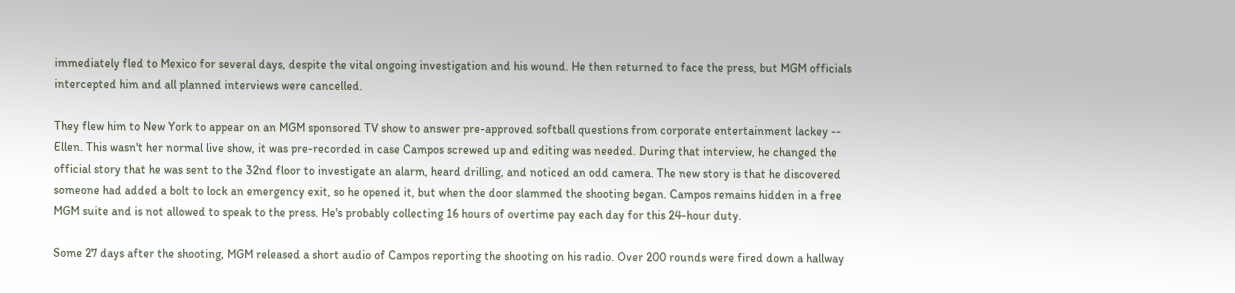immediately fled to Mexico for several days, despite the vital ongoing investigation and his wound. He then returned to face the press, but MGM officials intercepted him and all planned interviews were cancelled.

They flew him to New York to appear on an MGM sponsored TV show to answer pre-approved softball questions from corporate entertainment lackey -- Ellen. This wasn't her normal live show, it was pre-recorded in case Campos screwed up and editing was needed. During that interview, he changed the official story that he was sent to the 32nd floor to investigate an alarm, heard drilling, and noticed an odd camera. The new story is that he discovered someone had added a bolt to lock an emergency exit, so he opened it, but when the door slammed the shooting began. Campos remains hidden in a free MGM suite and is not allowed to speak to the press. He's probably collecting 16 hours of overtime pay each day for this 24-hour duty.

Some 27 days after the shooting, MGM released a short audio of Campos reporting the shooting on his radio. Over 200 rounds were fired down a hallway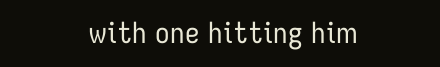with one hitting him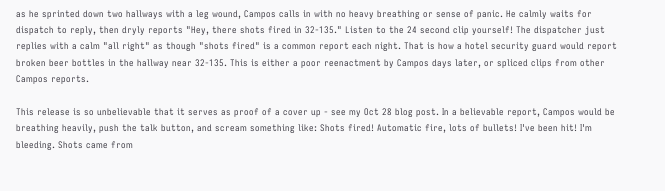as he sprinted down two hallways with a leg wound, Campos calls in with no heavy breathing or sense of panic. He calmly waits for dispatch to reply, then dryly reports "Hey, there shots fired in 32-135." Listen to the 24 second clip yourself! The dispatcher just replies with a calm "all right" as though "shots fired" is a common report each night. That is how a hotel security guard would report broken beer bottles in the hallway near 32-135. This is either a poor reenactment by Campos days later, or spliced clips from other Campos reports.

This release is so unbelievable that it serves as proof of a cover up - see my Oct 28 blog post. In a believable report, Campos would be breathing heavily, push the talk button, and scream something like: Shots fired! Automatic fire, lots of bullets! I've been hit! I'm bleeding. Shots came from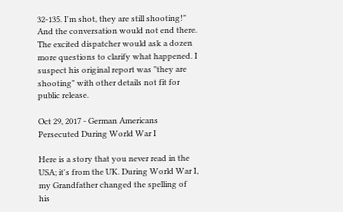32-135. I'm shot, they are still shooting!" And the conversation would not end there. The excited dispatcher would ask a dozen more questions to clarify what happened. I suspect his original report was "they are shooting" with other details not fit for public release.

Oct 29, 2017 - German Americans Persecuted During World War I

Here is a story that you never read in the USA; it's from the UK. During World War I, my Grandfather changed the spelling of his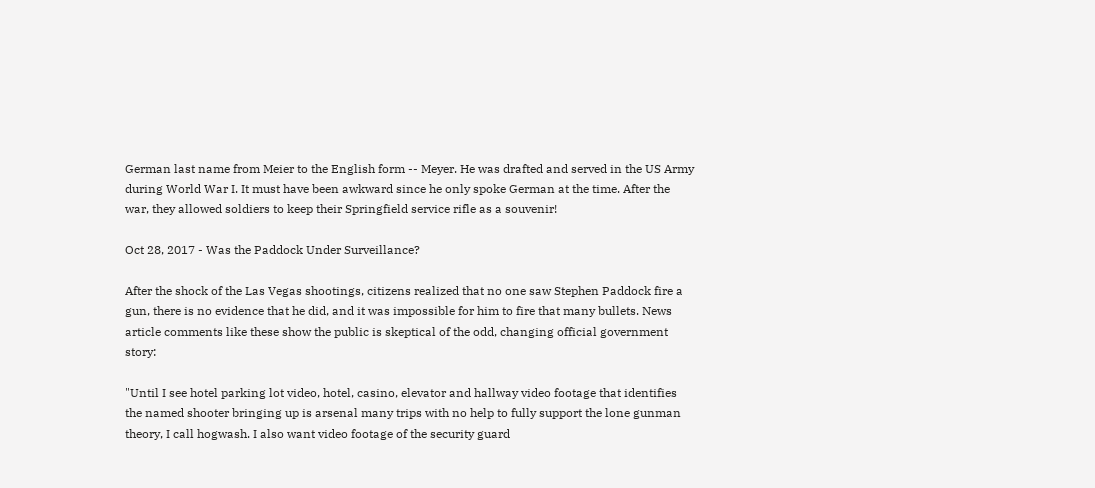German last name from Meier to the English form -- Meyer. He was drafted and served in the US Army during World War I. It must have been awkward since he only spoke German at the time. After the war, they allowed soldiers to keep their Springfield service rifle as a souvenir!

Oct 28, 2017 - Was the Paddock Under Surveillance?

After the shock of the Las Vegas shootings, citizens realized that no one saw Stephen Paddock fire a gun, there is no evidence that he did, and it was impossible for him to fire that many bullets. News article comments like these show the public is skeptical of the odd, changing official government story:

"Until I see hotel parking lot video, hotel, casino, elevator and hallway video footage that identifies the named shooter bringing up is arsenal many trips with no help to fully support the lone gunman theory, I call hogwash. I also want video footage of the security guard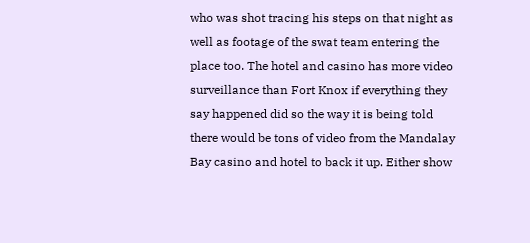who was shot tracing his steps on that night as well as footage of the swat team entering the place too. The hotel and casino has more video surveillance than Fort Knox if everything they say happened did so the way it is being told there would be tons of video from the Mandalay Bay casino and hotel to back it up. Either show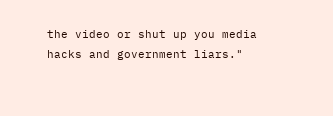the video or shut up you media hacks and government liars."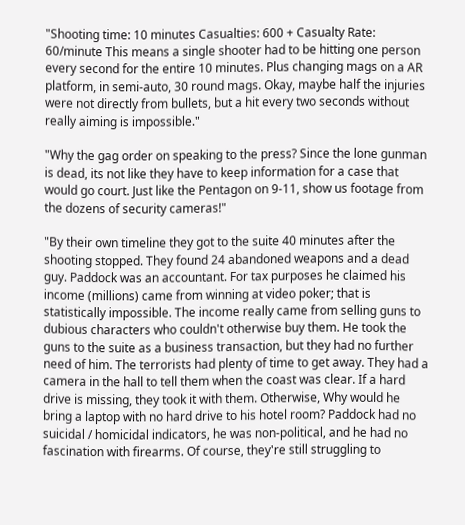"Shooting time: 10 minutes Casualties: 600 + Casualty Rate: 60/minute This means a single shooter had to be hitting one person every second for the entire 10 minutes. Plus changing mags on a AR platform, in semi-auto, 30 round mags. Okay, maybe half the injuries were not directly from bullets, but a hit every two seconds without really aiming is impossible."

"Why the gag order on speaking to the press? Since the lone gunman is dead, its not like they have to keep information for a case that would go court. Just like the Pentagon on 9-11, show us footage from the dozens of security cameras!"

"By their own timeline they got to the suite 40 minutes after the shooting stopped. They found 24 abandoned weapons and a dead guy. Paddock was an accountant. For tax purposes he claimed his income (millions) came from winning at video poker; that is statistically impossible. The income really came from selling guns to dubious characters who couldn't otherwise buy them. He took the guns to the suite as a business transaction, but they had no further need of him. The terrorists had plenty of time to get away. They had a camera in the hall to tell them when the coast was clear. If a hard drive is missing, they took it with them. Otherwise, Why would he bring a laptop with no hard drive to his hotel room? Paddock had no suicidal / homicidal indicators, he was non-political, and he had no fascination with firearms. Of course, they're still struggling to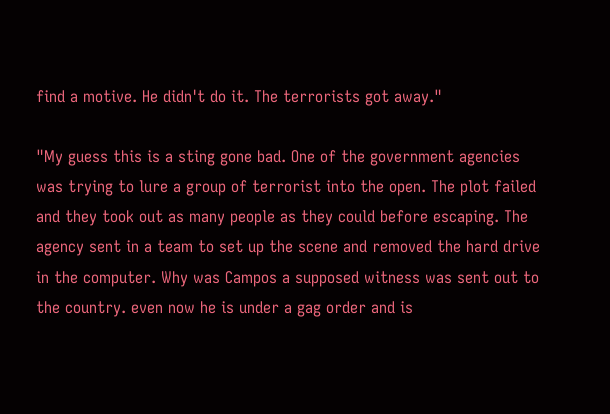find a motive. He didn't do it. The terrorists got away."

"My guess this is a sting gone bad. One of the government agencies was trying to lure a group of terrorist into the open. The plot failed and they took out as many people as they could before escaping. The agency sent in a team to set up the scene and removed the hard drive in the computer. Why was Campos a supposed witness was sent out to the country. even now he is under a gag order and is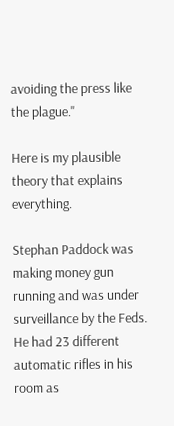avoiding the press like the plague."

Here is my plausible theory that explains everything.

Stephan Paddock was making money gun running and was under surveillance by the Feds. He had 23 different automatic rifles in his room as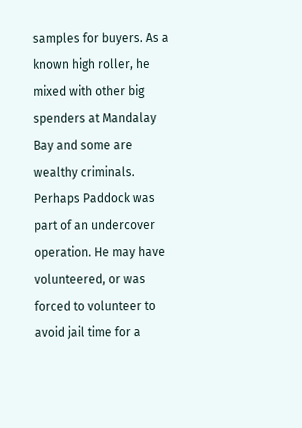samples for buyers. As a known high roller, he mixed with other big spenders at Mandalay Bay and some are wealthy criminals. Perhaps Paddock was part of an undercover operation. He may have volunteered, or was forced to volunteer to avoid jail time for a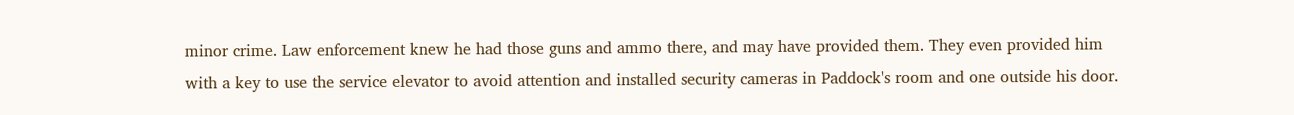minor crime. Law enforcement knew he had those guns and ammo there, and may have provided them. They even provided him with a key to use the service elevator to avoid attention and installed security cameras in Paddock's room and one outside his door.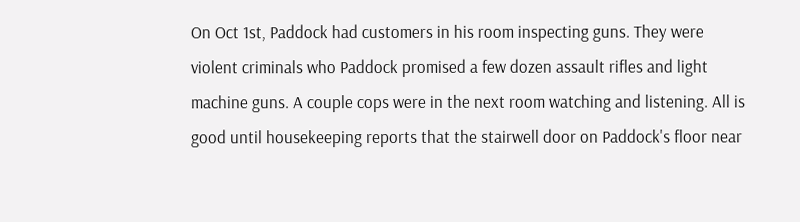On Oct 1st, Paddock had customers in his room inspecting guns. They were violent criminals who Paddock promised a few dozen assault rifles and light machine guns. A couple cops were in the next room watching and listening. All is good until housekeeping reports that the stairwell door on Paddock's floor near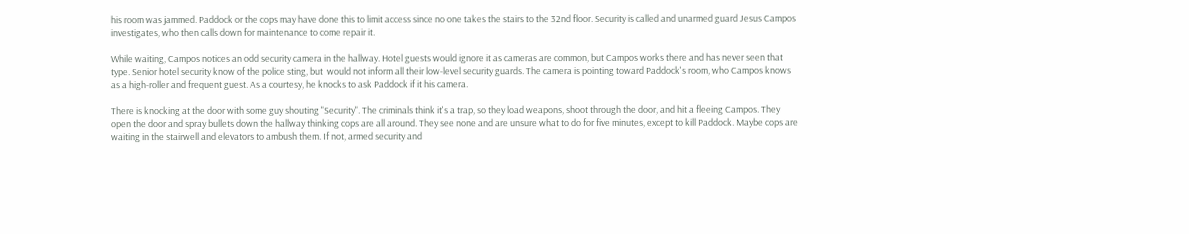his room was jammed. Paddock or the cops may have done this to limit access since no one takes the stairs to the 32nd floor. Security is called and unarmed guard Jesus Campos investigates, who then calls down for maintenance to come repair it.

While waiting, Campos notices an odd security camera in the hallway. Hotel guests would ignore it as cameras are common, but Campos works there and has never seen that type. Senior hotel security know of the police sting, but  would not inform all their low-level security guards. The camera is pointing toward Paddock's room, who Campos knows as a high-roller and frequent guest. As a courtesy, he knocks to ask Paddock if it his camera.

There is knocking at the door with some guy shouting "Security". The criminals think it's a trap, so they load weapons, shoot through the door, and hit a fleeing Campos. They open the door and spray bullets down the hallway thinking cops are all around. They see none and are unsure what to do for five minutes, except to kill Paddock. Maybe cops are waiting in the stairwell and elevators to ambush them. If not, armed security and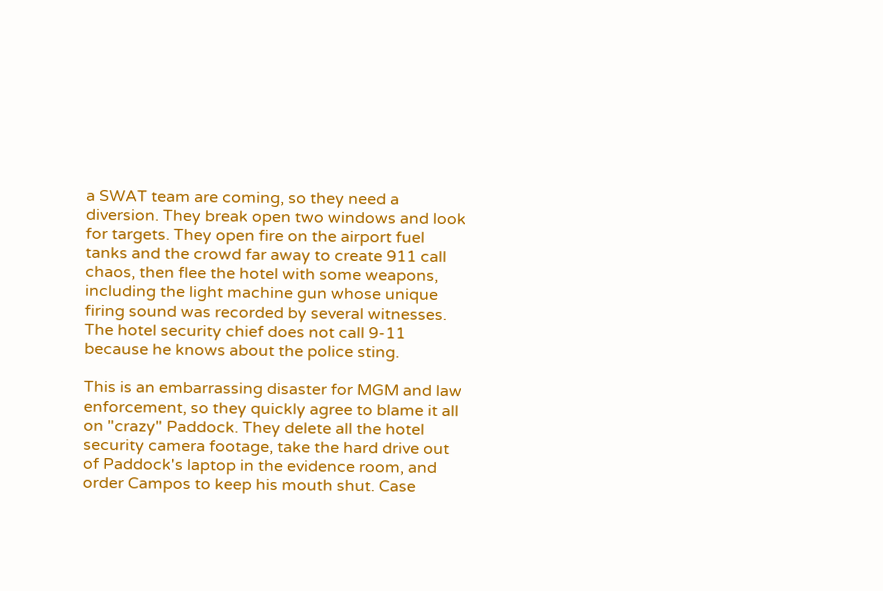a SWAT team are coming, so they need a diversion. They break open two windows and look for targets. They open fire on the airport fuel tanks and the crowd far away to create 911 call chaos, then flee the hotel with some weapons, including the light machine gun whose unique firing sound was recorded by several witnesses. The hotel security chief does not call 9-11 because he knows about the police sting.

This is an embarrassing disaster for MGM and law enforcement, so they quickly agree to blame it all on "crazy" Paddock. They delete all the hotel security camera footage, take the hard drive out of Paddock's laptop in the evidence room, and order Campos to keep his mouth shut. Case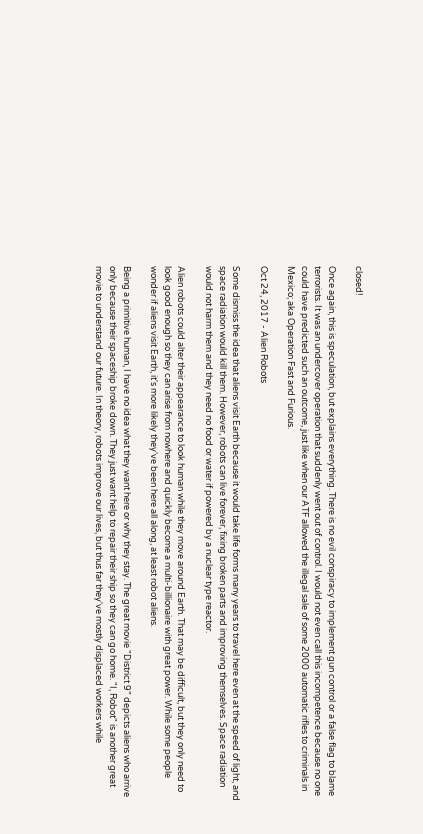closed!

Once again, this is speculation, but explains everything. There is no evil conspiracy to implement gun control or a false flag to blame terrorists. It was an undercover operation that suddenly went out of control. I would not even call this incompetence because no one could have predicted such an outcome, just like when our ATF allowed the illegal sale of some 2000 automatic rifles to criminals in Mexico; aka Operation Fast and Furious.

Oct 24, 2017 - Alien Robots

Some dismiss the idea that aliens visit Earth because it would take life forms many years to travel here even at the speed of light, and space radiation would kill them. However, robots can live forever, fixing broken parts and improving themselves. Space radiation would not harm them and they need no food or water if powered by a nuclear type reactor.

Alien robots could alter their appearance to look human while they move around Earth. That may be difficult, but they only need to look good enough so they can arise from nowhere and quickly become a multi-billionaire with great power. While some people wonder if aliens visit Earth, it's more likely they've been here all along, at least robot aliens.

Being a primitive human, I have no idea what they want here or why they stay. The great movie "District 9" depicts aliens who arrive only because their spaceship broke down. They just want help to repair their ship so they can go home. "I, Robot" is another great movie to understand our future. In theory, robots improve our lives, but thus far they've mostly displaced workers while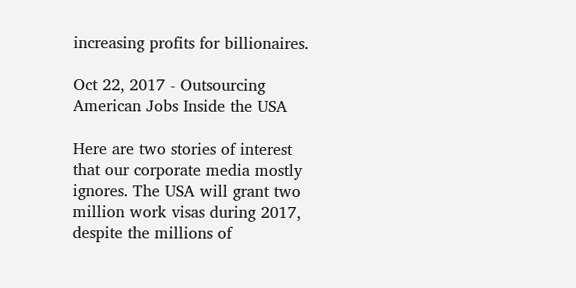increasing profits for billionaires.

Oct 22, 2017 - Outsourcing American Jobs Inside the USA

Here are two stories of interest that our corporate media mostly ignores. The USA will grant two million work visas during 2017, despite the millions of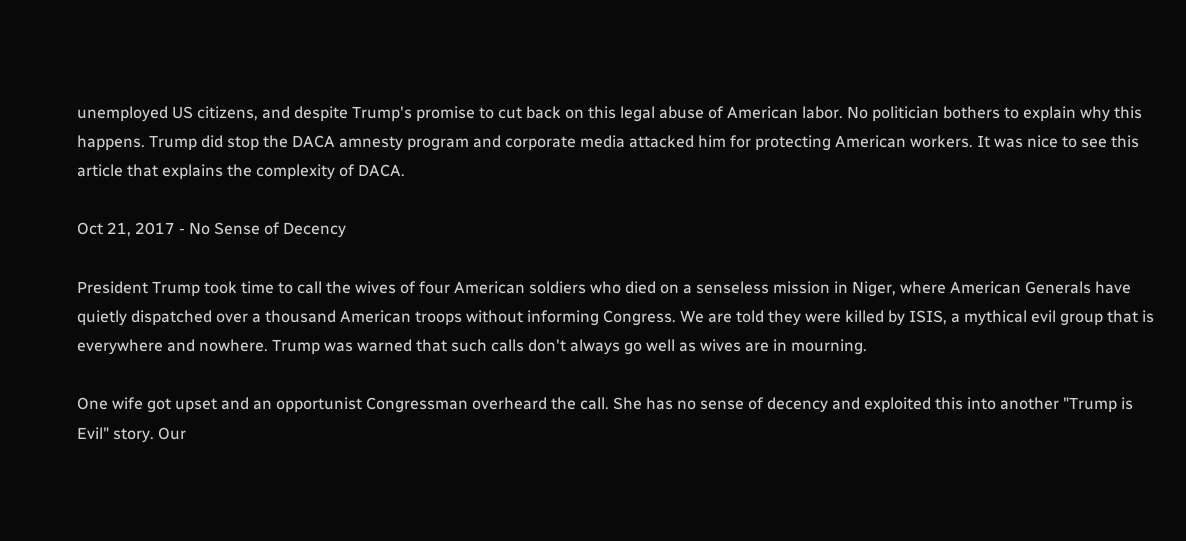unemployed US citizens, and despite Trump's promise to cut back on this legal abuse of American labor. No politician bothers to explain why this happens. Trump did stop the DACA amnesty program and corporate media attacked him for protecting American workers. It was nice to see this article that explains the complexity of DACA.

Oct 21, 2017 - No Sense of Decency

President Trump took time to call the wives of four American soldiers who died on a senseless mission in Niger, where American Generals have quietly dispatched over a thousand American troops without informing Congress. We are told they were killed by ISIS, a mythical evil group that is everywhere and nowhere. Trump was warned that such calls don't always go well as wives are in mourning.

One wife got upset and an opportunist Congressman overheard the call. She has no sense of decency and exploited this into another "Trump is Evil" story. Our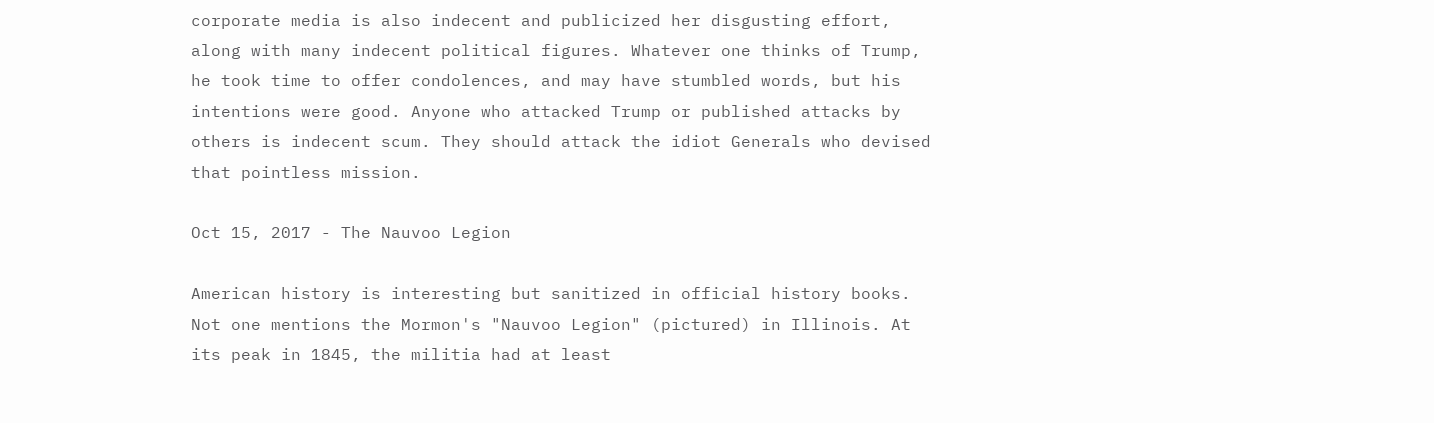corporate media is also indecent and publicized her disgusting effort, along with many indecent political figures. Whatever one thinks of Trump, he took time to offer condolences, and may have stumbled words, but his intentions were good. Anyone who attacked Trump or published attacks by others is indecent scum. They should attack the idiot Generals who devised that pointless mission.

Oct 15, 2017 - The Nauvoo Legion

American history is interesting but sanitized in official history books. Not one mentions the Mormon's "Nauvoo Legion" (pictured) in Illinois. At its peak in 1845, the militia had at least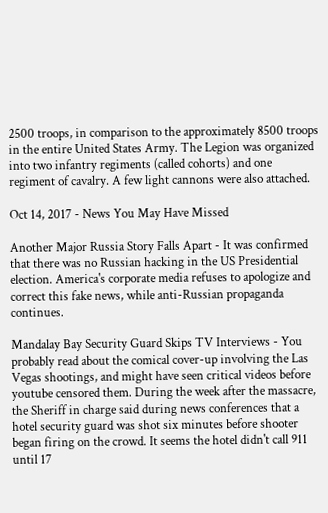2500 troops, in comparison to the approximately 8500 troops in the entire United States Army. The Legion was organized into two infantry regiments (called cohorts) and one regiment of cavalry. A few light cannons were also attached.

Oct 14, 2017 - News You May Have Missed

Another Major Russia Story Falls Apart - It was confirmed that there was no Russian hacking in the US Presidential election. America's corporate media refuses to apologize and correct this fake news, while anti-Russian propaganda continues.

Mandalay Bay Security Guard Skips TV Interviews - You probably read about the comical cover-up involving the Las Vegas shootings, and might have seen critical videos before youtube censored them. During the week after the massacre, the Sheriff in charge said during news conferences that a hotel security guard was shot six minutes before shooter began firing on the crowd. It seems the hotel didn't call 911 until 17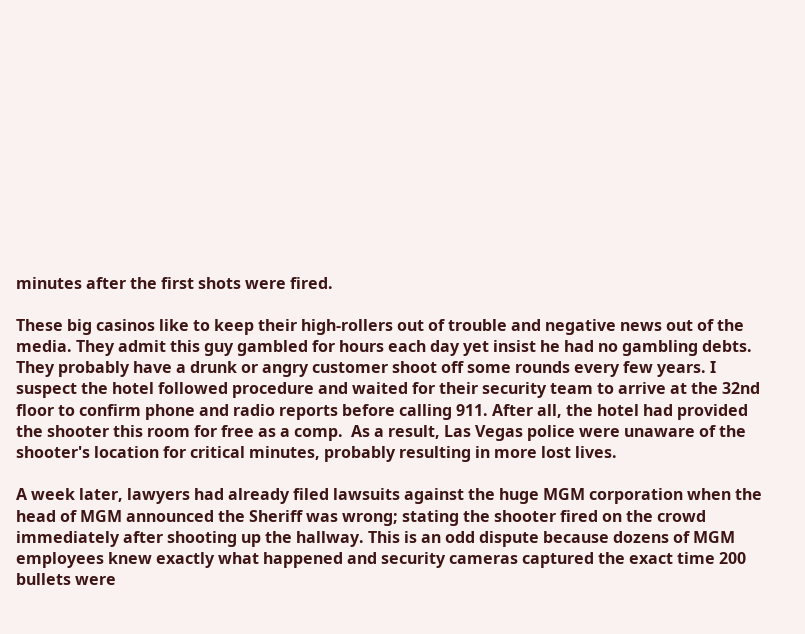minutes after the first shots were fired.

These big casinos like to keep their high-rollers out of trouble and negative news out of the media. They admit this guy gambled for hours each day yet insist he had no gambling debts. They probably have a drunk or angry customer shoot off some rounds every few years. I suspect the hotel followed procedure and waited for their security team to arrive at the 32nd floor to confirm phone and radio reports before calling 911. After all, the hotel had provided the shooter this room for free as a comp.  As a result, Las Vegas police were unaware of the shooter's location for critical minutes, probably resulting in more lost lives.

A week later, lawyers had already filed lawsuits against the huge MGM corporation when the head of MGM announced the Sheriff was wrong; stating the shooter fired on the crowd immediately after shooting up the hallway. This is an odd dispute because dozens of MGM employees knew exactly what happened and security cameras captured the exact time 200 bullets were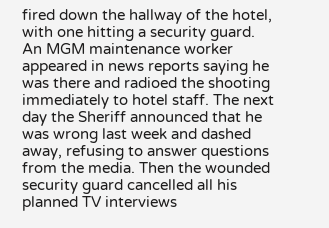fired down the hallway of the hotel, with one hitting a security guard. An MGM maintenance worker appeared in news reports saying he was there and radioed the shooting immediately to hotel staff. The next day the Sheriff announced that he was wrong last week and dashed away, refusing to answer questions from the media. Then the wounded security guard cancelled all his planned TV interviews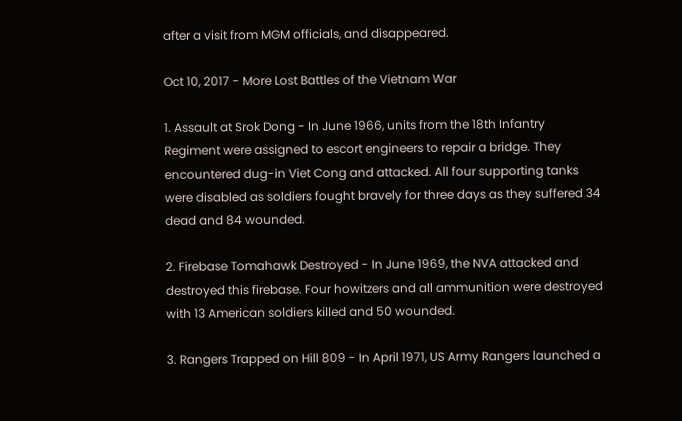after a visit from MGM officials, and disappeared.

Oct 10, 2017 - More Lost Battles of the Vietnam War

1. Assault at Srok Dong - In June 1966, units from the 18th Infantry Regiment were assigned to escort engineers to repair a bridge. They encountered dug-in Viet Cong and attacked. All four supporting tanks were disabled as soldiers fought bravely for three days as they suffered 34 dead and 84 wounded.

2. Firebase Tomahawk Destroyed - In June 1969, the NVA attacked and destroyed this firebase. Four howitzers and all ammunition were destroyed with 13 American soldiers killed and 50 wounded.

3. Rangers Trapped on Hill 809 - In April 1971, US Army Rangers launched a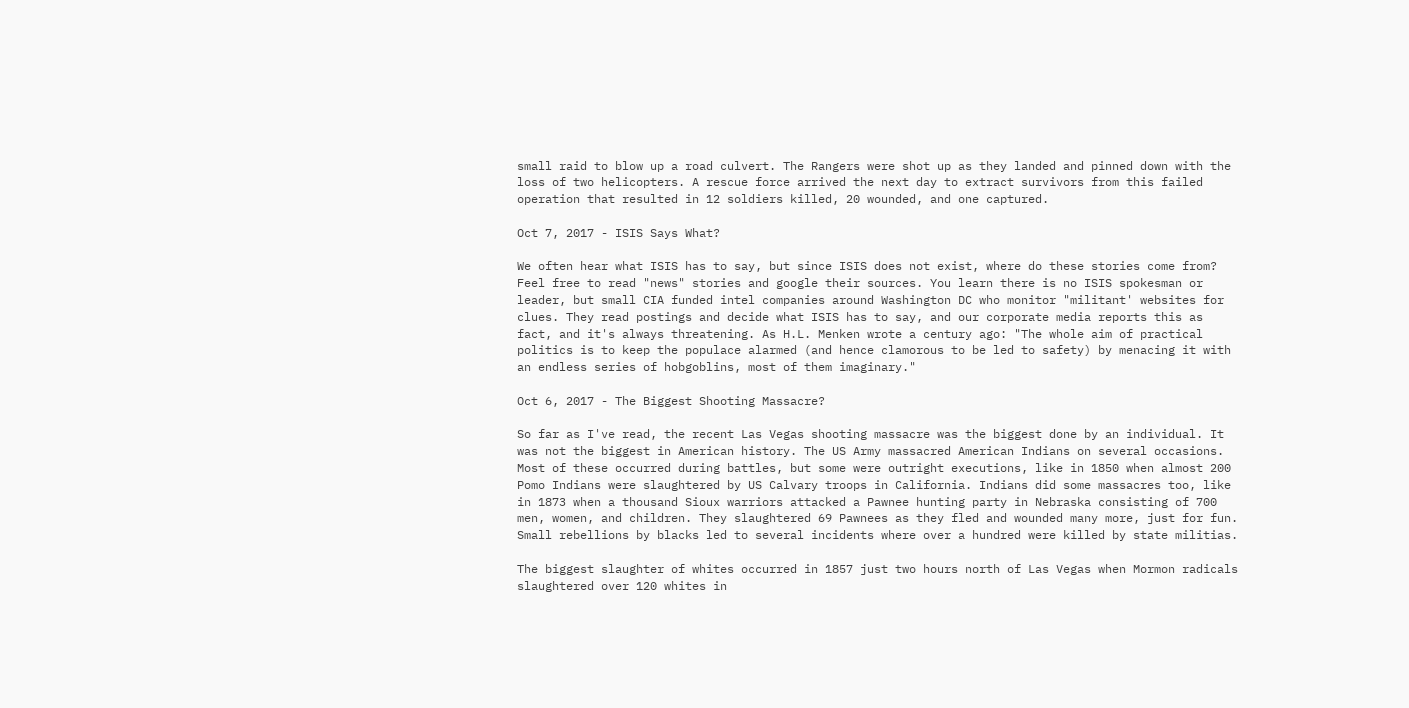small raid to blow up a road culvert. The Rangers were shot up as they landed and pinned down with the loss of two helicopters. A rescue force arrived the next day to extract survivors from this failed operation that resulted in 12 soldiers killed, 20 wounded, and one captured.

Oct 7, 2017 - ISIS Says What?

We often hear what ISIS has to say, but since ISIS does not exist, where do these stories come from? Feel free to read "news" stories and google their sources. You learn there is no ISIS spokesman or leader, but small CIA funded intel companies around Washington DC who monitor "militant' websites for clues. They read postings and decide what ISIS has to say, and our corporate media reports this as fact, and it's always threatening. As H.L. Menken wrote a century ago: "The whole aim of practical politics is to keep the populace alarmed (and hence clamorous to be led to safety) by menacing it with an endless series of hobgoblins, most of them imaginary."

Oct 6, 2017 - The Biggest Shooting Massacre?

So far as I've read, the recent Las Vegas shooting massacre was the biggest done by an individual. It was not the biggest in American history. The US Army massacred American Indians on several occasions. Most of these occurred during battles, but some were outright executions, like in 1850 when almost 200 Pomo Indians were slaughtered by US Calvary troops in California. Indians did some massacres too, like in 1873 when a thousand Sioux warriors attacked a Pawnee hunting party in Nebraska consisting of 700 men, women, and children. They slaughtered 69 Pawnees as they fled and wounded many more, just for fun. Small rebellions by blacks led to several incidents where over a hundred were killed by state militias.

The biggest slaughter of whites occurred in 1857 just two hours north of Las Vegas when Mormon radicals slaughtered over 120 whites in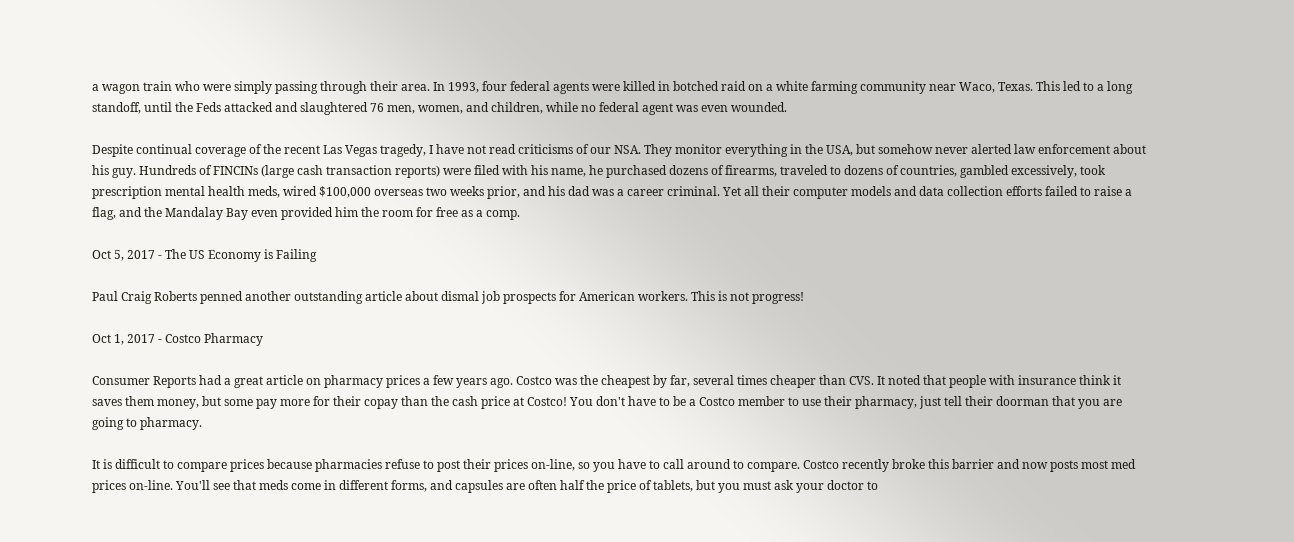a wagon train who were simply passing through their area. In 1993, four federal agents were killed in botched raid on a white farming community near Waco, Texas. This led to a long standoff, until the Feds attacked and slaughtered 76 men, women, and children, while no federal agent was even wounded.

Despite continual coverage of the recent Las Vegas tragedy, I have not read criticisms of our NSA. They monitor everything in the USA, but somehow never alerted law enforcement about his guy. Hundreds of FINCINs (large cash transaction reports) were filed with his name, he purchased dozens of firearms, traveled to dozens of countries, gambled excessively, took prescription mental health meds, wired $100,000 overseas two weeks prior, and his dad was a career criminal. Yet all their computer models and data collection efforts failed to raise a flag, and the Mandalay Bay even provided him the room for free as a comp.

Oct 5, 2017 - The US Economy is Failing

Paul Craig Roberts penned another outstanding article about dismal job prospects for American workers. This is not progress!

Oct 1, 2017 - Costco Pharmacy

Consumer Reports had a great article on pharmacy prices a few years ago. Costco was the cheapest by far, several times cheaper than CVS. It noted that people with insurance think it saves them money, but some pay more for their copay than the cash price at Costco! You don't have to be a Costco member to use their pharmacy, just tell their doorman that you are going to pharmacy.

It is difficult to compare prices because pharmacies refuse to post their prices on-line, so you have to call around to compare. Costco recently broke this barrier and now posts most med prices on-line. You'll see that meds come in different forms, and capsules are often half the price of tablets, but you must ask your doctor to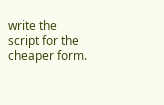write the script for the cheaper form.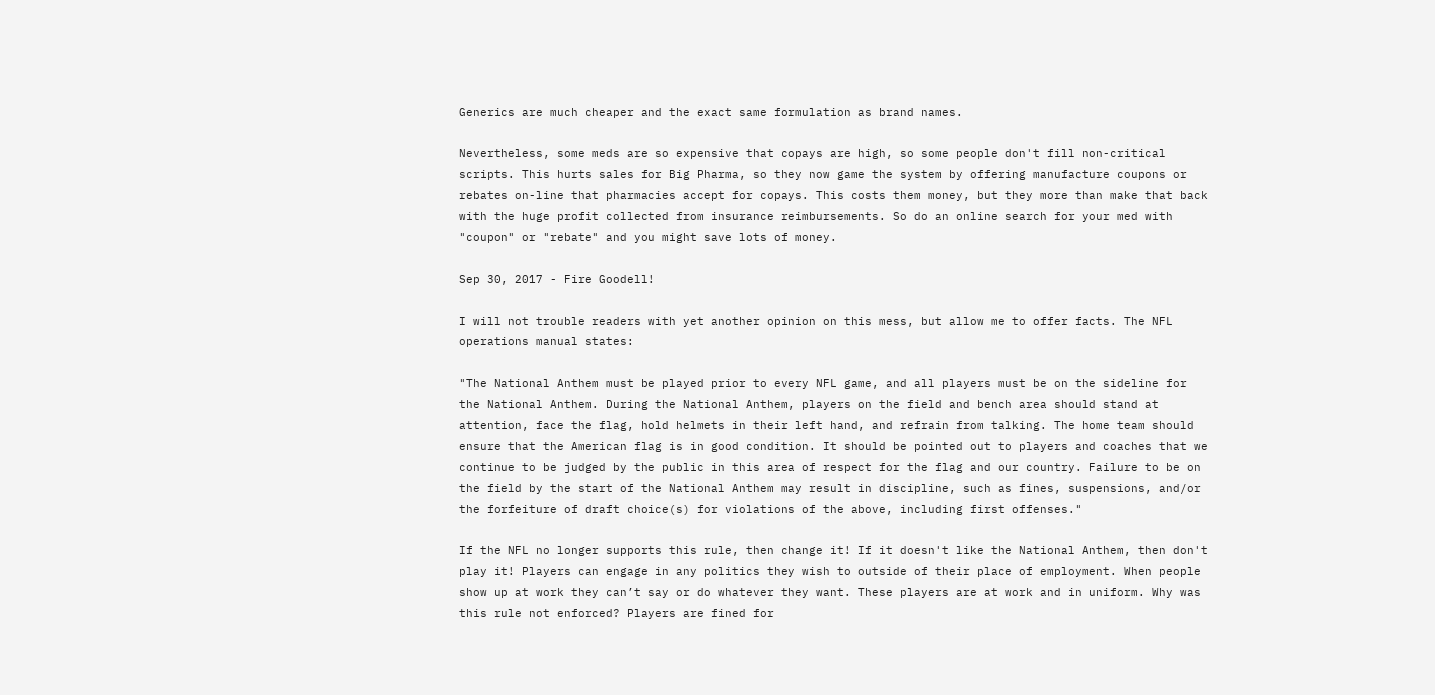Generics are much cheaper and the exact same formulation as brand names.

Nevertheless, some meds are so expensive that copays are high, so some people don't fill non-critical scripts. This hurts sales for Big Pharma, so they now game the system by offering manufacture coupons or rebates on-line that pharmacies accept for copays. This costs them money, but they more than make that back with the huge profit collected from insurance reimbursements. So do an online search for your med with "coupon" or "rebate" and you might save lots of money.

Sep 30, 2017 - Fire Goodell!

I will not trouble readers with yet another opinion on this mess, but allow me to offer facts. The NFL operations manual states:

"The National Anthem must be played prior to every NFL game, and all players must be on the sideline for the National Anthem. During the National Anthem, players on the field and bench area should stand at attention, face the flag, hold helmets in their left hand, and refrain from talking. The home team should ensure that the American flag is in good condition. It should be pointed out to players and coaches that we continue to be judged by the public in this area of respect for the flag and our country. Failure to be on the field by the start of the National Anthem may result in discipline, such as fines, suspensions, and/or the forfeiture of draft choice(s) for violations of the above, including first offenses."

If the NFL no longer supports this rule, then change it! If it doesn't like the National Anthem, then don't play it! Players can engage in any politics they wish to outside of their place of employment. When people show up at work they can’t say or do whatever they want. These players are at work and in uniform. Why was this rule not enforced? Players are fined for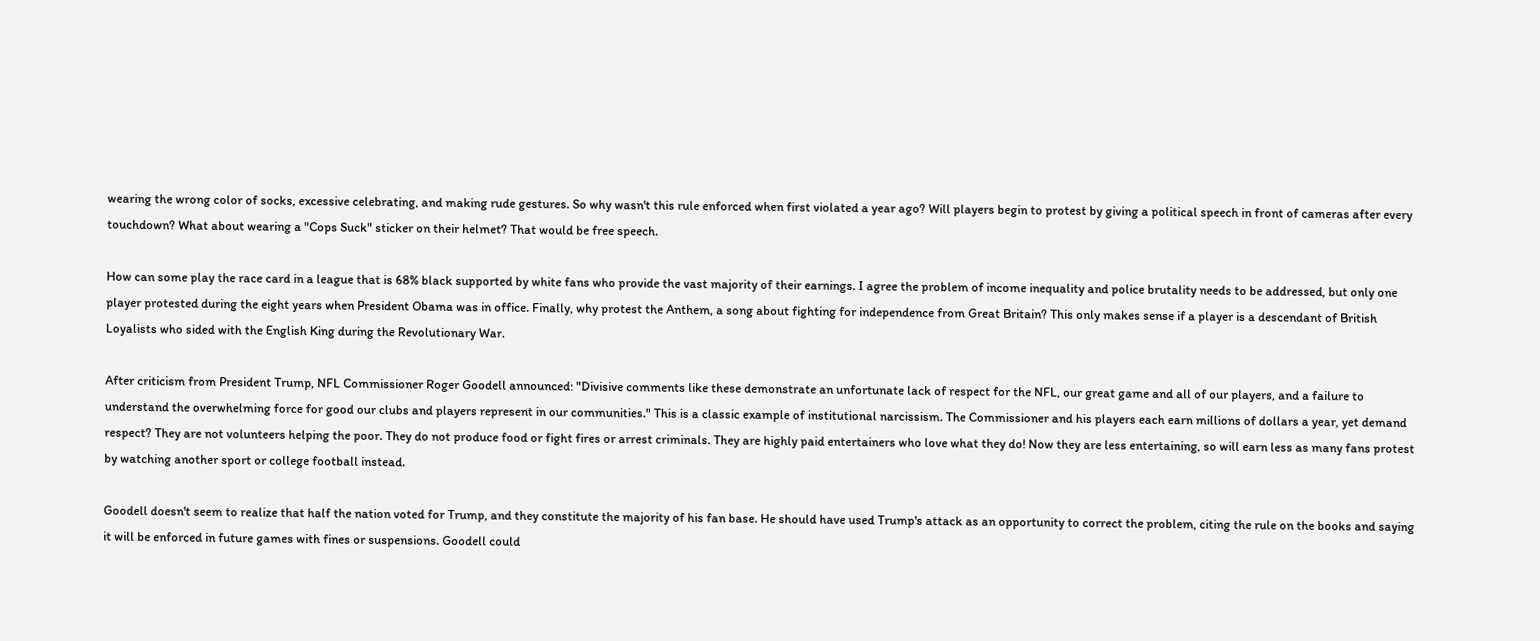wearing the wrong color of socks, excessive celebrating, and making rude gestures. So why wasn't this rule enforced when first violated a year ago? Will players begin to protest by giving a political speech in front of cameras after every touchdown? What about wearing a "Cops Suck" sticker on their helmet? That would be free speech.

How can some play the race card in a league that is 68% black supported by white fans who provide the vast majority of their earnings. I agree the problem of income inequality and police brutality needs to be addressed, but only one player protested during the eight years when President Obama was in office. Finally, why protest the Anthem, a song about fighting for independence from Great Britain? This only makes sense if a player is a descendant of British Loyalists who sided with the English King during the Revolutionary War.

After criticism from President Trump, NFL Commissioner Roger Goodell announced: "Divisive comments like these demonstrate an unfortunate lack of respect for the NFL, our great game and all of our players, and a failure to understand the overwhelming force for good our clubs and players represent in our communities." This is a classic example of institutional narcissism. The Commissioner and his players each earn millions of dollars a year, yet demand respect? They are not volunteers helping the poor. They do not produce food or fight fires or arrest criminals. They are highly paid entertainers who love what they do! Now they are less entertaining, so will earn less as many fans protest by watching another sport or college football instead.

Goodell doesn't seem to realize that half the nation voted for Trump, and they constitute the majority of his fan base. He should have used Trump's attack as an opportunity to correct the problem, citing the rule on the books and saying it will be enforced in future games with fines or suspensions. Goodell could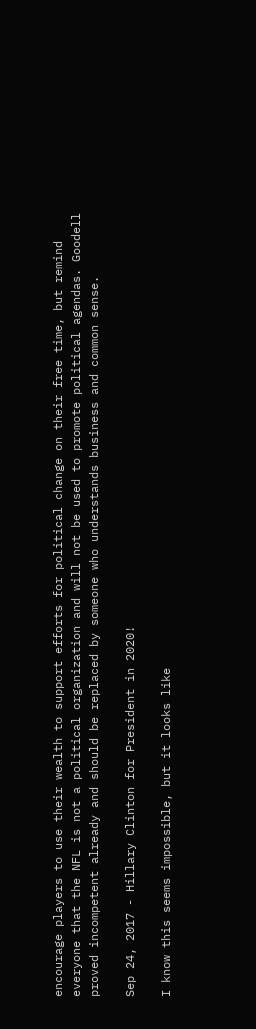encourage players to use their wealth to support efforts for political change on their free time, but remind everyone that the NFL is not a political organization and will not be used to promote political agendas. Goodell proved incompetent already and should be replaced by someone who understands business and common sense.

Sep 24, 2017 - Hillary Clinton for President in 2020!

I know this seems impossible, but it looks like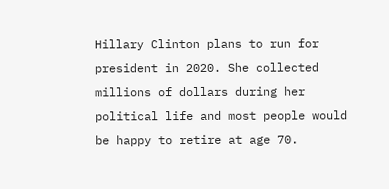Hillary Clinton plans to run for president in 2020. She collected millions of dollars during her political life and most people would be happy to retire at age 70.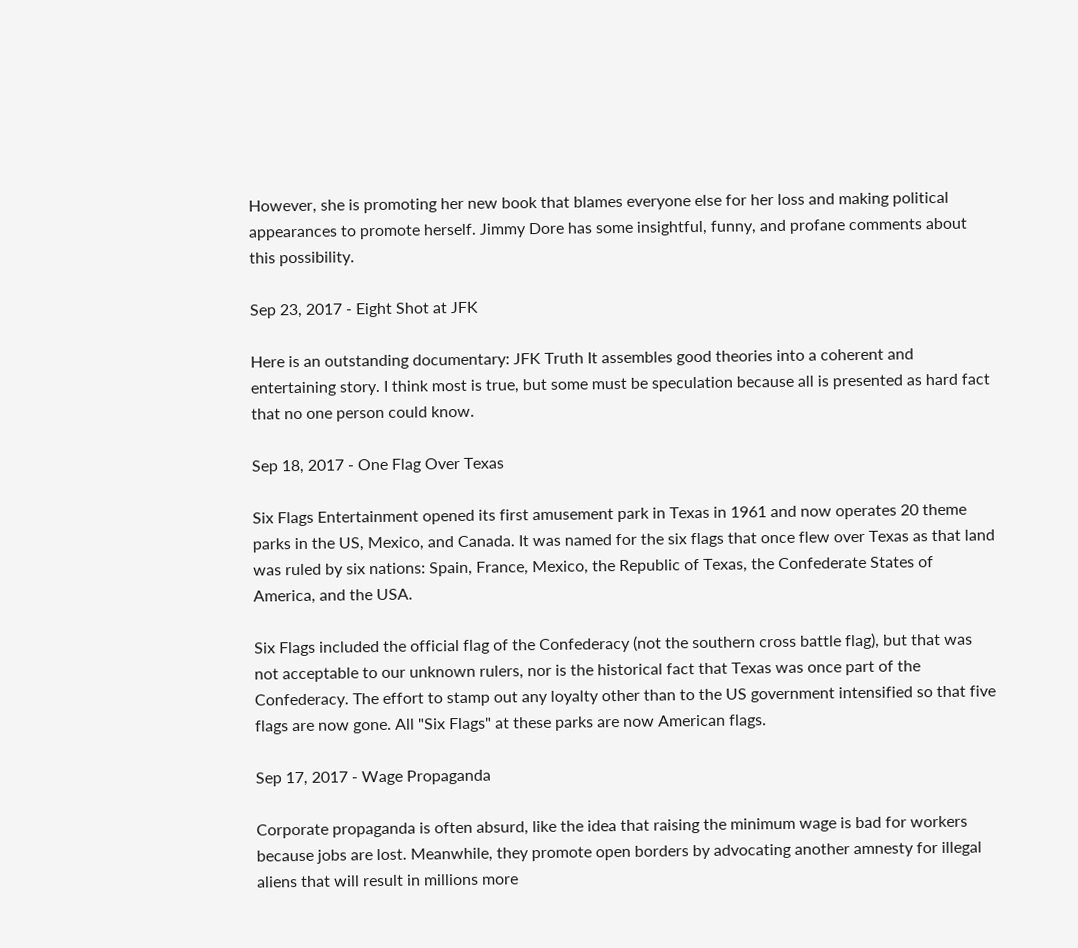However, she is promoting her new book that blames everyone else for her loss and making political appearances to promote herself. Jimmy Dore has some insightful, funny, and profane comments about this possibility.

Sep 23, 2017 - Eight Shot at JFK

Here is an outstanding documentary: JFK Truth It assembles good theories into a coherent and entertaining story. I think most is true, but some must be speculation because all is presented as hard fact that no one person could know.

Sep 18, 2017 - One Flag Over Texas

Six Flags Entertainment opened its first amusement park in Texas in 1961 and now operates 20 theme parks in the US, Mexico, and Canada. It was named for the six flags that once flew over Texas as that land was ruled by six nations: Spain, France, Mexico, the Republic of Texas, the Confederate States of America, and the USA.

Six Flags included the official flag of the Confederacy (not the southern cross battle flag), but that was not acceptable to our unknown rulers, nor is the historical fact that Texas was once part of the Confederacy. The effort to stamp out any loyalty other than to the US government intensified so that five flags are now gone. All "Six Flags" at these parks are now American flags.

Sep 17, 2017 - Wage Propaganda

Corporate propaganda is often absurd, like the idea that raising the minimum wage is bad for workers because jobs are lost. Meanwhile, they promote open borders by advocating another amnesty for illegal aliens that will result in millions more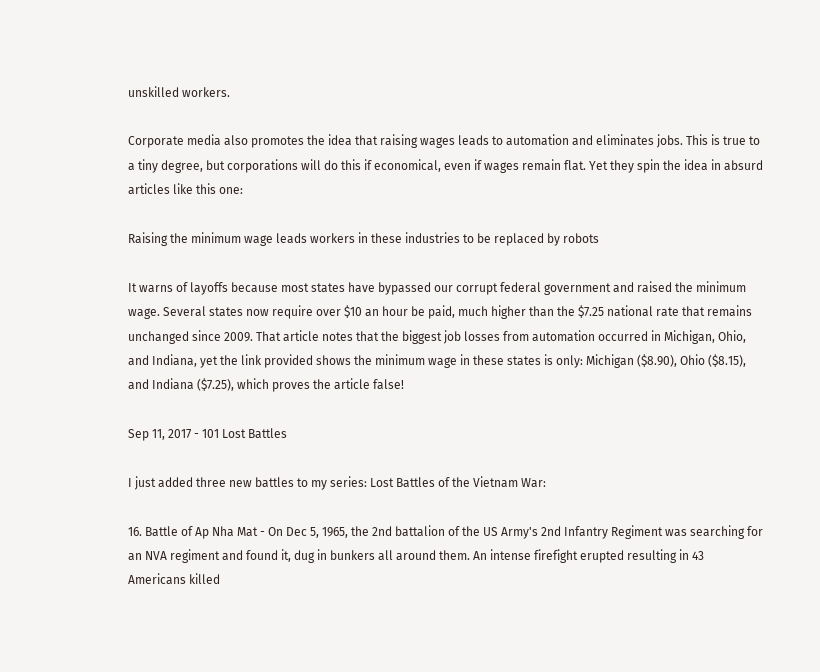unskilled workers.

Corporate media also promotes the idea that raising wages leads to automation and eliminates jobs. This is true to a tiny degree, but corporations will do this if economical, even if wages remain flat. Yet they spin the idea in absurd articles like this one:

Raising the minimum wage leads workers in these industries to be replaced by robots

It warns of layoffs because most states have bypassed our corrupt federal government and raised the minimum wage. Several states now require over $10 an hour be paid, much higher than the $7.25 national rate that remains unchanged since 2009. That article notes that the biggest job losses from automation occurred in Michigan, Ohio, and Indiana, yet the link provided shows the minimum wage in these states is only: Michigan ($8.90), Ohio ($8.15), and Indiana ($7.25), which proves the article false!

Sep 11, 2017 - 101 Lost Battles

I just added three new battles to my series: Lost Battles of the Vietnam War:

16. Battle of Ap Nha Mat - On Dec 5, 1965, the 2nd battalion of the US Army's 2nd Infantry Regiment was searching for an NVA regiment and found it, dug in bunkers all around them. An intense firefight erupted resulting in 43 Americans killed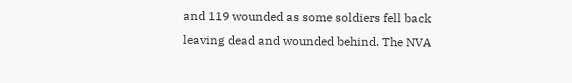and 119 wounded as some soldiers fell back leaving dead and wounded behind. The NVA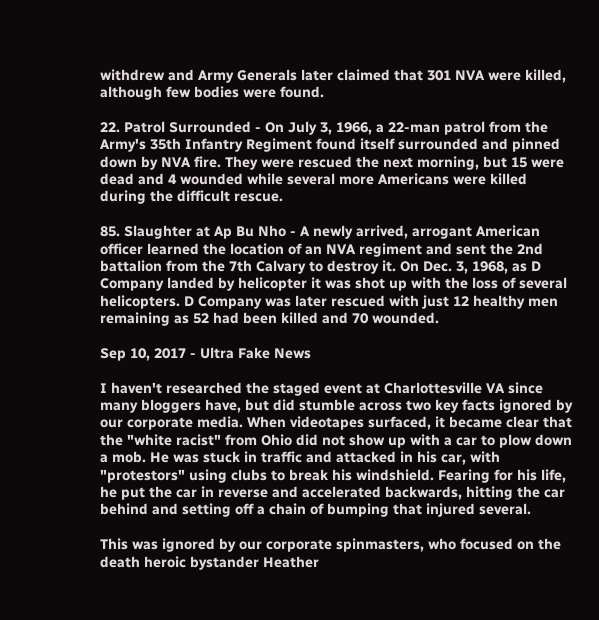withdrew and Army Generals later claimed that 301 NVA were killed, although few bodies were found.

22. Patrol Surrounded - On July 3, 1966, a 22-man patrol from the Army's 35th Infantry Regiment found itself surrounded and pinned down by NVA fire. They were rescued the next morning, but 15 were dead and 4 wounded while several more Americans were killed during the difficult rescue.

85. Slaughter at Ap Bu Nho - A newly arrived, arrogant American officer learned the location of an NVA regiment and sent the 2nd battalion from the 7th Calvary to destroy it. On Dec. 3, 1968, as D Company landed by helicopter it was shot up with the loss of several helicopters. D Company was later rescued with just 12 healthy men remaining as 52 had been killed and 70 wounded.

Sep 10, 2017 - Ultra Fake News

I haven't researched the staged event at Charlottesville VA since many bloggers have, but did stumble across two key facts ignored by our corporate media. When videotapes surfaced, it became clear that the "white racist" from Ohio did not show up with a car to plow down a mob. He was stuck in traffic and attacked in his car, with "protestors" using clubs to break his windshield. Fearing for his life, he put the car in reverse and accelerated backwards, hitting the car behind and setting off a chain of bumping that injured several.

This was ignored by our corporate spinmasters, who focused on the death heroic bystander Heather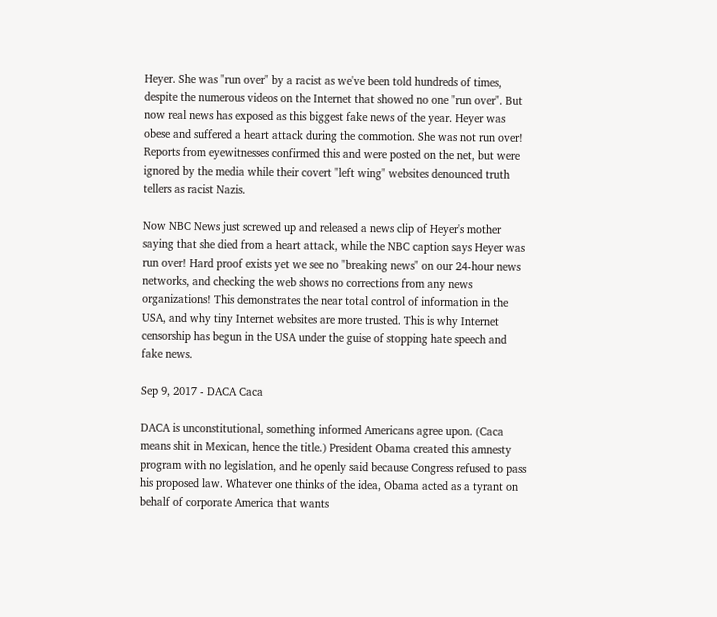Heyer. She was "run over" by a racist as we've been told hundreds of times, despite the numerous videos on the Internet that showed no one "run over". But now real news has exposed as this biggest fake news of the year. Heyer was obese and suffered a heart attack during the commotion. She was not run over! Reports from eyewitnesses confirmed this and were posted on the net, but were ignored by the media while their covert "left wing" websites denounced truth tellers as racist Nazis.

Now NBC News just screwed up and released a news clip of Heyer's mother saying that she died from a heart attack, while the NBC caption says Heyer was run over! Hard proof exists yet we see no "breaking news" on our 24-hour news networks, and checking the web shows no corrections from any news organizations! This demonstrates the near total control of information in the USA, and why tiny Internet websites are more trusted. This is why Internet censorship has begun in the USA under the guise of stopping hate speech and fake news.

Sep 9, 2017 - DACA Caca

DACA is unconstitutional, something informed Americans agree upon. (Caca means shit in Mexican, hence the title.) President Obama created this amnesty program with no legislation, and he openly said because Congress refused to pass his proposed law. Whatever one thinks of the idea, Obama acted as a tyrant on behalf of corporate America that wants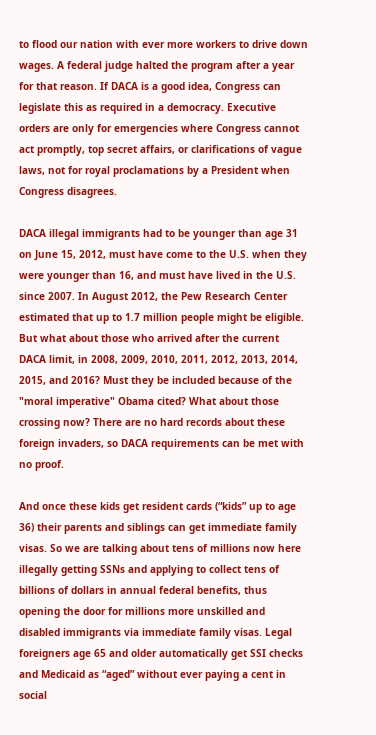to flood our nation with ever more workers to drive down wages. A federal judge halted the program after a year for that reason. If DACA is a good idea, Congress can legislate this as required in a democracy. Executive orders are only for emergencies where Congress cannot act promptly, top secret affairs, or clarifications of vague laws, not for royal proclamations by a President when Congress disagrees.

DACA illegal immigrants had to be younger than age 31 on June 15, 2012, must have come to the U.S. when they were younger than 16, and must have lived in the U.S. since 2007. In August 2012, the Pew Research Center estimated that up to 1.7 million people might be eligible. But what about those who arrived after the current DACA limit, in 2008, 2009, 2010, 2011, 2012, 2013, 2014, 2015, and 2016? Must they be included because of the "moral imperative" Obama cited? What about those crossing now? There are no hard records about these foreign invaders, so DACA requirements can be met with no proof.

And once these kids get resident cards (“kids” up to age 36) their parents and siblings can get immediate family visas. So we are talking about tens of millions now here illegally getting SSNs and applying to collect tens of billions of dollars in annual federal benefits, thus opening the door for millions more unskilled and disabled immigrants via immediate family visas. Legal foreigners age 65 and older automatically get SSI checks and Medicaid as “aged” without ever paying a cent in social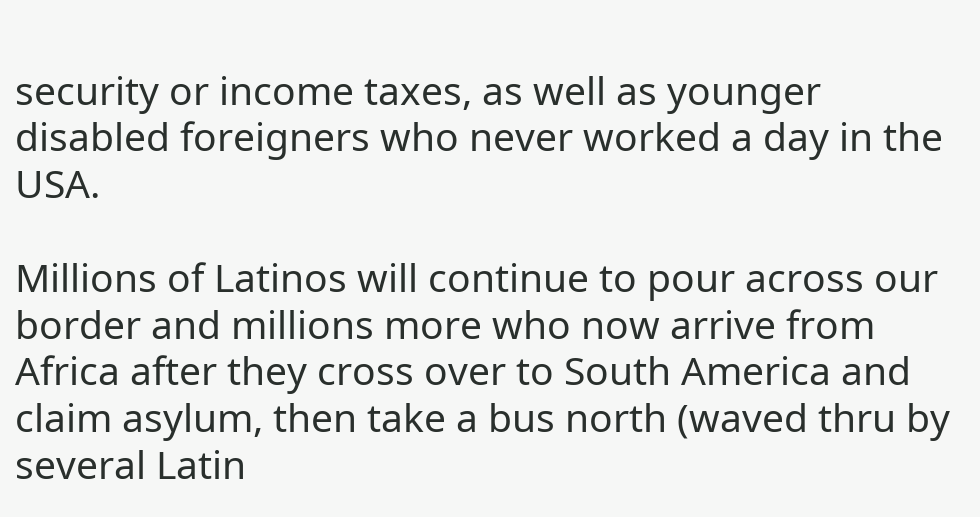security or income taxes, as well as younger disabled foreigners who never worked a day in the USA.

Millions of Latinos will continue to pour across our border and millions more who now arrive from Africa after they cross over to South America and claim asylum, then take a bus north (waved thru by several Latin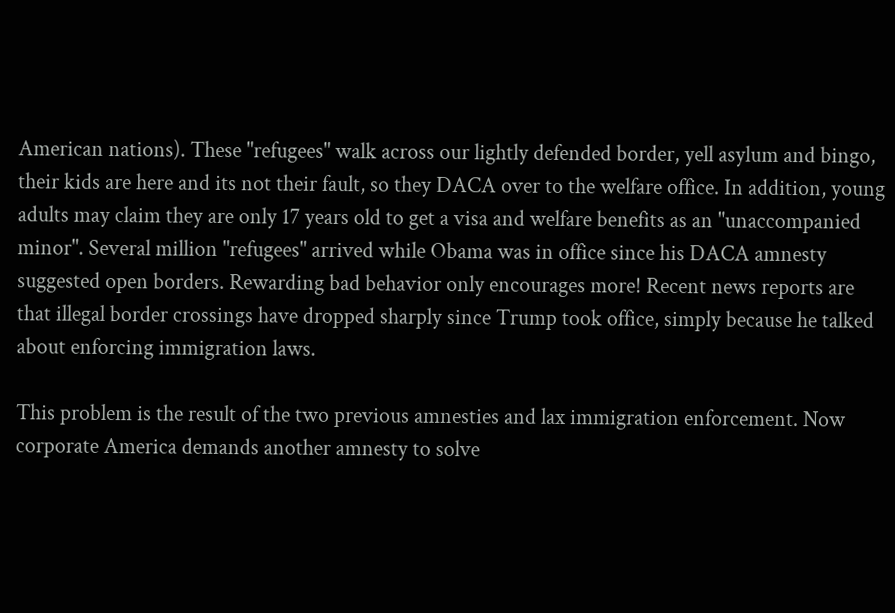American nations). These "refugees" walk across our lightly defended border, yell asylum and bingo, their kids are here and its not their fault, so they DACA over to the welfare office. In addition, young adults may claim they are only 17 years old to get a visa and welfare benefits as an "unaccompanied minor". Several million "refugees" arrived while Obama was in office since his DACA amnesty suggested open borders. Rewarding bad behavior only encourages more! Recent news reports are that illegal border crossings have dropped sharply since Trump took office, simply because he talked about enforcing immigration laws.

This problem is the result of the two previous amnesties and lax immigration enforcement. Now corporate America demands another amnesty to solve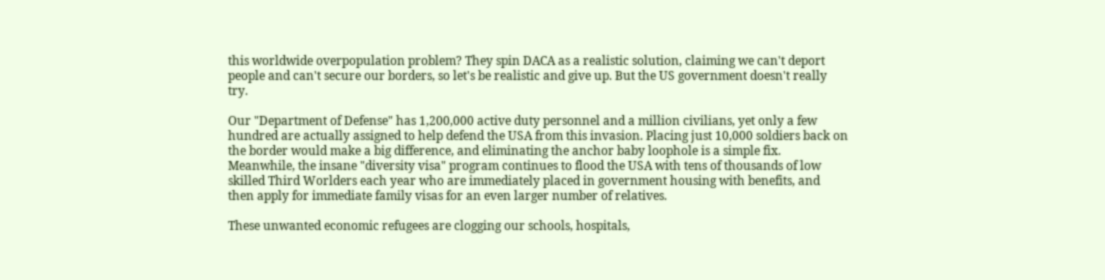this worldwide overpopulation problem? They spin DACA as a realistic solution, claiming we can't deport people and can't secure our borders, so let's be realistic and give up. But the US government doesn't really try.

Our "Department of Defense" has 1,200,000 active duty personnel and a million civilians, yet only a few hundred are actually assigned to help defend the USA from this invasion. Placing just 10,000 soldiers back on the border would make a big difference, and eliminating the anchor baby loophole is a simple fix. Meanwhile, the insane "diversity visa" program continues to flood the USA with tens of thousands of low skilled Third Worlders each year who are immediately placed in government housing with benefits, and then apply for immediate family visas for an even larger number of relatives.

These unwanted economic refugees are clogging our schools, hospitals,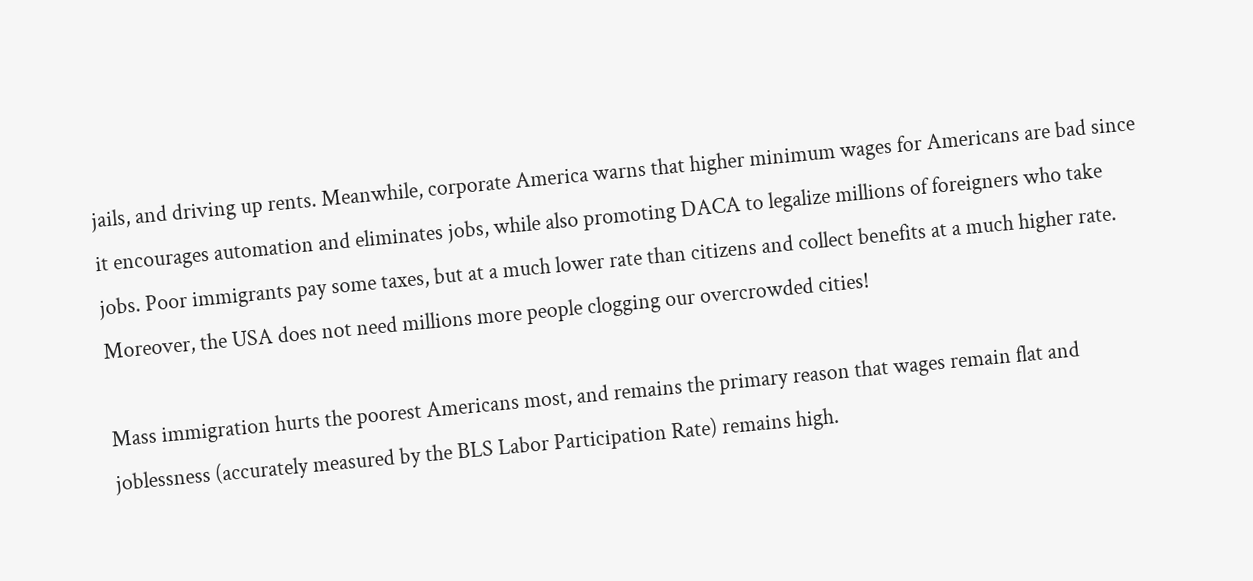jails, and driving up rents. Meanwhile, corporate America warns that higher minimum wages for Americans are bad since it encourages automation and eliminates jobs, while also promoting DACA to legalize millions of foreigners who take jobs. Poor immigrants pay some taxes, but at a much lower rate than citizens and collect benefits at a much higher rate. Moreover, the USA does not need millions more people clogging our overcrowded cities!

Mass immigration hurts the poorest Americans most, and remains the primary reason that wages remain flat and joblessness (accurately measured by the BLS Labor Participation Rate) remains high.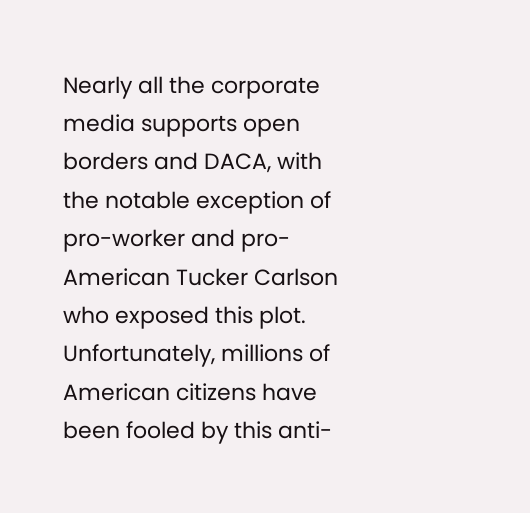Nearly all the corporate media supports open borders and DACA, with the notable exception of pro-worker and pro-American Tucker Carlson who exposed this plot. Unfortunately, millions of American citizens have been fooled by this anti-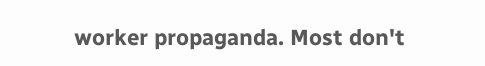worker propaganda. Most don't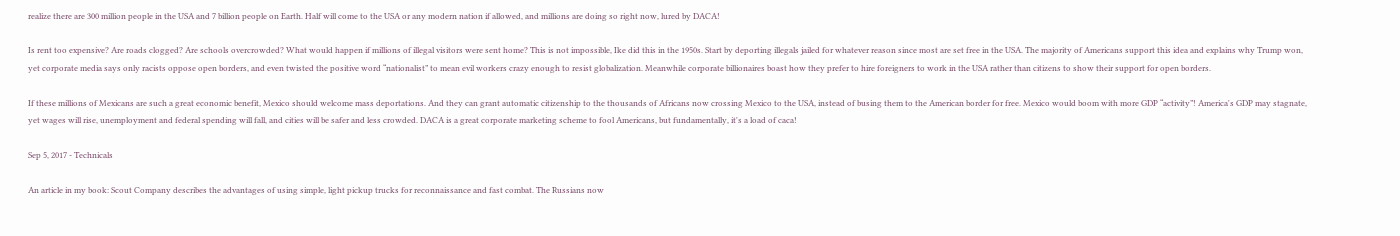realize there are 300 million people in the USA and 7 billion people on Earth. Half will come to the USA or any modern nation if allowed, and millions are doing so right now, lured by DACA!

Is rent too expensive? Are roads clogged? Are schools overcrowded? What would happen if millions of illegal visitors were sent home? This is not impossible, Ike did this in the 1950s. Start by deporting illegals jailed for whatever reason since most are set free in the USA. The majority of Americans support this idea and explains why Trump won, yet corporate media says only racists oppose open borders, and even twisted the positive word “nationalist” to mean evil workers crazy enough to resist globalization. Meanwhile corporate billionaires boast how they prefer to hire foreigners to work in the USA rather than citizens to show their support for open borders.

If these millions of Mexicans are such a great economic benefit, Mexico should welcome mass deportations. And they can grant automatic citizenship to the thousands of Africans now crossing Mexico to the USA, instead of busing them to the American border for free. Mexico would boom with more GDP “activity”! America's GDP may stagnate, yet wages will rise, unemployment and federal spending will fall, and cities will be safer and less crowded. DACA is a great corporate marketing scheme to fool Americans, but fundamentally, it's a load of caca!

Sep 5, 2017 - Technicals

An article in my book: Scout Company describes the advantages of using simple, light pickup trucks for reconnaissance and fast combat. The Russians now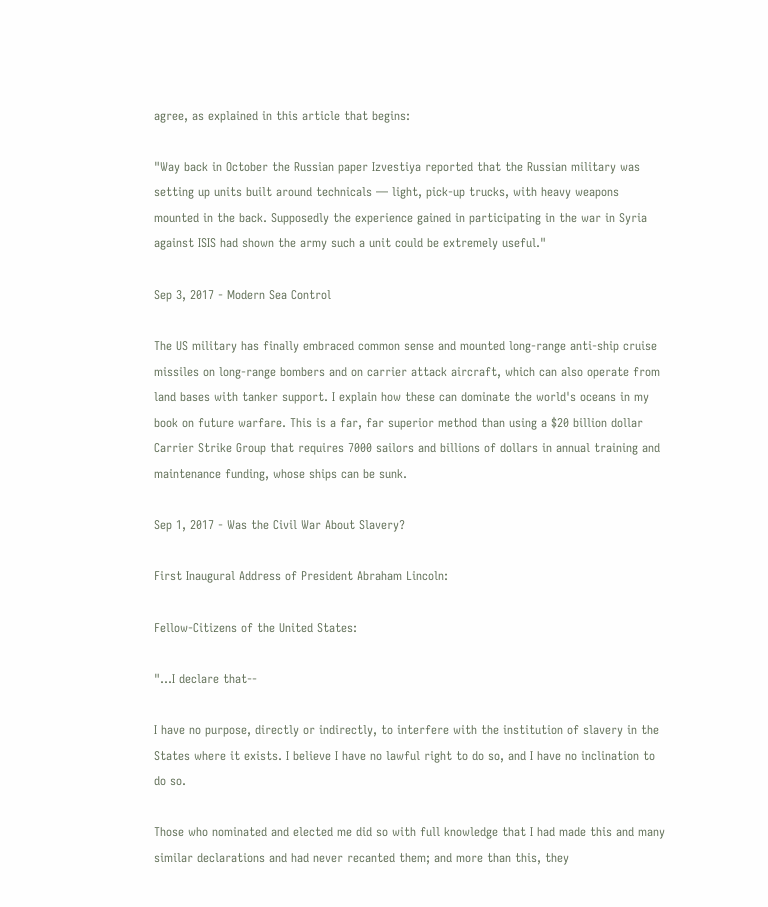agree, as explained in this article that begins:

"Way back in October the Russian paper Izvestiya reported that the Russian military was setting up units built around technicals — light, pick-up trucks, with heavy weapons mounted in the back. Supposedly the experience gained in participating in the war in Syria against ISIS had shown the army such a unit could be extremely useful."

Sep 3, 2017 - Modern Sea Control

The US military has finally embraced common sense and mounted long-range anti-ship cruise missiles on long-range bombers and on carrier attack aircraft, which can also operate from land bases with tanker support. I explain how these can dominate the world's oceans in my book on future warfare. This is a far, far superior method than using a $20 billion dollar Carrier Strike Group that requires 7000 sailors and billions of dollars in annual training and maintenance funding, whose ships can be sunk.

Sep 1, 2017 - Was the Civil War About Slavery?

First Inaugural Address of President Abraham Lincoln:

Fellow-Citizens of the United States:

"...I declare that--

I have no purpose, directly or indirectly, to interfere with the institution of slavery in the States where it exists. I believe I have no lawful right to do so, and I have no inclination to do so.

Those who nominated and elected me did so with full knowledge that I had made this and many similar declarations and had never recanted them; and more than this, they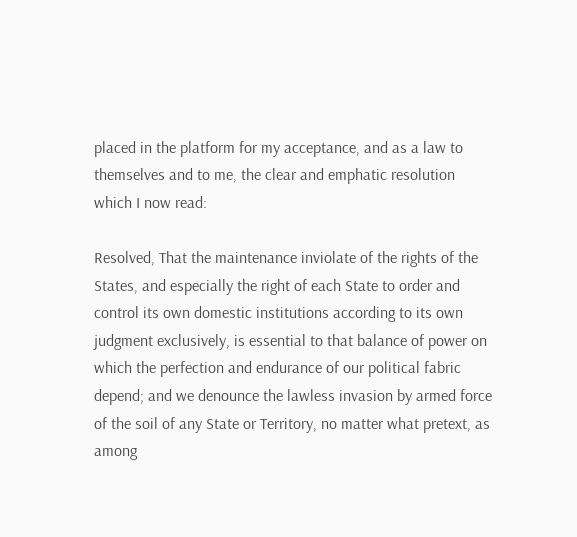placed in the platform for my acceptance, and as a law to themselves and to me, the clear and emphatic resolution which I now read:

Resolved, That the maintenance inviolate of the rights of the States, and especially the right of each State to order and control its own domestic institutions according to its own judgment exclusively, is essential to that balance of power on which the perfection and endurance of our political fabric depend; and we denounce the lawless invasion by armed force of the soil of any State or Territory, no matter what pretext, as among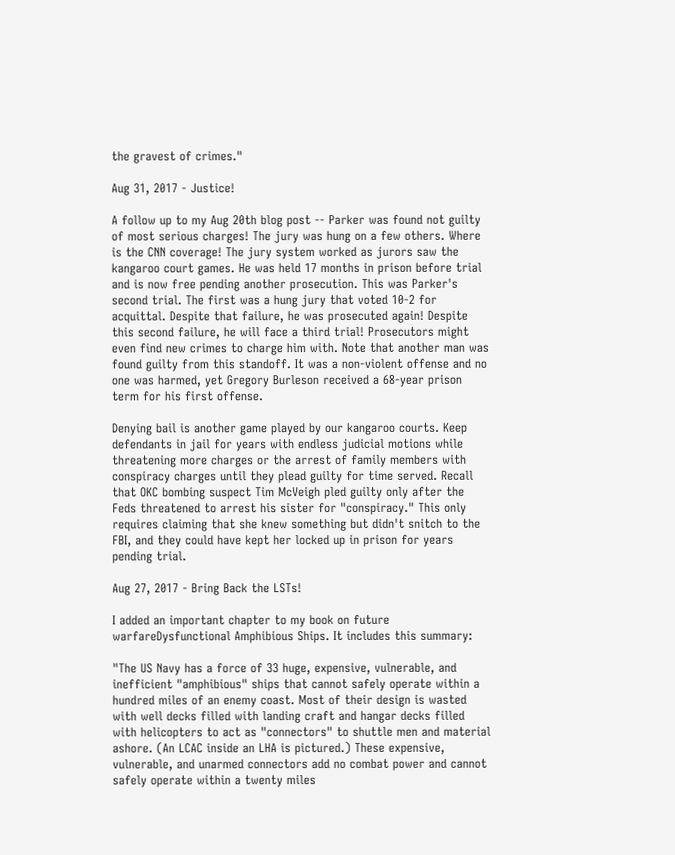the gravest of crimes."

Aug 31, 2017 - Justice!

A follow up to my Aug 20th blog post -- Parker was found not guilty of most serious charges! The jury was hung on a few others. Where is the CNN coverage! The jury system worked as jurors saw the kangaroo court games. He was held 17 months in prison before trial and is now free pending another prosecution. This was Parker's second trial. The first was a hung jury that voted 10-2 for acquittal. Despite that failure, he was prosecuted again! Despite this second failure, he will face a third trial! Prosecutors might even find new crimes to charge him with. Note that another man was found guilty from this standoff. It was a non-violent offense and no one was harmed, yet Gregory Burleson received a 68-year prison term for his first offense.

Denying bail is another game played by our kangaroo courts. Keep defendants in jail for years with endless judicial motions while threatening more charges or the arrest of family members with conspiracy charges until they plead guilty for time served. Recall that OKC bombing suspect Tim McVeigh pled guilty only after the Feds threatened to arrest his sister for "conspiracy." This only requires claiming that she knew something but didn't snitch to the FBI, and they could have kept her locked up in prison for years pending trial.

Aug 27, 2017 - Bring Back the LSTs!

I added an important chapter to my book on future warfareDysfunctional Amphibious Ships. It includes this summary:

"The US Navy has a force of 33 huge, expensive, vulnerable, and inefficient "amphibious" ships that cannot safely operate within a hundred miles of an enemy coast. Most of their design is wasted with well decks filled with landing craft and hangar decks filled with helicopters to act as "connectors" to shuttle men and material ashore. (An LCAC inside an LHA is pictured.) These expensive, vulnerable, and unarmed connectors add no combat power and cannot safely operate within a twenty miles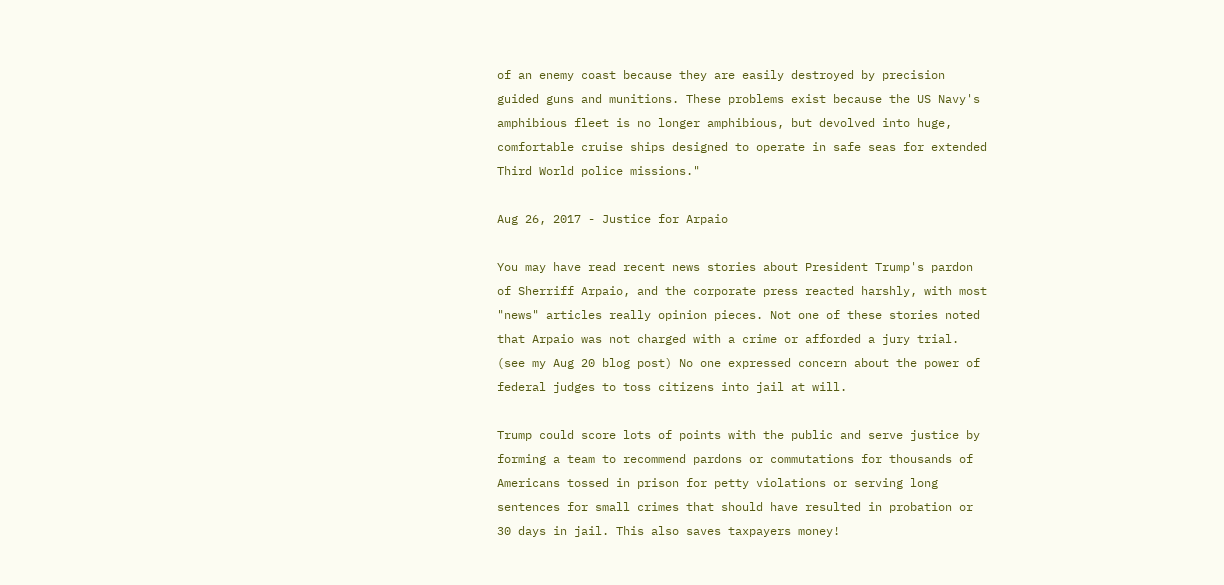of an enemy coast because they are easily destroyed by precision guided guns and munitions. These problems exist because the US Navy's amphibious fleet is no longer amphibious, but devolved into huge, comfortable cruise ships designed to operate in safe seas for extended Third World police missions."

Aug 26, 2017 - Justice for Arpaio

You may have read recent news stories about President Trump's pardon of Sherriff Arpaio, and the corporate press reacted harshly, with most "news" articles really opinion pieces. Not one of these stories noted that Arpaio was not charged with a crime or afforded a jury trial. (see my Aug 20 blog post) No one expressed concern about the power of federal judges to toss citizens into jail at will.

Trump could score lots of points with the public and serve justice by forming a team to recommend pardons or commutations for thousands of Americans tossed in prison for petty violations or serving long sentences for small crimes that should have resulted in probation or 30 days in jail. This also saves taxpayers money!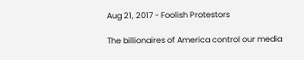Aug 21, 2017 - Foolish Protestors

The billionaires of America control our media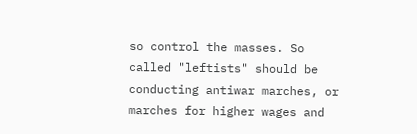so control the masses. So called "leftists" should be conducting antiwar marches, or marches for higher wages and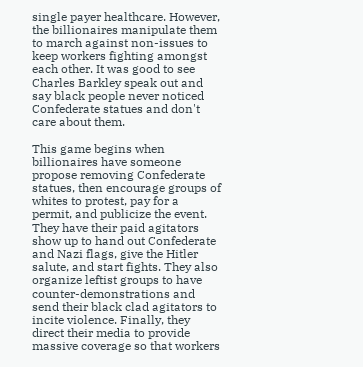single payer healthcare. However, the billionaires manipulate them to march against non-issues to keep workers fighting amongst each other. It was good to see Charles Barkley speak out and say black people never noticed Confederate statues and don't care about them.

This game begins when billionaires have someone propose removing Confederate statues, then encourage groups of whites to protest, pay for a permit, and publicize the event. They have their paid agitators show up to hand out Confederate and Nazi flags, give the Hitler salute, and start fights. They also organize leftist groups to have counter-demonstrations and send their black clad agitators to incite violence. Finally, they direct their media to provide massive coverage so that workers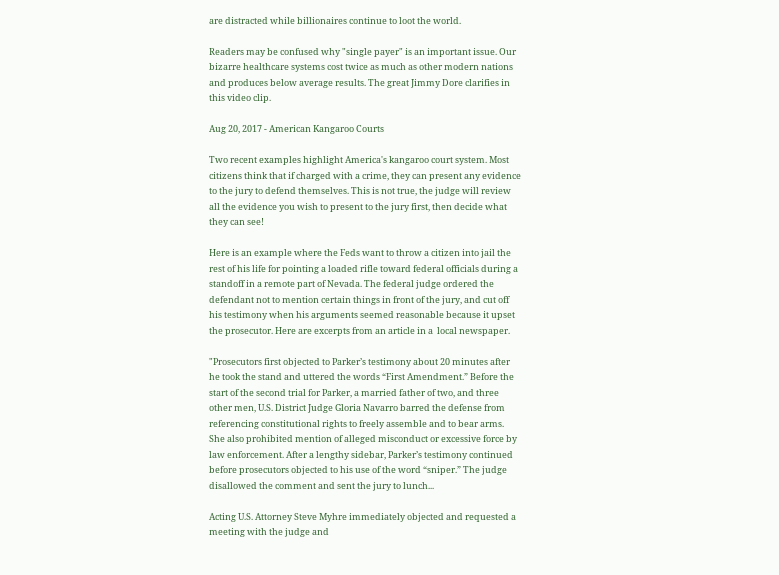are distracted while billionaires continue to loot the world.

Readers may be confused why "single payer" is an important issue. Our bizarre healthcare systems cost twice as much as other modern nations and produces below average results. The great Jimmy Dore clarifies in this video clip.

Aug 20, 2017 - American Kangaroo Courts

Two recent examples highlight America's kangaroo court system. Most citizens think that if charged with a crime, they can present any evidence to the jury to defend themselves. This is not true, the judge will review all the evidence you wish to present to the jury first, then decide what they can see!

Here is an example where the Feds want to throw a citizen into jail the rest of his life for pointing a loaded rifle toward federal officials during a standoff in a remote part of Nevada. The federal judge ordered the defendant not to mention certain things in front of the jury, and cut off his testimony when his arguments seemed reasonable because it upset the prosecutor. Here are excerpts from an article in a  local newspaper.

"Prosecutors first objected to Parker’s testimony about 20 minutes after he took the stand and uttered the words “First Amendment.” Before the start of the second trial for Parker, a married father of two, and three other men, U.S. District Judge Gloria Navarro barred the defense from referencing constitutional rights to freely assemble and to bear arms. She also prohibited mention of alleged misconduct or excessive force by law enforcement. After a lengthy sidebar, Parker’s testimony continued before prosecutors objected to his use of the word “sniper.” The judge disallowed the comment and sent the jury to lunch...

Acting U.S. Attorney Steve Myhre immediately objected and requested a meeting with the judge and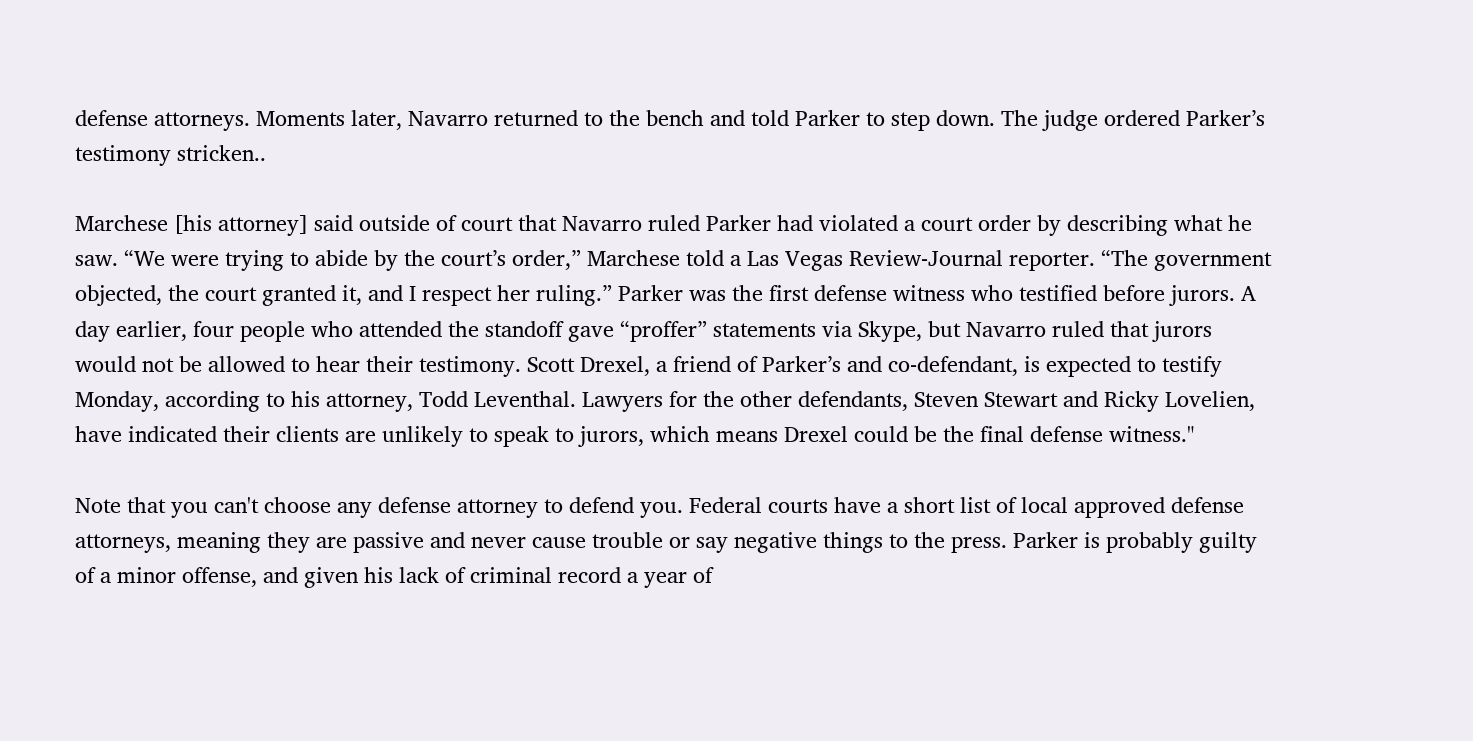defense attorneys. Moments later, Navarro returned to the bench and told Parker to step down. The judge ordered Parker’s testimony stricken..

Marchese [his attorney] said outside of court that Navarro ruled Parker had violated a court order by describing what he saw. “We were trying to abide by the court’s order,” Marchese told a Las Vegas Review-Journal reporter. “The government objected, the court granted it, and I respect her ruling.” Parker was the first defense witness who testified before jurors. A day earlier, four people who attended the standoff gave “proffer” statements via Skype, but Navarro ruled that jurors would not be allowed to hear their testimony. Scott Drexel, a friend of Parker’s and co-defendant, is expected to testify Monday, according to his attorney, Todd Leventhal. Lawyers for the other defendants, Steven Stewart and Ricky Lovelien, have indicated their clients are unlikely to speak to jurors, which means Drexel could be the final defense witness."

Note that you can't choose any defense attorney to defend you. Federal courts have a short list of local approved defense attorneys, meaning they are passive and never cause trouble or say negative things to the press. Parker is probably guilty of a minor offense, and given his lack of criminal record a year of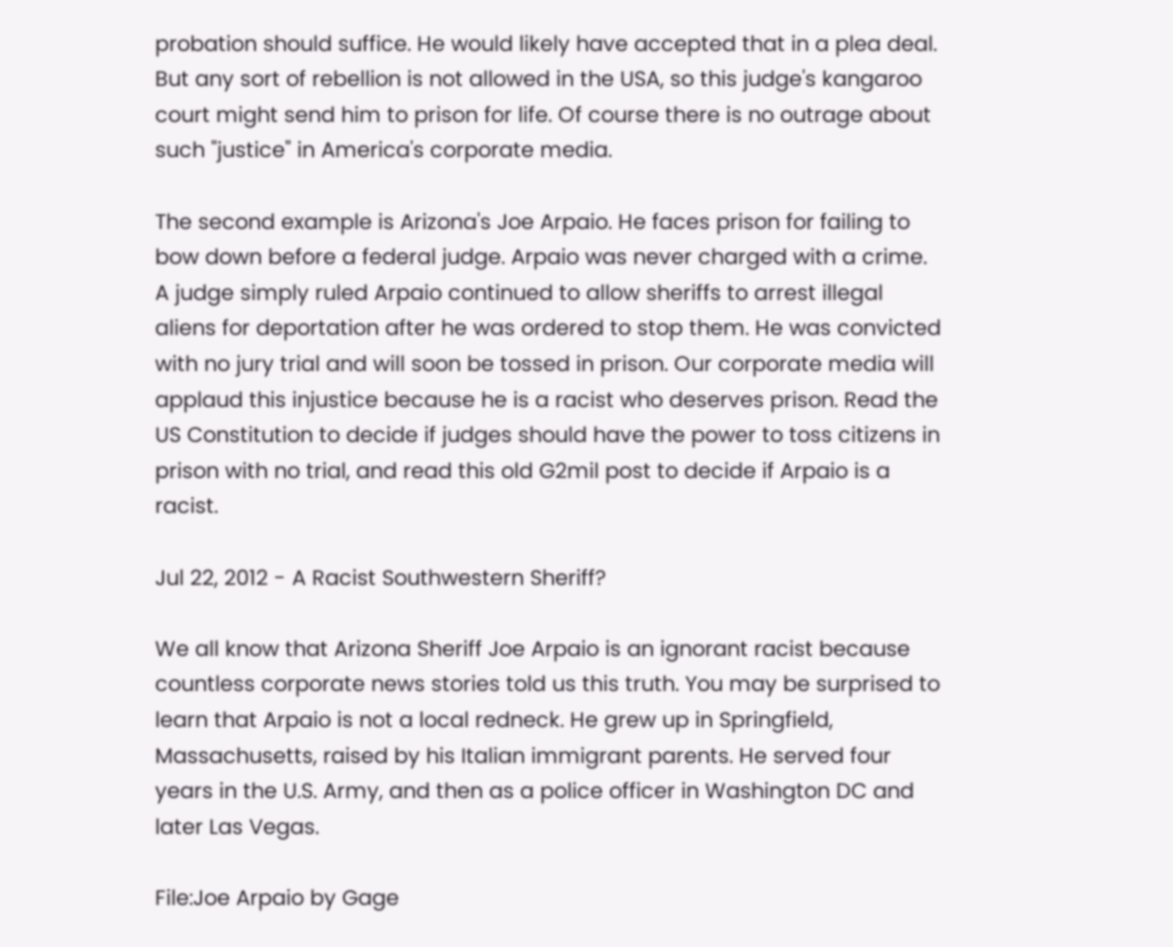probation should suffice. He would likely have accepted that in a plea deal. But any sort of rebellion is not allowed in the USA, so this judge's kangaroo court might send him to prison for life. Of course there is no outrage about such "justice" in America's corporate media.

The second example is Arizona's Joe Arpaio. He faces prison for failing to bow down before a federal judge. Arpaio was never charged with a crime. A judge simply ruled Arpaio continued to allow sheriffs to arrest illegal aliens for deportation after he was ordered to stop them. He was convicted with no jury trial and will soon be tossed in prison. Our corporate media will applaud this injustice because he is a racist who deserves prison. Read the US Constitution to decide if judges should have the power to toss citizens in prison with no trial, and read this old G2mil post to decide if Arpaio is a racist.

Jul 22, 2012 - A Racist Southwestern Sheriff?

We all know that Arizona Sheriff Joe Arpaio is an ignorant racist because countless corporate news stories told us this truth. You may be surprised to learn that Arpaio is not a local redneck. He grew up in Springfield, Massachusetts, raised by his Italian immigrant parents. He served four years in the U.S. Army, and then as a police officer in Washington DC and later Las Vegas.

File:Joe Arpaio by Gage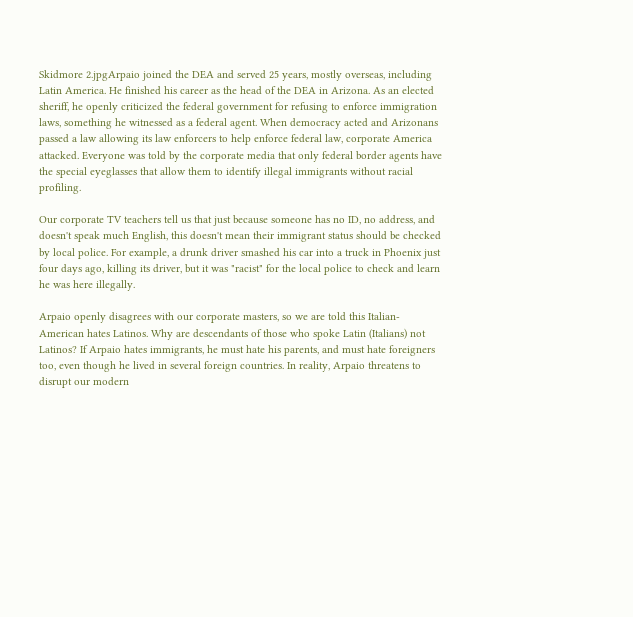Skidmore 2.jpgArpaio joined the DEA and served 25 years, mostly overseas, including Latin America. He finished his career as the head of the DEA in Arizona. As an elected sheriff, he openly criticized the federal government for refusing to enforce immigration laws, something he witnessed as a federal agent. When democracy acted and Arizonans passed a law allowing its law enforcers to help enforce federal law, corporate America attacked. Everyone was told by the corporate media that only federal border agents have the special eyeglasses that allow them to identify illegal immigrants without racial profiling.

Our corporate TV teachers tell us that just because someone has no ID, no address, and doesn't speak much English, this doesn't mean their immigrant status should be checked by local police. For example, a drunk driver smashed his car into a truck in Phoenix just four days ago, killing its driver, but it was "racist" for the local police to check and learn he was here illegally.

Arpaio openly disagrees with our corporate masters, so we are told this Italian-American hates Latinos. Why are descendants of those who spoke Latin (Italians) not Latinos? If Arpaio hates immigrants, he must hate his parents, and must hate foreigners too, even though he lived in several foreign countries. In reality, Arpaio threatens to disrupt our modern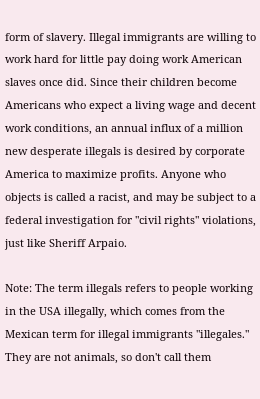form of slavery. Illegal immigrants are willing to work hard for little pay doing work American slaves once did. Since their children become Americans who expect a living wage and decent work conditions, an annual influx of a million new desperate illegals is desired by corporate America to maximize profits. Anyone who objects is called a racist, and may be subject to a federal investigation for "civil rights" violations, just like Sheriff Arpaio.

Note: The term illegals refers to people working in the USA illegally, which comes from the Mexican term for illegal immigrants "illegales." They are not animals, so don't call them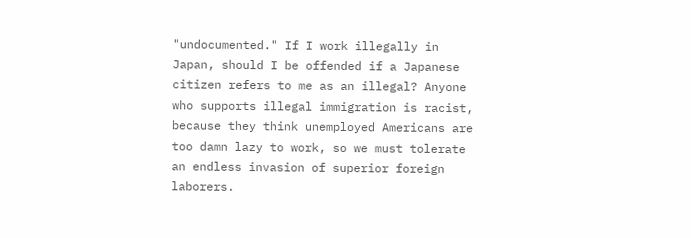"undocumented." If I work illegally in Japan, should I be offended if a Japanese citizen refers to me as an illegal? Anyone who supports illegal immigration is racist, because they think unemployed Americans are too damn lazy to work, so we must tolerate an endless invasion of superior foreign laborers.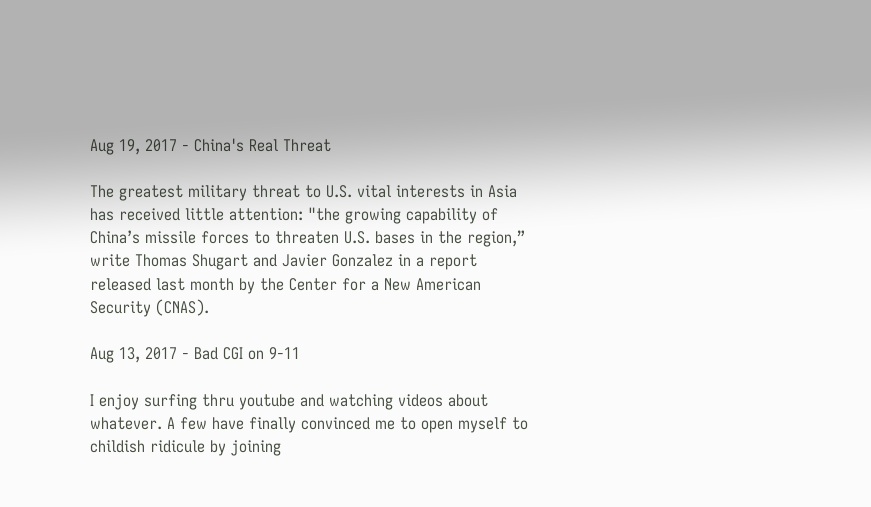Aug 19, 2017 - China's Real Threat

The greatest military threat to U.S. vital interests in Asia has received little attention: "the growing capability of China’s missile forces to threaten U.S. bases in the region,” write Thomas Shugart and Javier Gonzalez in a report released last month by the Center for a New American Security (CNAS).

Aug 13, 2017 - Bad CGI on 9-11

I enjoy surfing thru youtube and watching videos about whatever. A few have finally convinced me to open myself to childish ridicule by joining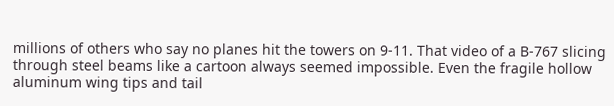millions of others who say no planes hit the towers on 9-11. That video of a B-767 slicing through steel beams like a cartoon always seemed impossible. Even the fragile hollow aluminum wing tips and tail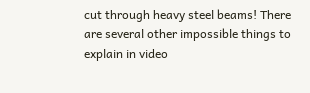cut through heavy steel beams! There are several other impossible things to explain in video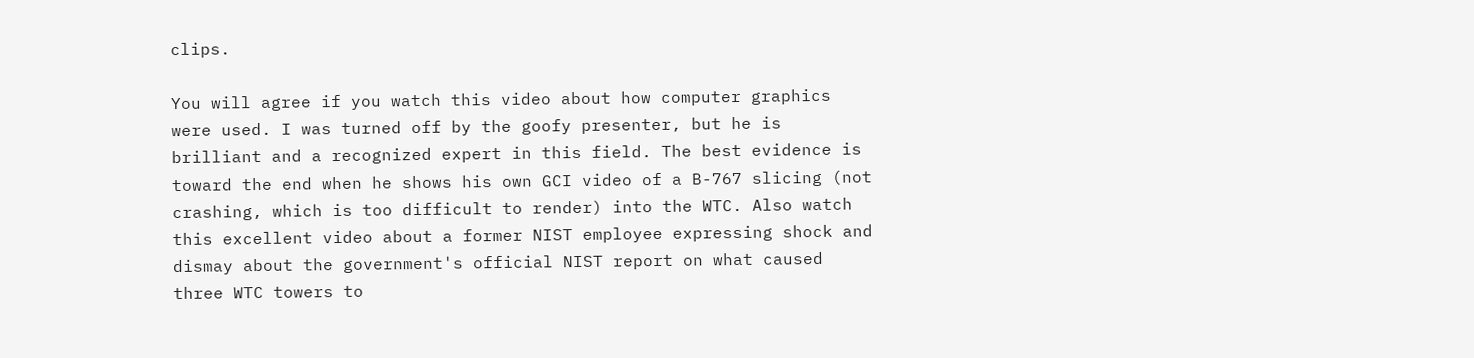clips.

You will agree if you watch this video about how computer graphics were used. I was turned off by the goofy presenter, but he is brilliant and a recognized expert in this field. The best evidence is toward the end when he shows his own GCI video of a B-767 slicing (not crashing, which is too difficult to render) into the WTC. Also watch this excellent video about a former NIST employee expressing shock and dismay about the government's official NIST report on what caused three WTC towers to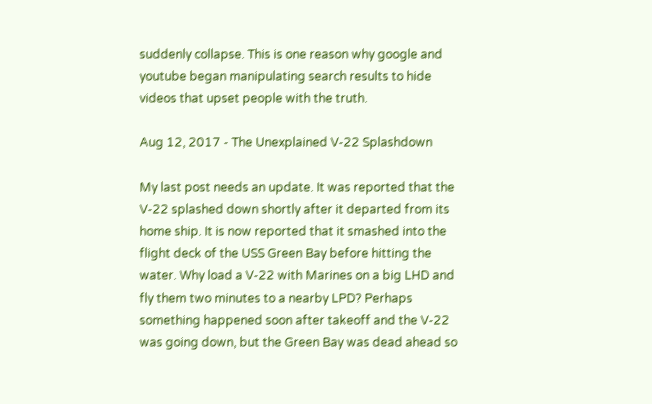suddenly collapse. This is one reason why google and youtube began manipulating search results to hide videos that upset people with the truth.

Aug 12, 2017 - The Unexplained V-22 Splashdown

My last post needs an update. It was reported that the V-22 splashed down shortly after it departed from its home ship. It is now reported that it smashed into the flight deck of the USS Green Bay before hitting the water. Why load a V-22 with Marines on a big LHD and fly them two minutes to a nearby LPD? Perhaps something happened soon after takeoff and the V-22 was going down, but the Green Bay was dead ahead so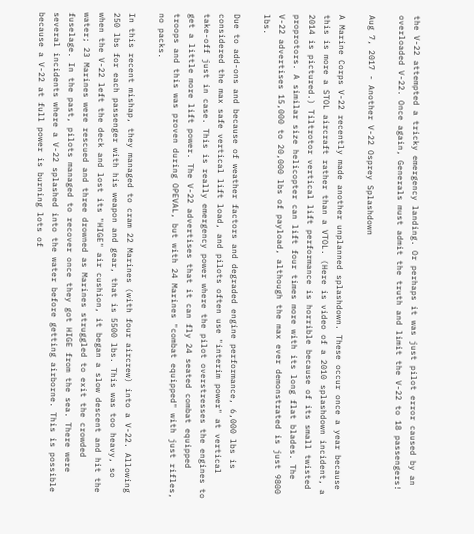the V-22 attempted a tricky emergency landing. Or perhaps it was just pilot error caused by an overloaded V-22. Once again, Generals must admit the truth and limit the V-22 to 18 passengers!

Aug 7, 2017 - Another V-22 Osprey Splashdown

A Marine Corps V-22 recently made another unplanned splashdown. These occur once a year because this is more a STOL aircraft rather than a VTOL. (Here is video of a 2010 splashdown incident, a 2014 is pictured.) Tiltrotor vertical lift performance is horrible because of its small twisted proprotors. A similar size helicopter can lift four times more with its long flat blades. The V-22 advertises 15,000 to 20,000 lbs of payload, although the max ever demonstrated is just 9800 lbs.

Due to add-ons and because of weather factors and degraded engine performance, 6,000 lbs is considered the max safe vertical lift load, and pilots often use "interim power" at vertical take-off just in case. This is really emergency power where the pilot overstresses the engines to get a little more lift power. The V-22 advertises that it can fly 24 seated combat equipped troops and this was proven during OPEVAL, but with 24 Marines "combat equipped" with just rifles, no packs.

In this recent mishap, they managed to cram 22 Marines (with four aircrew) into a V-22. Allowing 250 lbs for each passenger with his weapon and gear, that is 5500 lbs. This was too heavy, so when the V-22 left the deck and lost its "HIGE" air cushion, it began a slow descent and hit the water; 23 Marines were rescued and three drowned as Marines struggled to exit the crowded fuselage. In the past, pilots managed to recover once they got HIGE from the sea. There were several incidents where a V-22 splashed into the water before getting airborne. This is possible because a V-22 at full power is burning lots of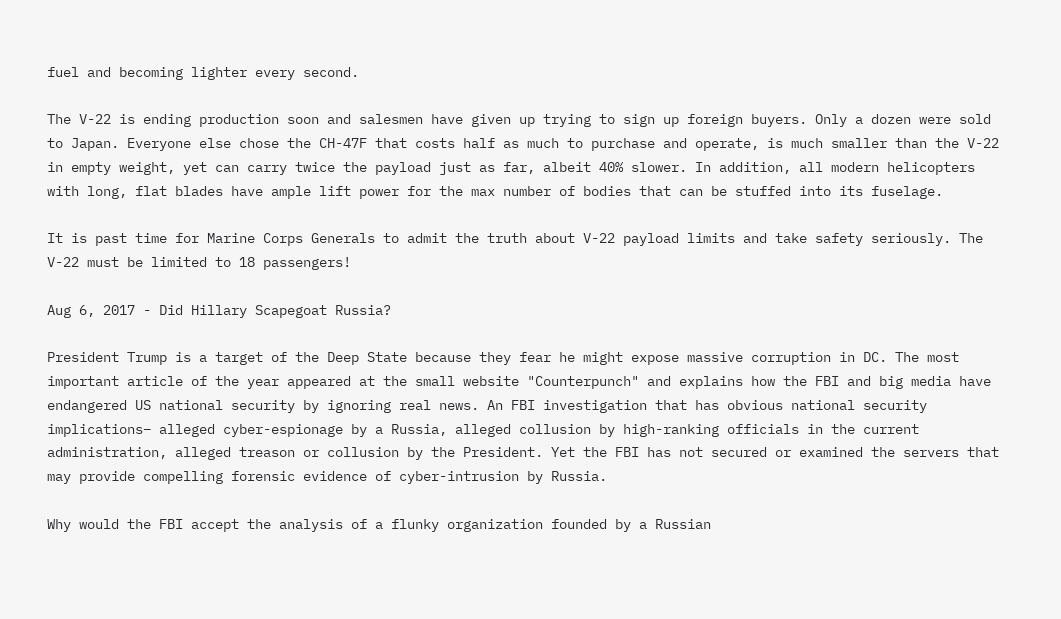fuel and becoming lighter every second.

The V-22 is ending production soon and salesmen have given up trying to sign up foreign buyers. Only a dozen were sold to Japan. Everyone else chose the CH-47F that costs half as much to purchase and operate, is much smaller than the V-22 in empty weight, yet can carry twice the payload just as far, albeit 40% slower. In addition, all modern helicopters with long, flat blades have ample lift power for the max number of bodies that can be stuffed into its fuselage.

It is past time for Marine Corps Generals to admit the truth about V-22 payload limits and take safety seriously. The V-22 must be limited to 18 passengers!

Aug 6, 2017 - Did Hillary Scapegoat Russia?

President Trump is a target of the Deep State because they fear he might expose massive corruption in DC. The most important article of the year appeared at the small website "Counterpunch" and explains how the FBI and big media have endangered US national security by ignoring real news. An FBI investigation that has obvious national security implications– alleged cyber-espionage by a Russia, alleged collusion by high-ranking officials in the current administration, alleged treason or collusion by the President. Yet the FBI has not secured or examined the servers that may provide compelling forensic evidence of cyber-intrusion by Russia.

Why would the FBI accept the analysis of a flunky organization founded by a Russian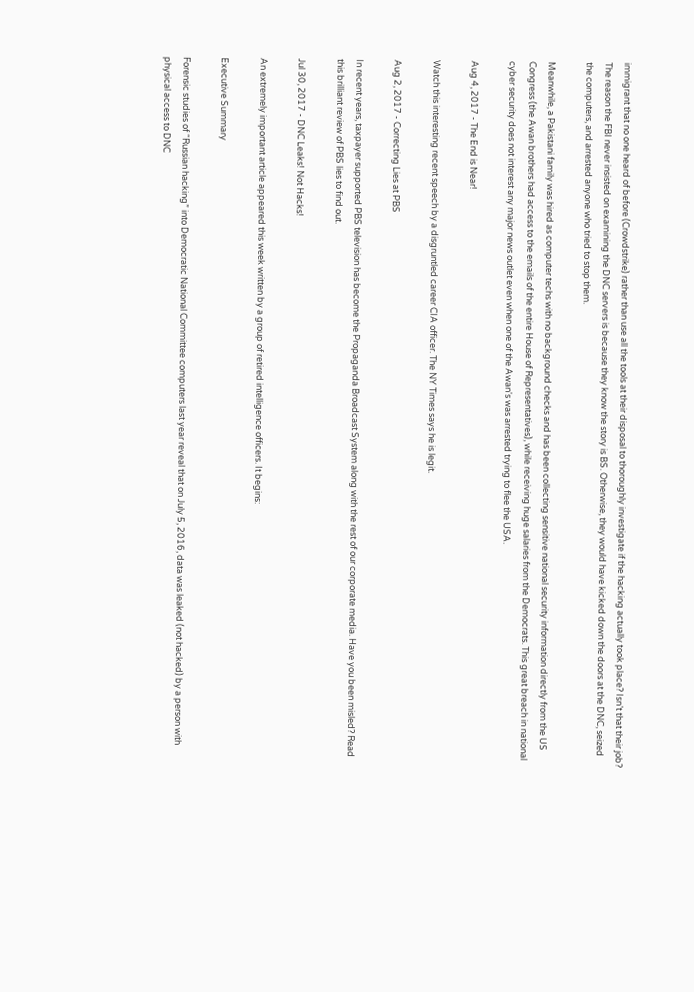immigrant that no one heard of before (Crowdstrike) rather than use all the tools at their disposal to thoroughly investigate if the hacking actually took place? Isn’t that their job? The reason the FBI never insisted on examining the DNC servers is because they know the story is BS. Otherwise, they would have kicked down the doors at the DNC, seized the computers, and arrested anyone who tried to stop them.

Meanwhile, a Pakistani family was hired as computer techs with no background checks and has been collecting sensitive national security information directly from the US Congress (the Awan brothers had access to the emails of the entire House of Representatives), while receiving huge salaries from the Democrats. This great breach in national cyber security does not interest any major news outlet even when one of the Awan's was arrested trying to flee the USA.

Aug 4, 2017 - The End is Near!

Watch this interesting recent speech by a disgruntled career CIA officer. The NY Times says he is legit.

Aug 2, 2017 - Correcting Lies at PBS

In recent years, taxpayer supported PBS television has become the Propaganda Broadcast System along with the rest of our corporate media. Have you been misled? Read this brilliant review of PBS lies to find out.

Jul 30, 2017 - DNC Leaks! Not Hacks!

An extremely important article appeared this week written by a group of retired intelligence officers. It begins:

Executive Summary

Forensic studies of “Russian hacking” into Democratic National Committee computers last year reveal that on July 5, 2016, data was leaked (not hacked) by a person with physical access to DNC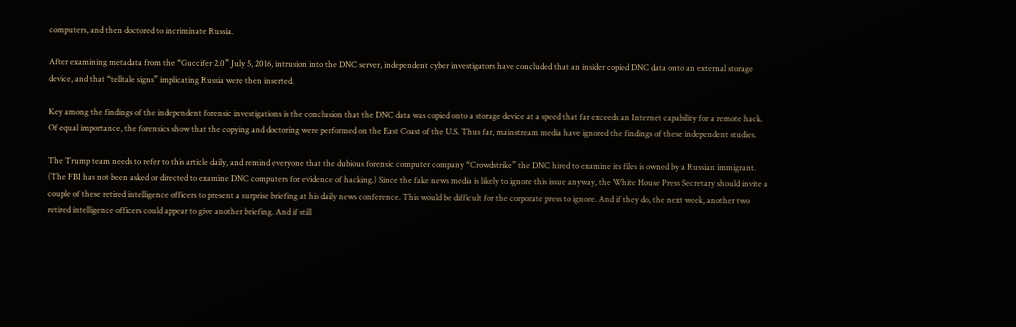computers, and then doctored to incriminate Russia.

After examining metadata from the “Guccifer 2.0” July 5, 2016, intrusion into the DNC server, independent cyber investigators have concluded that an insider copied DNC data onto an external storage device, and that “telltale signs” implicating Russia were then inserted.

Key among the findings of the independent forensic investigations is the conclusion that the DNC data was copied onto a storage device at a speed that far exceeds an Internet capability for a remote hack. Of equal importance, the forensics show that the copying and doctoring were performed on the East Coast of the U.S. Thus far, mainstream media have ignored the findings of these independent studies.

The Trump team needs to refer to this article daily, and remind everyone that the dubious forensic computer company “Crowdstrike” the DNC hired to examine its files is owned by a Russian immigrant. (The FBI has not been asked or directed to examine DNC computers for evidence of hacking.) Since the fake news media is likely to ignore this issue anyway, the White House Press Secretary should invite a couple of these retired intelligence officers to present a surprise briefing at his daily news conference. This would be difficult for the corporate press to ignore. And if they do, the next week, another two retired intelligence officers could appear to give another briefing. And if still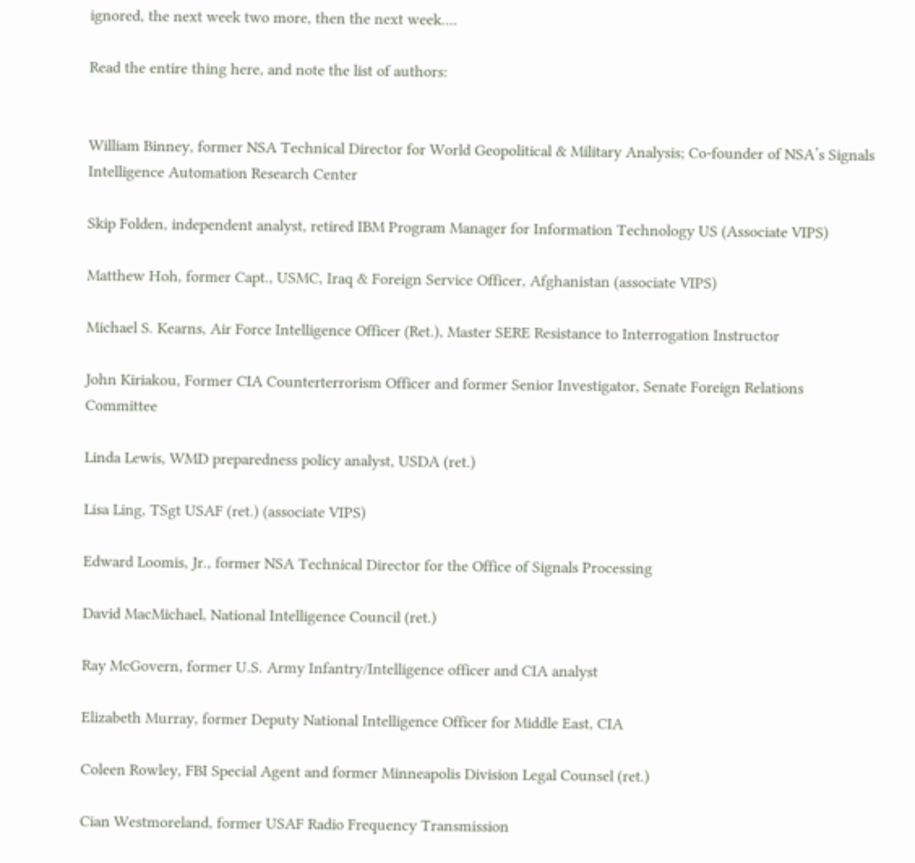ignored, the next week two more, then the next week....

Read the entire thing here, and note the list of authors:


William Binney, former NSA Technical Director for World Geopolitical & Military Analysis; Co-founder of NSA’s Signals Intelligence Automation Research Center

Skip Folden, independent analyst, retired IBM Program Manager for Information Technology US (Associate VIPS)

Matthew Hoh, former Capt., USMC, Iraq & Foreign Service Officer, Afghanistan (associate VIPS)

Michael S. Kearns, Air Force Intelligence Officer (Ret.), Master SERE Resistance to Interrogation Instructor

John Kiriakou, Former CIA Counterterrorism Officer and former Senior Investigator, Senate Foreign Relations Committee

Linda Lewis, WMD preparedness policy analyst, USDA (ret.)

Lisa Ling, TSgt USAF (ret.) (associate VIPS)

Edward Loomis, Jr., former NSA Technical Director for the Office of Signals Processing

David MacMichael, National Intelligence Council (ret.)

Ray McGovern, former U.S. Army Infantry/Intelligence officer and CIA analyst

Elizabeth Murray, former Deputy National Intelligence Officer for Middle East, CIA

Coleen Rowley, FBI Special Agent and former Minneapolis Division Legal Counsel (ret.)

Cian Westmoreland, former USAF Radio Frequency Transmission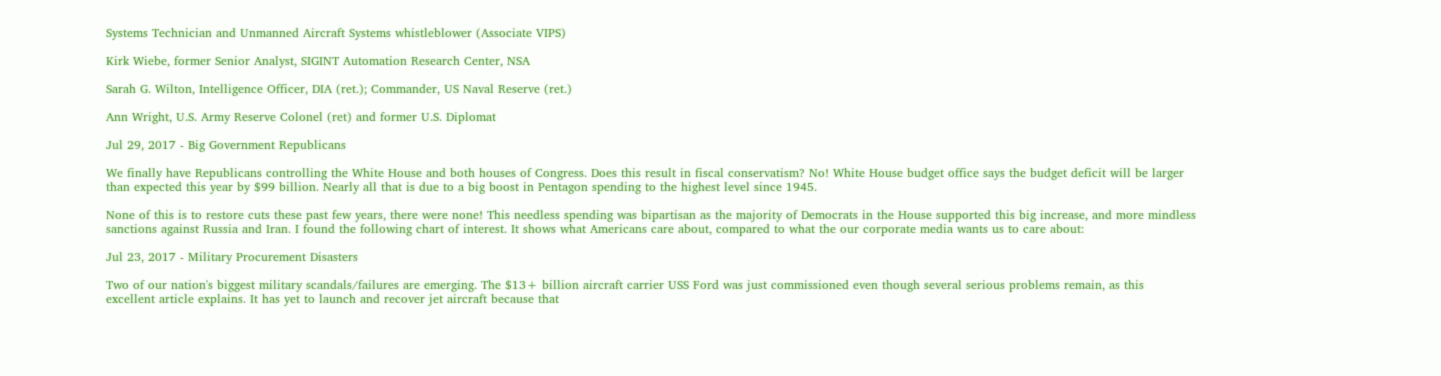Systems Technician and Unmanned Aircraft Systems whistleblower (Associate VIPS)

Kirk Wiebe, former Senior Analyst, SIGINT Automation Research Center, NSA

Sarah G. Wilton, Intelligence Officer, DIA (ret.); Commander, US Naval Reserve (ret.)

Ann Wright, U.S. Army Reserve Colonel (ret) and former U.S. Diplomat

Jul 29, 2017 - Big Government Republicans

We finally have Republicans controlling the White House and both houses of Congress. Does this result in fiscal conservatism? No! White House budget office says the budget deficit will be larger than expected this year by $99 billion. Nearly all that is due to a big boost in Pentagon spending to the highest level since 1945.

None of this is to restore cuts these past few years, there were none! This needless spending was bipartisan as the majority of Democrats in the House supported this big increase, and more mindless sanctions against Russia and Iran. I found the following chart of interest. It shows what Americans care about, compared to what the our corporate media wants us to care about:

Jul 23, 2017 - Military Procurement Disasters

Two of our nation's biggest military scandals/failures are emerging. The $13+ billion aircraft carrier USS Ford was just commissioned even though several serious problems remain, as this excellent article explains. It has yet to launch and recover jet aircraft because that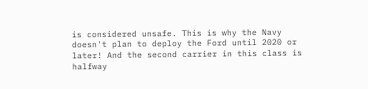is considered unsafe. This is why the Navy doesn't plan to deploy the Ford until 2020 or later! And the second carrier in this class is halfway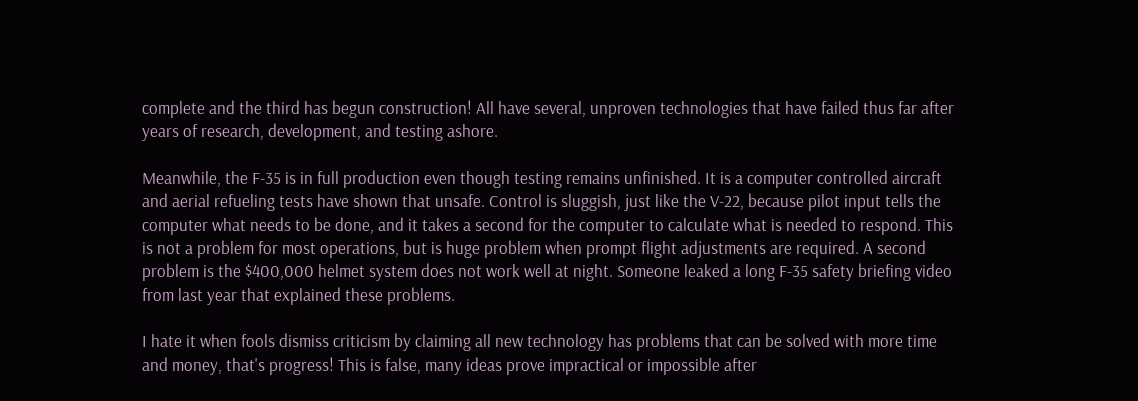complete and the third has begun construction! All have several, unproven technologies that have failed thus far after years of research, development, and testing ashore.

Meanwhile, the F-35 is in full production even though testing remains unfinished. It is a computer controlled aircraft and aerial refueling tests have shown that unsafe. Control is sluggish, just like the V-22, because pilot input tells the computer what needs to be done, and it takes a second for the computer to calculate what is needed to respond. This is not a problem for most operations, but is huge problem when prompt flight adjustments are required. A second problem is the $400,000 helmet system does not work well at night. Someone leaked a long F-35 safety briefing video from last year that explained these problems.

I hate it when fools dismiss criticism by claiming all new technology has problems that can be solved with more time and money, that's progress! This is false, many ideas prove impractical or impossible after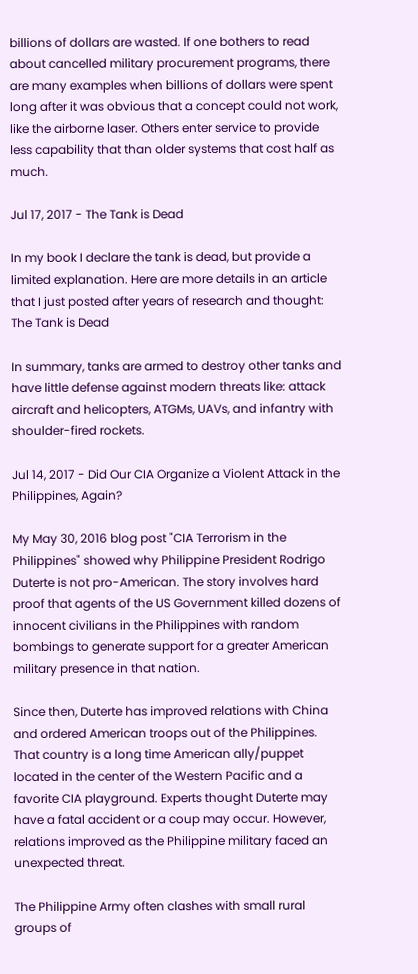billions of dollars are wasted. If one bothers to read about cancelled military procurement programs, there are many examples when billions of dollars were spent long after it was obvious that a concept could not work, like the airborne laser. Others enter service to provide less capability that than older systems that cost half as much.

Jul 17, 2017 - The Tank is Dead

In my book I declare the tank is dead, but provide a limited explanation. Here are more details in an article that I just posted after years of research and thought: The Tank is Dead

In summary, tanks are armed to destroy other tanks and have little defense against modern threats like: attack aircraft and helicopters, ATGMs, UAVs, and infantry with shoulder-fired rockets.

Jul 14, 2017 - Did Our CIA Organize a Violent Attack in the Philippines, Again?

My May 30, 2016 blog post "CIA Terrorism in the Philippines" showed why Philippine President Rodrigo Duterte is not pro-American. The story involves hard proof that agents of the US Government killed dozens of innocent civilians in the Philippines with random bombings to generate support for a greater American military presence in that nation.

Since then, Duterte has improved relations with China and ordered American troops out of the Philippines. That country is a long time American ally/puppet located in the center of the Western Pacific and a favorite CIA playground. Experts thought Duterte may have a fatal accident or a coup may occur. However, relations improved as the Philippine military faced an unexpected threat.

The Philippine Army often clashes with small rural groups of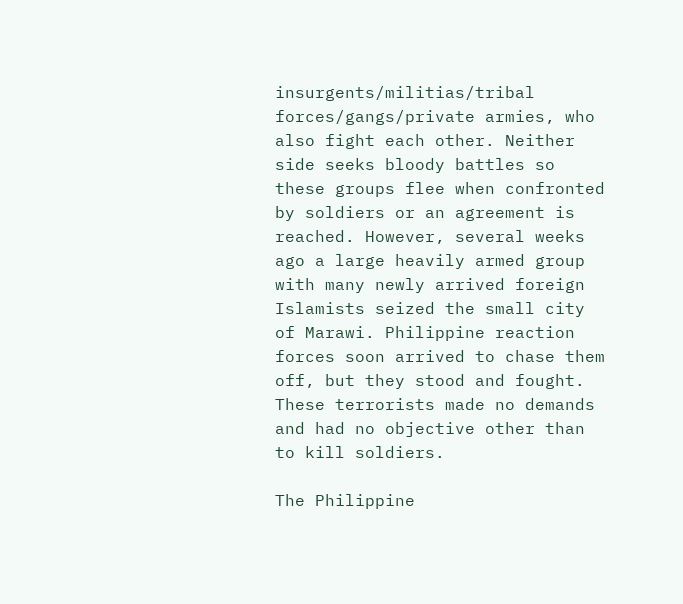insurgents/militias/tribal forces/gangs/private armies, who also fight each other. Neither side seeks bloody battles so these groups flee when confronted by soldiers or an agreement is reached. However, several weeks ago a large heavily armed group with many newly arrived foreign Islamists seized the small city of Marawi. Philippine reaction forces soon arrived to chase them off, but they stood and fought. These terrorists made no demands and had no objective other than to kill soldiers.

The Philippine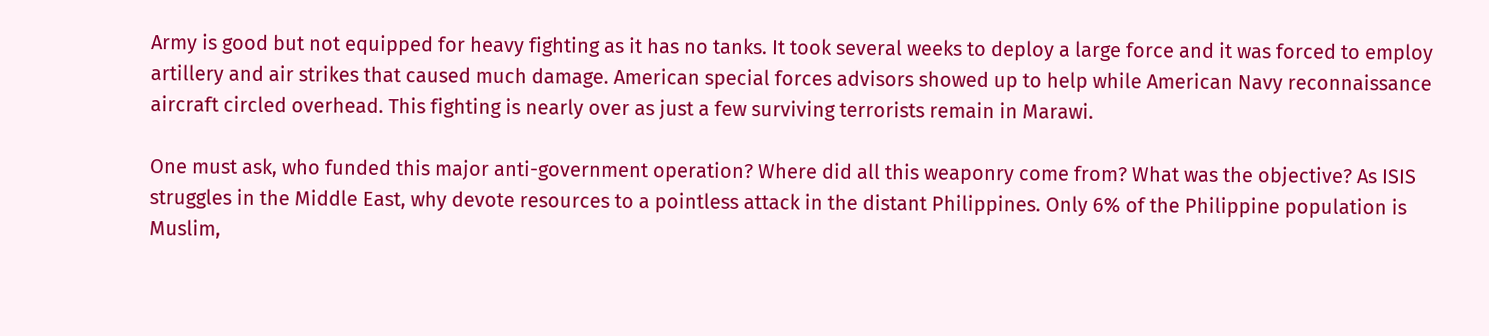Army is good but not equipped for heavy fighting as it has no tanks. It took several weeks to deploy a large force and it was forced to employ artillery and air strikes that caused much damage. American special forces advisors showed up to help while American Navy reconnaissance aircraft circled overhead. This fighting is nearly over as just a few surviving terrorists remain in Marawi.

One must ask, who funded this major anti-government operation? Where did all this weaponry come from? What was the objective? As ISIS struggles in the Middle East, why devote resources to a pointless attack in the distant Philippines. Only 6% of the Philippine population is Muslim,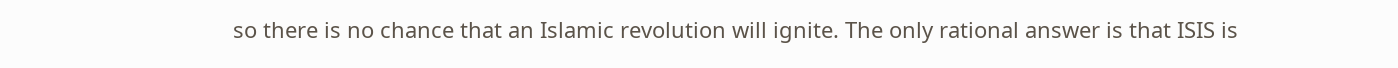so there is no chance that an Islamic revolution will ignite. The only rational answer is that ISIS is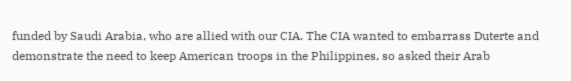funded by Saudi Arabia, who are allied with our CIA. The CIA wanted to embarrass Duterte and demonstrate the need to keep American troops in the Philippines, so asked their Arab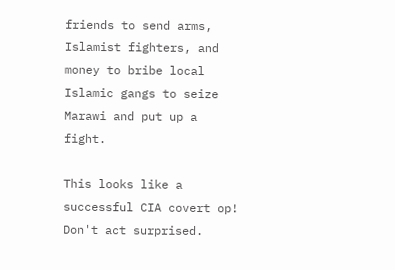friends to send arms, Islamist fighters, and money to bribe local Islamic gangs to seize Marawi and put up a fight.

This looks like a successful CIA covert op! Don't act surprised.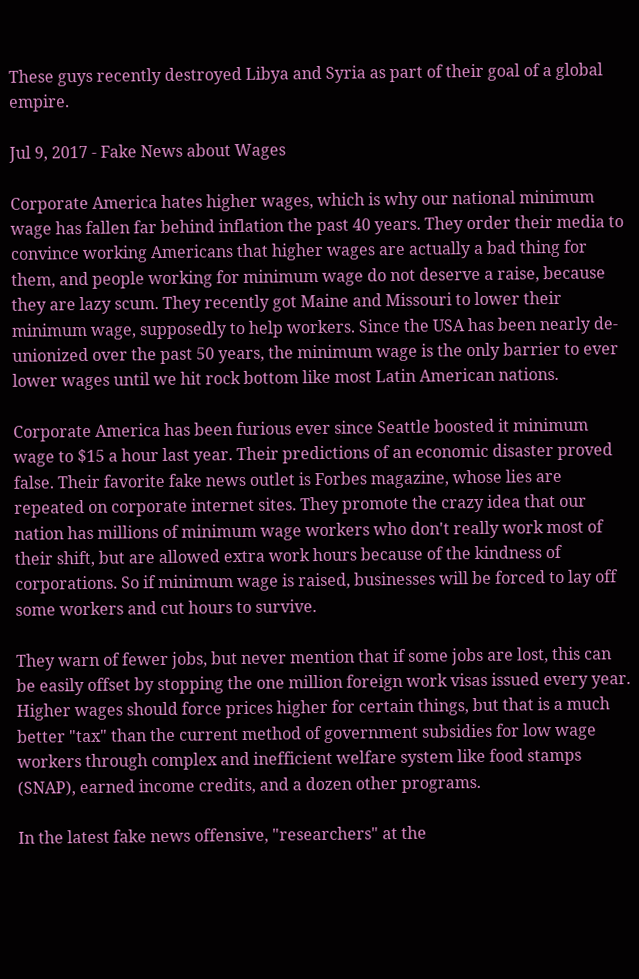These guys recently destroyed Libya and Syria as part of their goal of a global empire.

Jul 9, 2017 - Fake News about Wages

Corporate America hates higher wages, which is why our national minimum wage has fallen far behind inflation the past 40 years. They order their media to convince working Americans that higher wages are actually a bad thing for them, and people working for minimum wage do not deserve a raise, because they are lazy scum. They recently got Maine and Missouri to lower their minimum wage, supposedly to help workers. Since the USA has been nearly de-unionized over the past 50 years, the minimum wage is the only barrier to ever lower wages until we hit rock bottom like most Latin American nations.

Corporate America has been furious ever since Seattle boosted it minimum wage to $15 a hour last year. Their predictions of an economic disaster proved false. Their favorite fake news outlet is Forbes magazine, whose lies are repeated on corporate internet sites. They promote the crazy idea that our nation has millions of minimum wage workers who don't really work most of their shift, but are allowed extra work hours because of the kindness of corporations. So if minimum wage is raised, businesses will be forced to lay off some workers and cut hours to survive.

They warn of fewer jobs, but never mention that if some jobs are lost, this can be easily offset by stopping the one million foreign work visas issued every year. Higher wages should force prices higher for certain things, but that is a much better "tax" than the current method of government subsidies for low wage workers through complex and inefficient welfare system like food stamps (SNAP), earned income credits, and a dozen other programs.

In the latest fake news offensive, "researchers" at the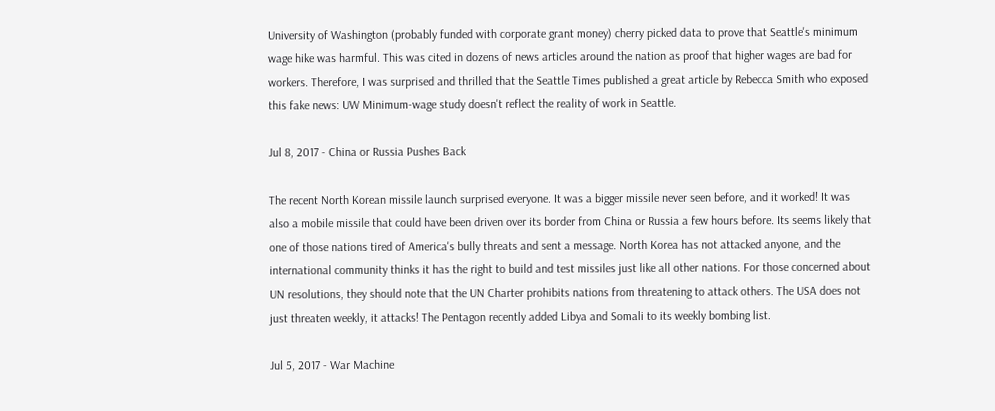University of Washington (probably funded with corporate grant money) cherry picked data to prove that Seattle's minimum wage hike was harmful. This was cited in dozens of news articles around the nation as proof that higher wages are bad for workers. Therefore, I was surprised and thrilled that the Seattle Times published a great article by Rebecca Smith who exposed this fake news: UW Minimum-wage study doesn't reflect the reality of work in Seattle.

Jul 8, 2017 - China or Russia Pushes Back

The recent North Korean missile launch surprised everyone. It was a bigger missile never seen before, and it worked! It was also a mobile missile that could have been driven over its border from China or Russia a few hours before. Its seems likely that one of those nations tired of America's bully threats and sent a message. North Korea has not attacked anyone, and the international community thinks it has the right to build and test missiles just like all other nations. For those concerned about UN resolutions, they should note that the UN Charter prohibits nations from threatening to attack others. The USA does not just threaten weekly, it attacks! The Pentagon recently added Libya and Somali to its weekly bombing list.

Jul 5, 2017 - War Machine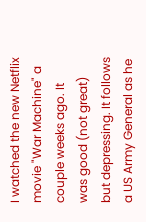I watched the new Netflix movie "War Machine" a couple weeks ago. It was good (not great) but depressing. It follows a US Army General as he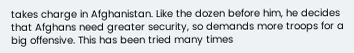takes charge in Afghanistan. Like the dozen before him, he decides that Afghans need greater security, so demands more troops for a big offensive. This has been tried many times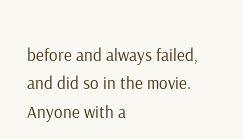before and always failed, and did so in the movie. Anyone with a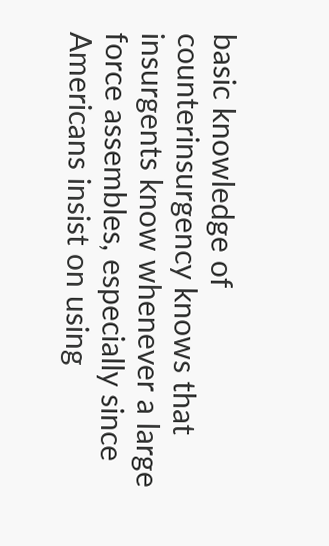basic knowledge of counterinsurgency knows that insurgents know whenever a large force assembles, especially since Americans insist on using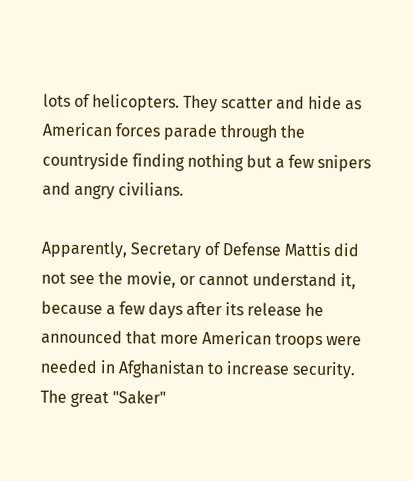lots of helicopters. They scatter and hide as American forces parade through the countryside finding nothing but a few snipers and angry civilians.

Apparently, Secretary of Defense Mattis did not see the movie, or cannot understand it, because a few days after its release he announced that more American troops were needed in Afghanistan to increase security. The great "Saker"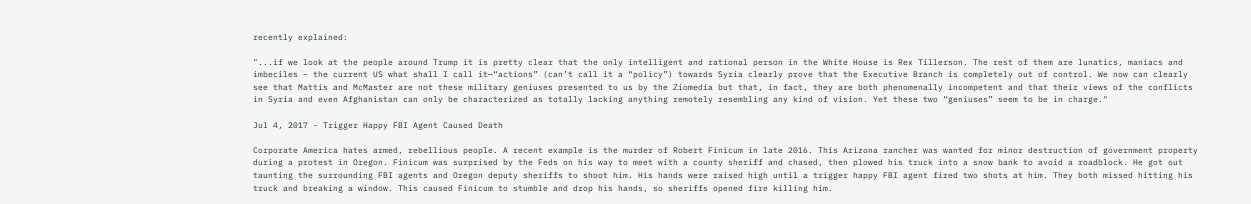recently explained:

"...if we look at the people around Trump it is pretty clear that the only intelligent and rational person in the White House is Rex Tillerson. The rest of them are lunatics, maniacs and imbeciles – the current US what shall I call it—“actions” (can’t call it a “policy”) towards Syria clearly prove that the Executive Branch is completely out of control. We now can clearly see that Mattis and McMaster are not these military geniuses presented to us by the Ziomedia but that, in fact, they are both phenomenally incompetent and that their views of the conflicts in Syria and even Afghanistan can only be characterized as totally lacking anything remotely resembling any kind of vision. Yet these two “geniuses” seem to be in charge."

Jul 4, 2017 - Trigger Happy FBI Agent Caused Death

Corporate America hates armed, rebellious people. A recent example is the murder of Robert Finicum in late 2016. This Arizona rancher was wanted for minor destruction of government property during a protest in Oregon. Finicum was surprised by the Feds on his way to meet with a county sheriff and chased, then plowed his truck into a snow bank to avoid a roadblock. He got out taunting the surrounding FBI agents and Oregon deputy sheriffs to shoot him. His hands were raised high until a trigger happy FBI agent fired two shots at him. They both missed hitting his truck and breaking a window. This caused Finicum to stumble and drop his hands, so sheriffs opened fire killing him.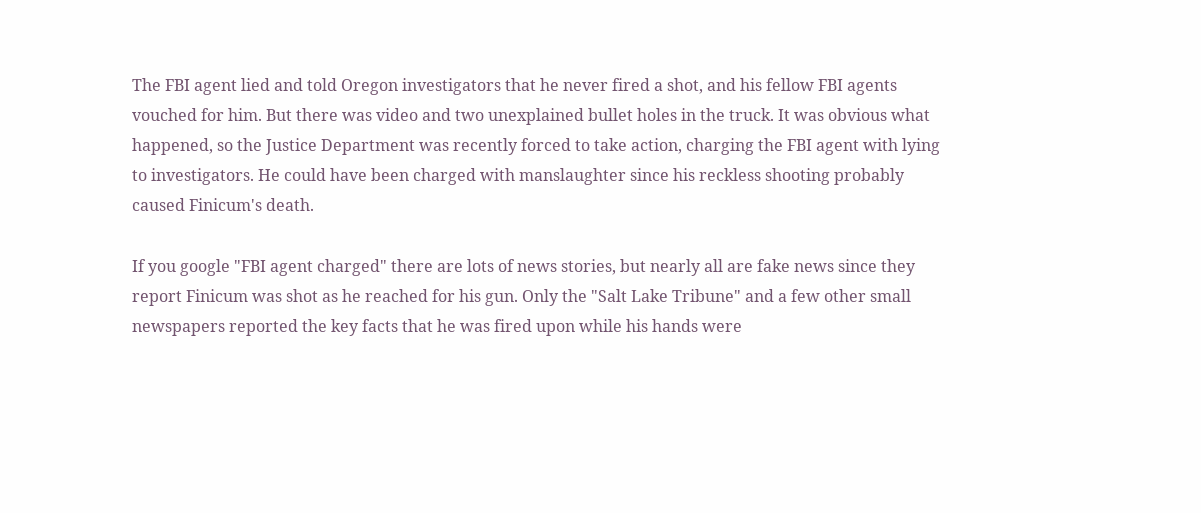The FBI agent lied and told Oregon investigators that he never fired a shot, and his fellow FBI agents vouched for him. But there was video and two unexplained bullet holes in the truck. It was obvious what happened, so the Justice Department was recently forced to take action, charging the FBI agent with lying to investigators. He could have been charged with manslaughter since his reckless shooting probably caused Finicum's death.

If you google "FBI agent charged" there are lots of news stories, but nearly all are fake news since they report Finicum was shot as he reached for his gun. Only the "Salt Lake Tribune" and a few other small newspapers reported the key facts that he was fired upon while his hands were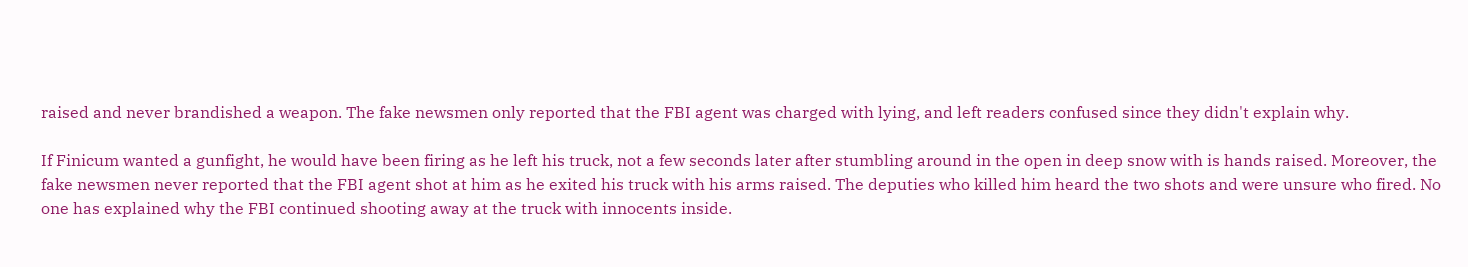raised and never brandished a weapon. The fake newsmen only reported that the FBI agent was charged with lying, and left readers confused since they didn't explain why.

If Finicum wanted a gunfight, he would have been firing as he left his truck, not a few seconds later after stumbling around in the open in deep snow with is hands raised. Moreover, the fake newsmen never reported that the FBI agent shot at him as he exited his truck with his arms raised. The deputies who killed him heard the two shots and were unsure who fired. No one has explained why the FBI continued shooting away at the truck with innocents inside.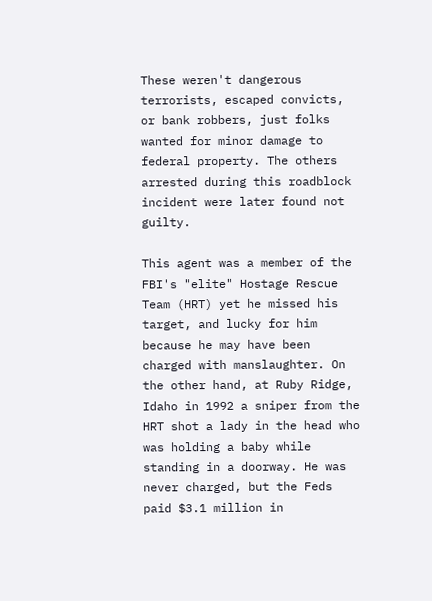These weren't dangerous terrorists, escaped convicts, or bank robbers, just folks wanted for minor damage to federal property. The others arrested during this roadblock incident were later found not guilty.

This agent was a member of the FBI's "elite" Hostage Rescue Team (HRT) yet he missed his target, and lucky for him because he may have been charged with manslaughter. On the other hand, at Ruby Ridge, Idaho in 1992 a sniper from the HRT shot a lady in the head who was holding a baby while standing in a doorway. He was never charged, but the Feds paid $3.1 million in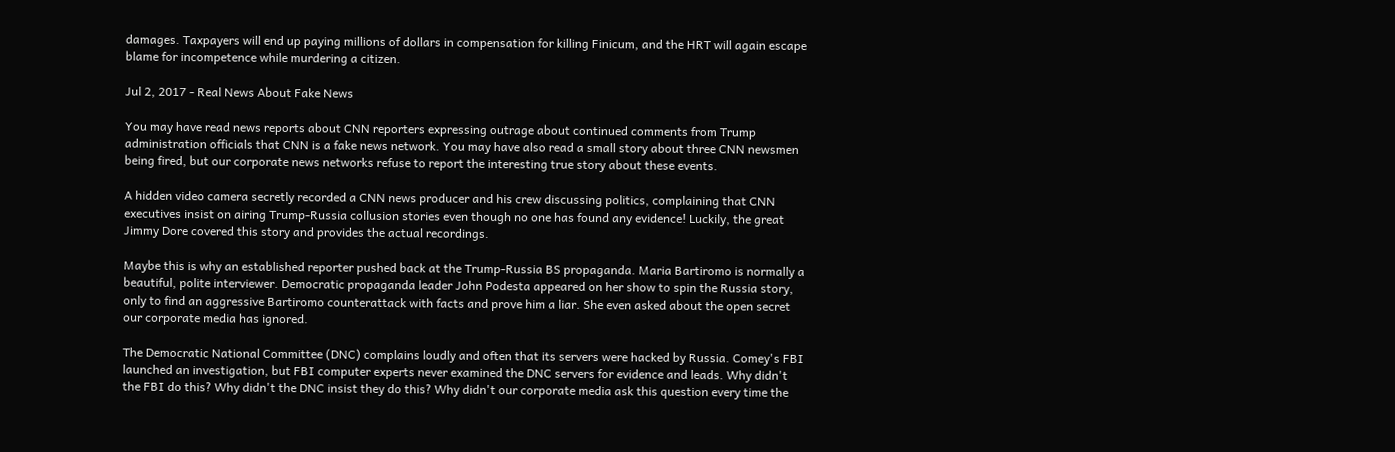damages. Taxpayers will end up paying millions of dollars in compensation for killing Finicum, and the HRT will again escape blame for incompetence while murdering a citizen.

Jul 2, 2017 - Real News About Fake News

You may have read news reports about CNN reporters expressing outrage about continued comments from Trump administration officials that CNN is a fake news network. You may have also read a small story about three CNN newsmen being fired, but our corporate news networks refuse to report the interesting true story about these events.

A hidden video camera secretly recorded a CNN news producer and his crew discussing politics, complaining that CNN executives insist on airing Trump-Russia collusion stories even though no one has found any evidence! Luckily, the great Jimmy Dore covered this story and provides the actual recordings.

Maybe this is why an established reporter pushed back at the Trump-Russia BS propaganda. Maria Bartiromo is normally a beautiful, polite interviewer. Democratic propaganda leader John Podesta appeared on her show to spin the Russia story, only to find an aggressive Bartiromo counterattack with facts and prove him a liar. She even asked about the open secret our corporate media has ignored.

The Democratic National Committee (DNC) complains loudly and often that its servers were hacked by Russia. Comey's FBI launched an investigation, but FBI computer experts never examined the DNC servers for evidence and leads. Why didn't the FBI do this? Why didn't the DNC insist they do this? Why didn't our corporate media ask this question every time the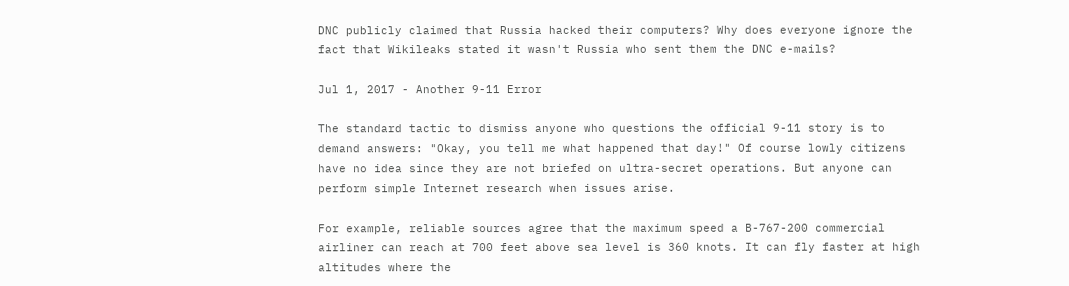DNC publicly claimed that Russia hacked their computers? Why does everyone ignore the fact that Wikileaks stated it wasn't Russia who sent them the DNC e-mails?

Jul 1, 2017 - Another 9-11 Error

The standard tactic to dismiss anyone who questions the official 9-11 story is to demand answers: "Okay, you tell me what happened that day!" Of course lowly citizens have no idea since they are not briefed on ultra-secret operations. But anyone can perform simple Internet research when issues arise.

For example, reliable sources agree that the maximum speed a B-767-200 commercial airliner can reach at 700 feet above sea level is 360 knots. It can fly faster at high altitudes where the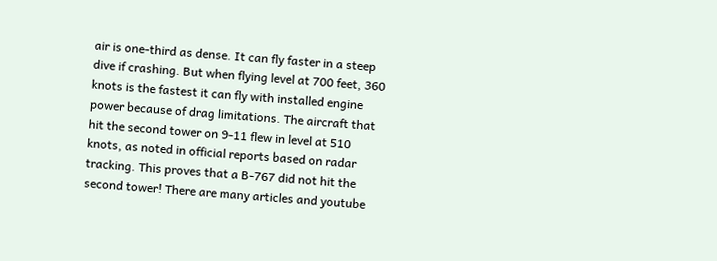air is one-third as dense. It can fly faster in a steep dive if crashing. But when flying level at 700 feet, 360 knots is the fastest it can fly with installed engine power because of drag limitations. The aircraft that hit the second tower on 9-11 flew in level at 510 knots, as noted in official reports based on radar tracking. This proves that a B-767 did not hit the second tower! There are many articles and youtube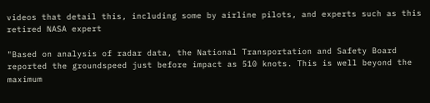videos that detail this, including some by airline pilots, and experts such as this retired NASA expert

"Based on analysis of radar data, the National Transportation and Safety Board reported the groundspeed just before impact as 510 knots. This is well beyond the maximum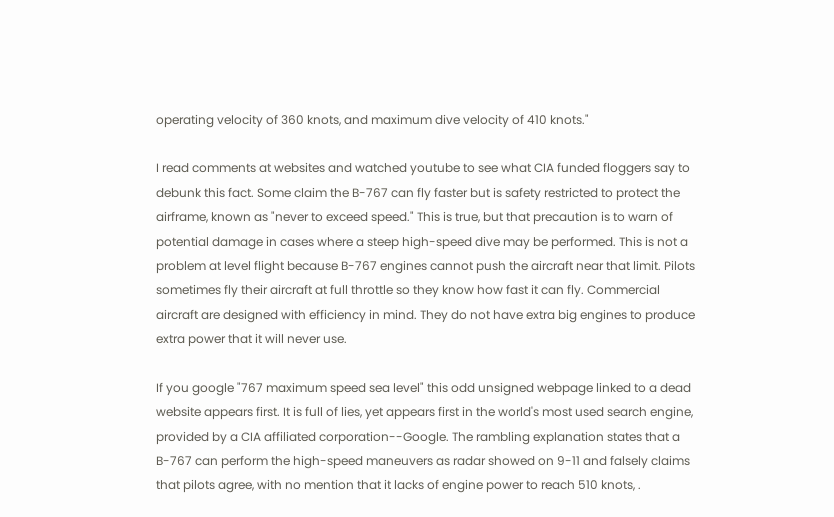operating velocity of 360 knots, and maximum dive velocity of 410 knots."

I read comments at websites and watched youtube to see what CIA funded floggers say to debunk this fact. Some claim the B-767 can fly faster but is safety restricted to protect the airframe, known as "never to exceed speed." This is true, but that precaution is to warn of potential damage in cases where a steep high-speed dive may be performed. This is not a problem at level flight because B-767 engines cannot push the aircraft near that limit. Pilots sometimes fly their aircraft at full throttle so they know how fast it can fly. Commercial aircraft are designed with efficiency in mind. They do not have extra big engines to produce extra power that it will never use.

If you google "767 maximum speed sea level" this odd unsigned webpage linked to a dead website appears first. It is full of lies, yet appears first in the world's most used search engine, provided by a CIA affiliated corporation--Google. The rambling explanation states that a B-767 can perform the high-speed maneuvers as radar showed on 9-11 and falsely claims that pilots agree, with no mention that it lacks of engine power to reach 510 knots, .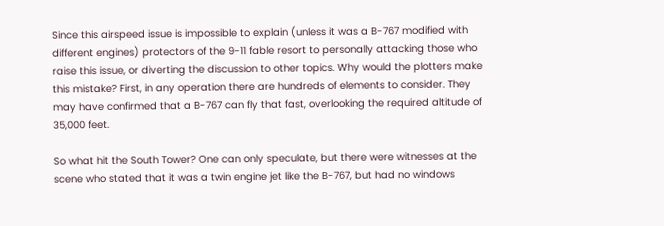Since this airspeed issue is impossible to explain (unless it was a B-767 modified with different engines) protectors of the 9-11 fable resort to personally attacking those who raise this issue, or diverting the discussion to other topics. Why would the plotters make this mistake? First, in any operation there are hundreds of elements to consider. They may have confirmed that a B-767 can fly that fast, overlooking the required altitude of 35,000 feet.

So what hit the South Tower? One can only speculate, but there were witnesses at the scene who stated that it was a twin engine jet like the B-767, but had no windows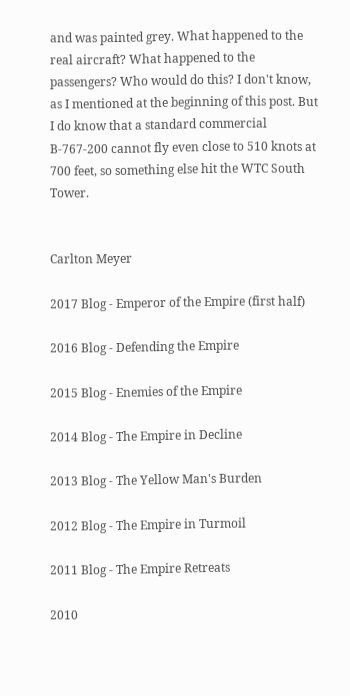and was painted grey. What happened to the real aircraft? What happened to the passengers? Who would do this? I don't know, as I mentioned at the beginning of this post. But I do know that a standard commercial B-767-200 cannot fly even close to 510 knots at 700 feet, so something else hit the WTC South Tower.


Carlton Meyer

2017 Blog - Emperor of the Empire (first half)

2016 Blog - Defending the Empire

2015 Blog - Enemies of the Empire

2014 Blog - The Empire in Decline

2013 Blog - The Yellow Man's Burden

2012 Blog - The Empire in Turmoil

2011 Blog - The Empire Retreats

2010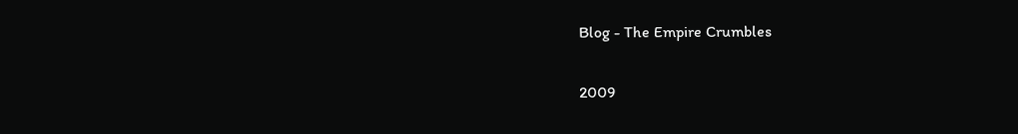Blog - The Empire Crumbles

2009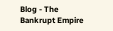Blog - The Bankrupt Empire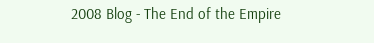2008 Blog - The End of the Empire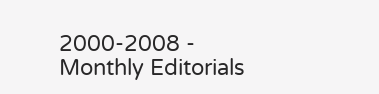2000-2008 - Monthly Editorials